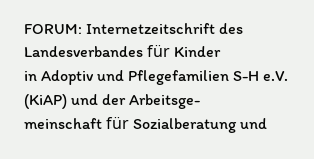FORUM: Internetzeitschrift des Landesverbandes für Kinder
in Adoptiv und Pflegefamilien S-H e.V. (KiAP) und der Arbeitsge-
meinschaft für Sozialberatung und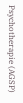Psychotherapie (AGSP)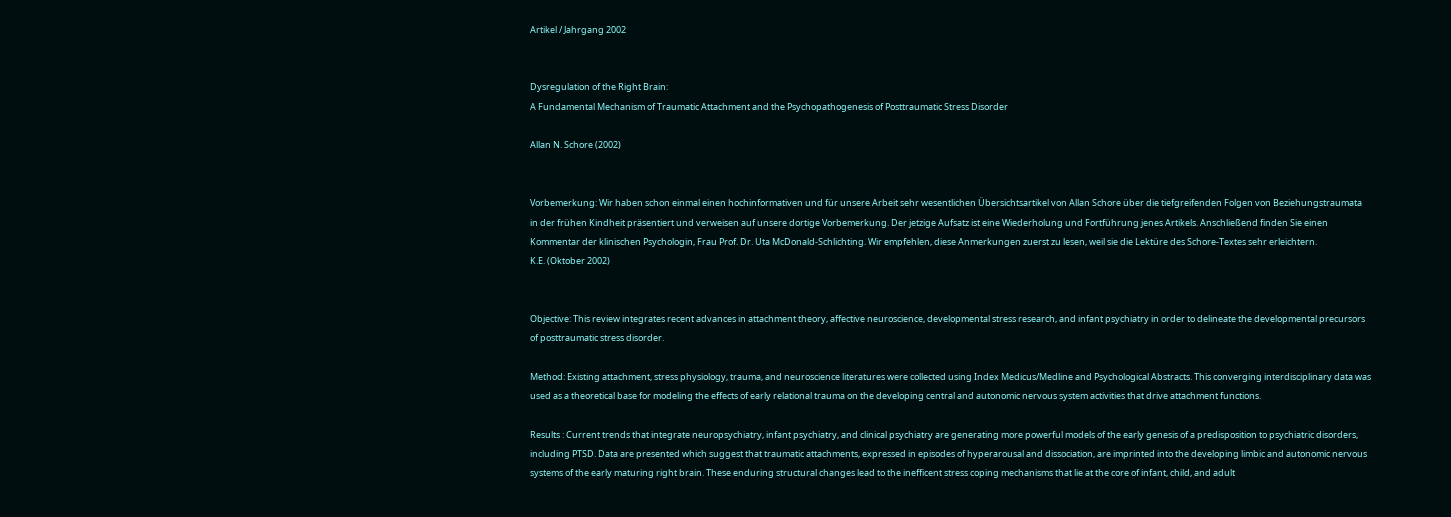Artikel / Jahrgang 2002


Dysregulation of the Right Brain:
A Fundamental Mechanism of Traumatic Attachment and the Psychopathogenesis of Posttraumatic Stress Disorder

Allan N. Schore (2002)


Vorbemerkung: Wir haben schon einmal einen hochinformativen und für unsere Arbeit sehr wesentlichen Übersichtsartikel von Allan Schore über die tiefgreifenden Folgen von Beziehungstraumata in der frühen Kindheit präsentiert und verweisen auf unsere dortige Vorbemerkung. Der jetzige Aufsatz ist eine Wiederholung und Fortführung jenes Artikels. Anschließend finden Sie einen Kommentar der klinischen Psychologin, Frau Prof. Dr. Uta McDonald-Schlichting. Wir empfehlen, diese Anmerkungen zuerst zu lesen, weil sie die Lektüre des Schore-Textes sehr erleichtern.
K.E. (Oktober 2002)


Objective: This review integrates recent advances in attachment theory, affective neuroscience, developmental stress research, and infant psychiatry in order to delineate the developmental precursors of posttraumatic stress disorder.

Method: Existing attachment, stress physiology, trauma, and neuroscience literatures were collected using Index Medicus/Medline and Psychological Abstracts. This converging interdisciplinary data was used as a theoretical base for modeling the effects of early relational trauma on the developing central and autonomic nervous system activities that drive attachment functions.

Results : Current trends that integrate neuropsychiatry, infant psychiatry, and clinical psychiatry are generating more powerful models of the early genesis of a predisposition to psychiatric disorders, including PTSD. Data are presented which suggest that traumatic attachments, expressed in episodes of hyperarousal and dissociation, are imprinted into the developing limbic and autonomic nervous systems of the early maturing right brain. These enduring structural changes lead to the inefficent stress coping mechanisms that lie at the core of infant, child, and adult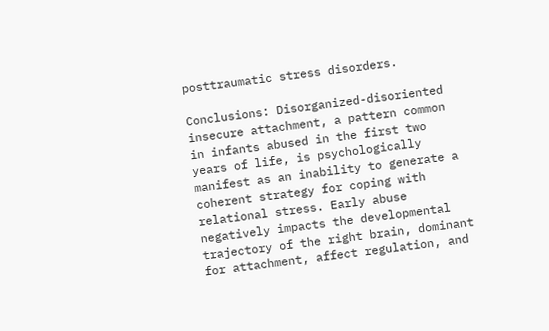posttraumatic stress disorders.

Conclusions: Disorganized-disoriented insecure attachment, a pattern common in infants abused in the first two years of life, is psychologically manifest as an inability to generate a coherent strategy for coping with relational stress. Early abuse negatively impacts the developmental trajectory of the right brain, dominant for attachment, affect regulation, and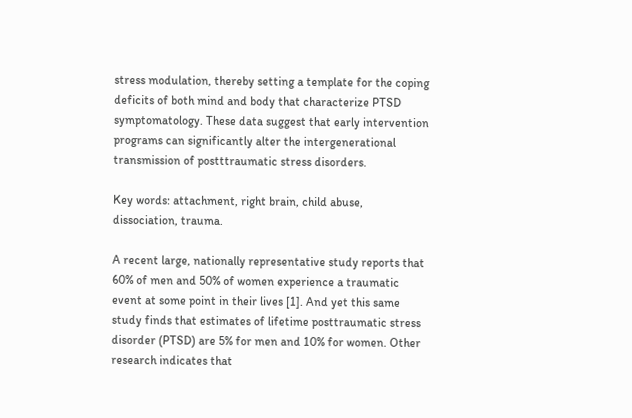stress modulation, thereby setting a template for the coping deficits of both mind and body that characterize PTSD symptomatology. These data suggest that early intervention programs can significantly alter the intergenerational transmission of postttraumatic stress disorders.

Key words: attachment, right brain, child abuse, dissociation, trauma.

A recent large, nationally representative study reports that 60% of men and 50% of women experience a traumatic event at some point in their lives [1]. And yet this same study finds that estimates of lifetime posttraumatic stress disorder (PTSD) are 5% for men and 10% for women. Other research indicates that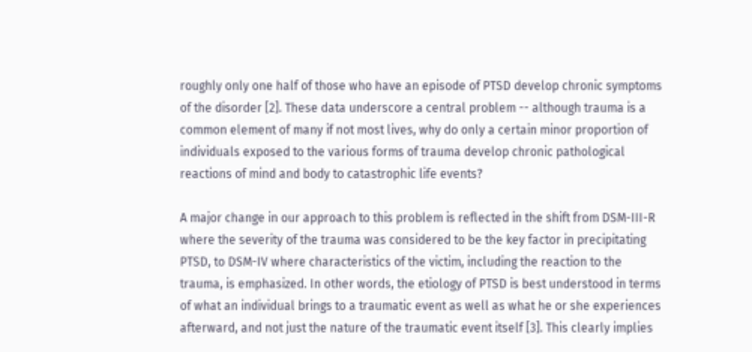roughly only one half of those who have an episode of PTSD develop chronic symptoms of the disorder [2]. These data underscore a central problem -- although trauma is a common element of many if not most lives, why do only a certain minor proportion of individuals exposed to the various forms of trauma develop chronic pathological reactions of mind and body to catastrophic life events?

A major change in our approach to this problem is reflected in the shift from DSM-III-R where the severity of the trauma was considered to be the key factor in precipitating PTSD, to DSM-IV where characteristics of the victim, including the reaction to the trauma, is emphasized. In other words, the etiology of PTSD is best understood in terms of what an individual brings to a traumatic event as well as what he or she experiences afterward, and not just the nature of the traumatic event itself [3]. This clearly implies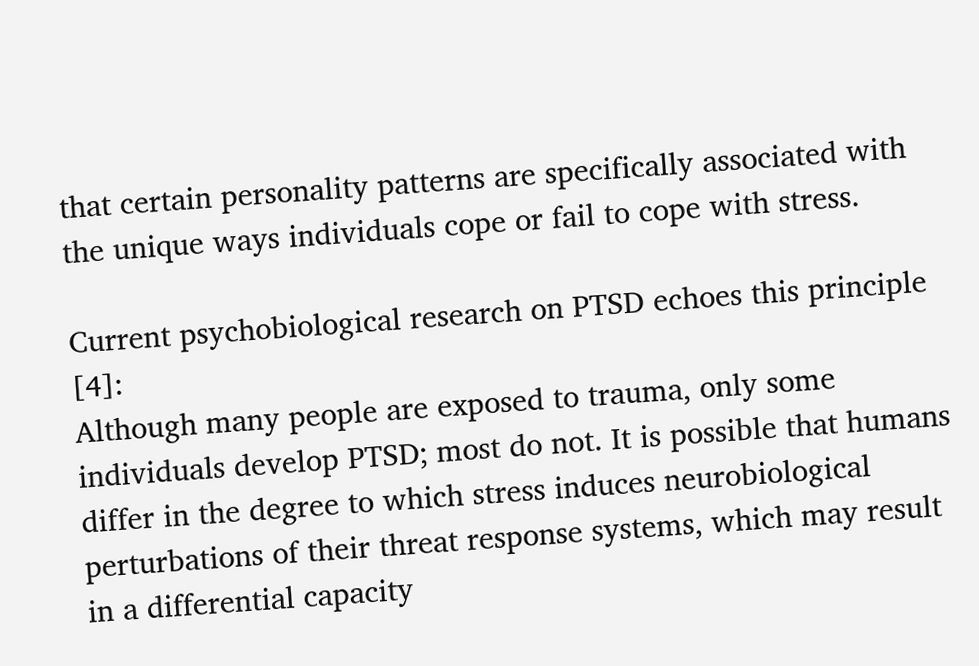that certain personality patterns are specifically associated with the unique ways individuals cope or fail to cope with stress.

Current psychobiological research on PTSD echoes this principle [4]:
Although many people are exposed to trauma, only some individuals develop PTSD; most do not. It is possible that humans differ in the degree to which stress induces neurobiological perturbations of their threat response systems, which may result in a differential capacity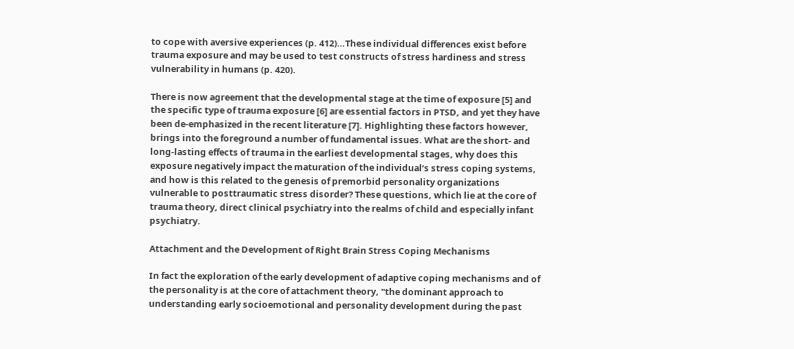to cope with aversive experiences (p. 412)…These individual differences exist before trauma exposure and may be used to test constructs of stress hardiness and stress vulnerability in humans (p. 420).

There is now agreement that the developmental stage at the time of exposure [5] and the specific type of trauma exposure [6] are essential factors in PTSD, and yet they have been de-emphasized in the recent literature [7]. Highlighting these factors however, brings into the foreground a number of fundamental issues. What are the short- and long-lasting effects of trauma in the earliest developmental stages, why does this exposure negatively impact the maturation of the individual’s stress coping systems, and how is this related to the genesis of premorbid personality organizations vulnerable to posttraumatic stress disorder? These questions, which lie at the core of trauma theory, direct clinical psychiatry into the realms of child and especially infant psychiatry.

Attachment and the Development of Right Brain Stress Coping Mechanisms

In fact the exploration of the early development of adaptive coping mechanisms and of the personality is at the core of attachment theory, "the dominant approach to understanding early socioemotional and personality development during the past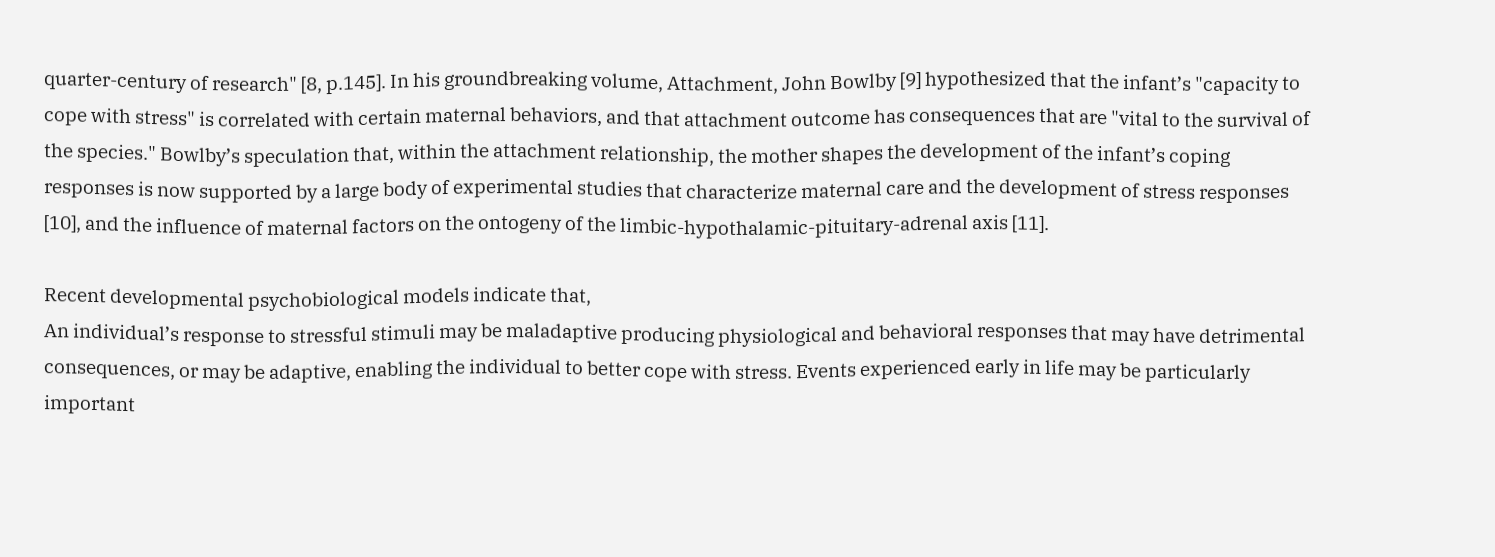quarter-century of research" [8, p.145]. In his groundbreaking volume, Attachment, John Bowlby [9] hypothesized that the infant’s "capacity to cope with stress" is correlated with certain maternal behaviors, and that attachment outcome has consequences that are "vital to the survival of the species." Bowlby’s speculation that, within the attachment relationship, the mother shapes the development of the infant’s coping responses is now supported by a large body of experimental studies that characterize maternal care and the development of stress responses [10], and the influence of maternal factors on the ontogeny of the limbic-hypothalamic-pituitary-adrenal axis [11].

Recent developmental psychobiological models indicate that,
An individual’s response to stressful stimuli may be maladaptive producing physiological and behavioral responses that may have detrimental consequences, or may be adaptive, enabling the individual to better cope with stress. Events experienced early in life may be particularly important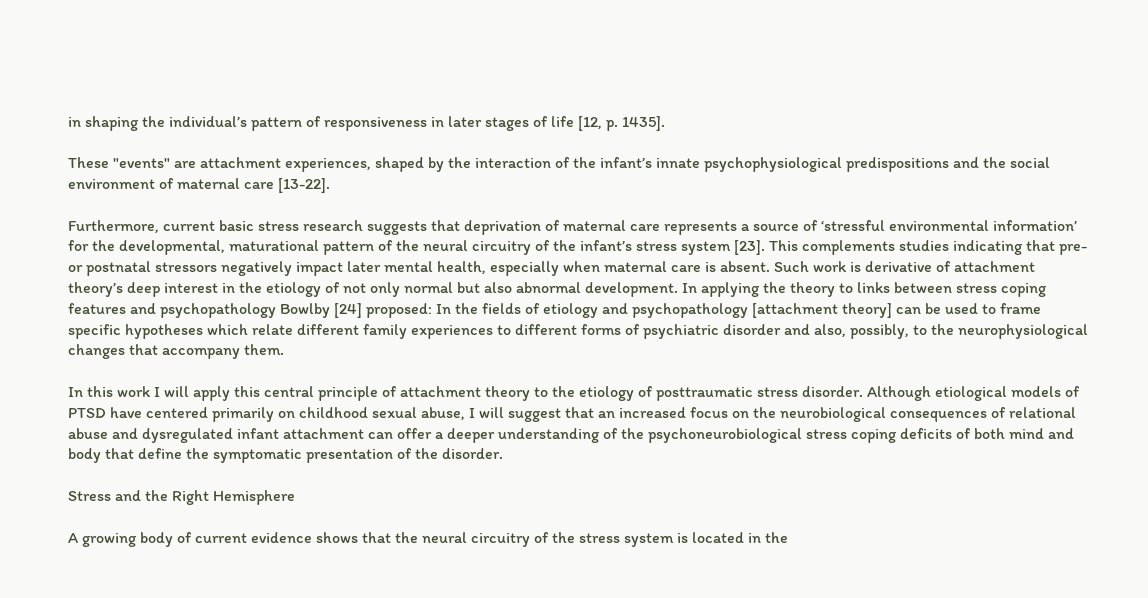in shaping the individual’s pattern of responsiveness in later stages of life [12, p. 1435].

These "events" are attachment experiences, shaped by the interaction of the infant’s innate psychophysiological predispositions and the social environment of maternal care [13-22].

Furthermore, current basic stress research suggests that deprivation of maternal care represents a source of ‘stressful environmental information’ for the developmental, maturational pattern of the neural circuitry of the infant’s stress system [23]. This complements studies indicating that pre- or postnatal stressors negatively impact later mental health, especially when maternal care is absent. Such work is derivative of attachment theory’s deep interest in the etiology of not only normal but also abnormal development. In applying the theory to links between stress coping features and psychopathology Bowlby [24] proposed: In the fields of etiology and psychopathology [attachment theory] can be used to frame specific hypotheses which relate different family experiences to different forms of psychiatric disorder and also, possibly, to the neurophysiological changes that accompany them.

In this work I will apply this central principle of attachment theory to the etiology of posttraumatic stress disorder. Although etiological models of PTSD have centered primarily on childhood sexual abuse, I will suggest that an increased focus on the neurobiological consequences of relational abuse and dysregulated infant attachment can offer a deeper understanding of the psychoneurobiological stress coping deficits of both mind and body that define the symptomatic presentation of the disorder.

Stress and the Right Hemisphere

A growing body of current evidence shows that the neural circuitry of the stress system is located in the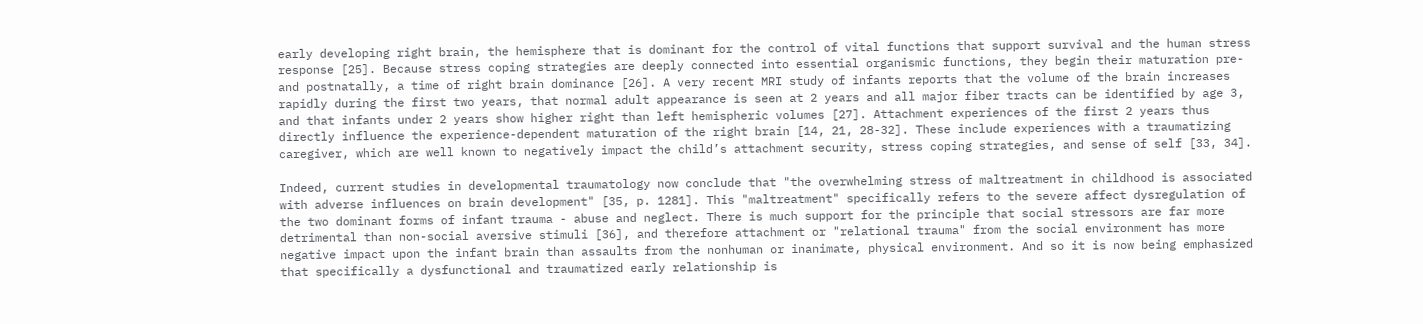early developing right brain, the hemisphere that is dominant for the control of vital functions that support survival and the human stress response [25]. Because stress coping strategies are deeply connected into essential organismic functions, they begin their maturation pre- and postnatally, a time of right brain dominance [26]. A very recent MRI study of infants reports that the volume of the brain increases rapidly during the first two years, that normal adult appearance is seen at 2 years and all major fiber tracts can be identified by age 3, and that infants under 2 years show higher right than left hemispheric volumes [27]. Attachment experiences of the first 2 years thus directly influence the experience-dependent maturation of the right brain [14, 21, 28-32]. These include experiences with a traumatizing caregiver, which are well known to negatively impact the child’s attachment security, stress coping strategies, and sense of self [33, 34].

Indeed, current studies in developmental traumatology now conclude that "the overwhelming stress of maltreatment in childhood is associated with adverse influences on brain development" [35, p. 1281]. This "maltreatment" specifically refers to the severe affect dysregulation of the two dominant forms of infant trauma - abuse and neglect. There is much support for the principle that social stressors are far more detrimental than non-social aversive stimuli [36], and therefore attachment or "relational trauma" from the social environment has more negative impact upon the infant brain than assaults from the nonhuman or inanimate, physical environment. And so it is now being emphasized that specifically a dysfunctional and traumatized early relationship is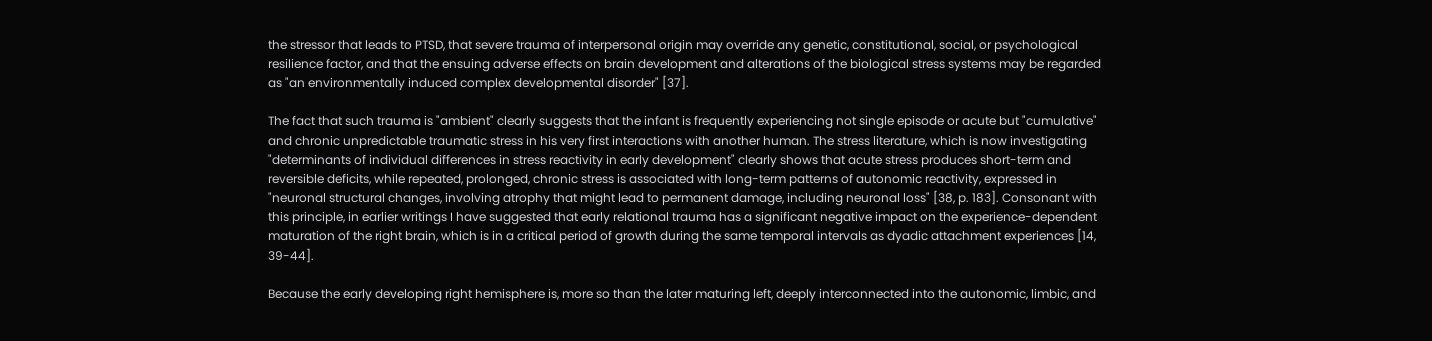the stressor that leads to PTSD, that severe trauma of interpersonal origin may override any genetic, constitutional, social, or psychological resilience factor, and that the ensuing adverse effects on brain development and alterations of the biological stress systems may be regarded as "an environmentally induced complex developmental disorder" [37].

The fact that such trauma is "ambient" clearly suggests that the infant is frequently experiencing not single episode or acute but "cumulative" and chronic unpredictable traumatic stress in his very first interactions with another human. The stress literature, which is now investigating "determinants of individual differences in stress reactivity in early development" clearly shows that acute stress produces short-term and reversible deficits, while repeated, prolonged, chronic stress is associated with long-term patterns of autonomic reactivity, expressed in "neuronal structural changes, involving atrophy that might lead to permanent damage, including neuronal loss" [38, p. 183]. Consonant with this principle, in earlier writings I have suggested that early relational trauma has a significant negative impact on the experience-dependent maturation of the right brain, which is in a critical period of growth during the same temporal intervals as dyadic attachment experiences [14, 39-44].

Because the early developing right hemisphere is, more so than the later maturing left, deeply interconnected into the autonomic, limbic, and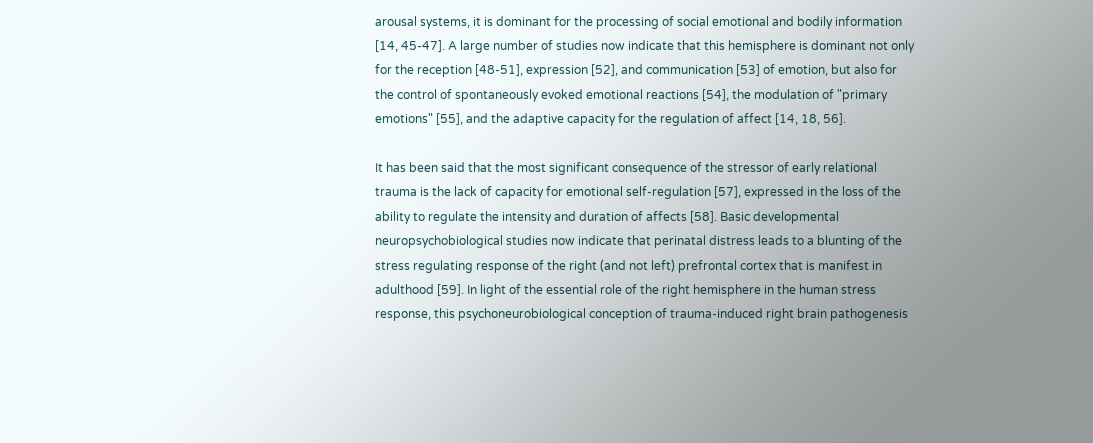arousal systems, it is dominant for the processing of social emotional and bodily information [14, 45-47]. A large number of studies now indicate that this hemisphere is dominant not only for the reception [48-51], expression [52], and communication [53] of emotion, but also for the control of spontaneously evoked emotional reactions [54], the modulation of "primary emotions" [55], and the adaptive capacity for the regulation of affect [14, 18, 56].

It has been said that the most significant consequence of the stressor of early relational trauma is the lack of capacity for emotional self-regulation [57], expressed in the loss of the ability to regulate the intensity and duration of affects [58]. Basic developmental neuropsychobiological studies now indicate that perinatal distress leads to a blunting of the stress regulating response of the right (and not left) prefrontal cortex that is manifest in adulthood [59]. In light of the essential role of the right hemisphere in the human stress response, this psychoneurobiological conception of trauma-induced right brain pathogenesis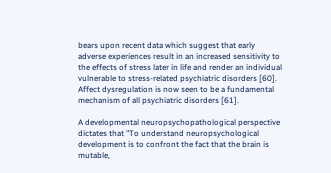bears upon recent data which suggest that early adverse experiences result in an increased sensitivity to the effects of stress later in life and render an individual vulnerable to stress-related psychiatric disorders [60]. Affect dysregulation is now seen to be a fundamental mechanism of all psychiatric disorders [61].

A developmental neuropsychopathological perspective dictates that "To understand neuropsychological development is to confront the fact that the brain is mutable,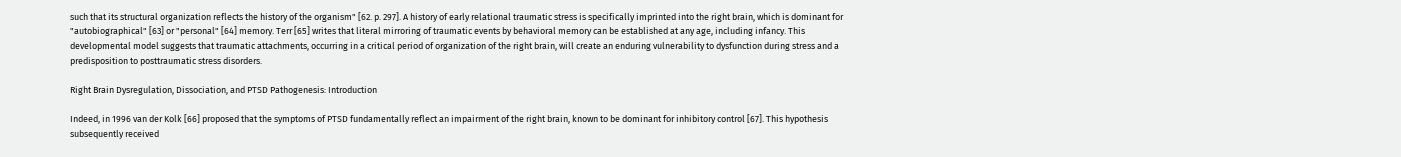such that its structural organization reflects the history of the organism" [62. p. 297]. A history of early relational traumatic stress is specifically imprinted into the right brain, which is dominant for "autobiographical" [63] or "personal" [64] memory. Terr [65] writes that literal mirroring of traumatic events by behavioral memory can be established at any age, including infancy. This developmental model suggests that traumatic attachments, occurring in a critical period of organization of the right brain, will create an enduring vulnerability to dysfunction during stress and a predisposition to posttraumatic stress disorders.

Right Brain Dysregulation, Dissociation, and PTSD Pathogenesis: Introduction

Indeed, in 1996 van der Kolk [66] proposed that the symptoms of PTSD fundamentally reflect an impairment of the right brain, known to be dominant for inhibitory control [67]. This hypothesis subsequently received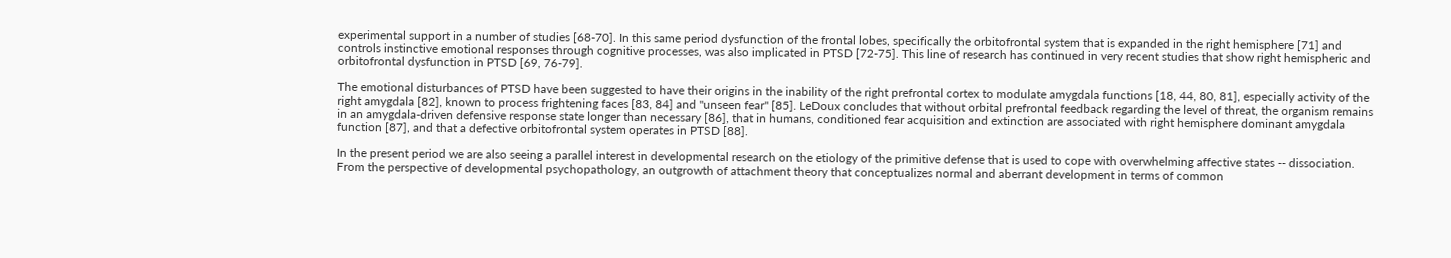experimental support in a number of studies [68-70]. In this same period dysfunction of the frontal lobes, specifically the orbitofrontal system that is expanded in the right hemisphere [71] and controls instinctive emotional responses through cognitive processes, was also implicated in PTSD [72-75]. This line of research has continued in very recent studies that show right hemispheric and orbitofrontal dysfunction in PTSD [69, 76-79].

The emotional disturbances of PTSD have been suggested to have their origins in the inability of the right prefrontal cortex to modulate amygdala functions [18, 44, 80, 81], especially activity of the right amygdala [82], known to process frightening faces [83, 84] and "unseen fear" [85]. LeDoux concludes that without orbital prefrontal feedback regarding the level of threat, the organism remains in an amygdala-driven defensive response state longer than necessary [86], that in humans, conditioned fear acquisition and extinction are associated with right hemisphere dominant amygdala function [87], and that a defective orbitofrontal system operates in PTSD [88].

In the present period we are also seeing a parallel interest in developmental research on the etiology of the primitive defense that is used to cope with overwhelming affective states -- dissociation. From the perspective of developmental psychopathology, an outgrowth of attachment theory that conceptualizes normal and aberrant development in terms of common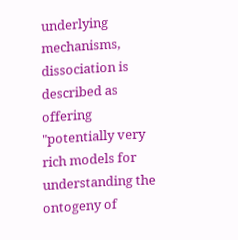underlying mechanisms, dissociation is described as offering "potentially very rich models for understanding the ontogeny of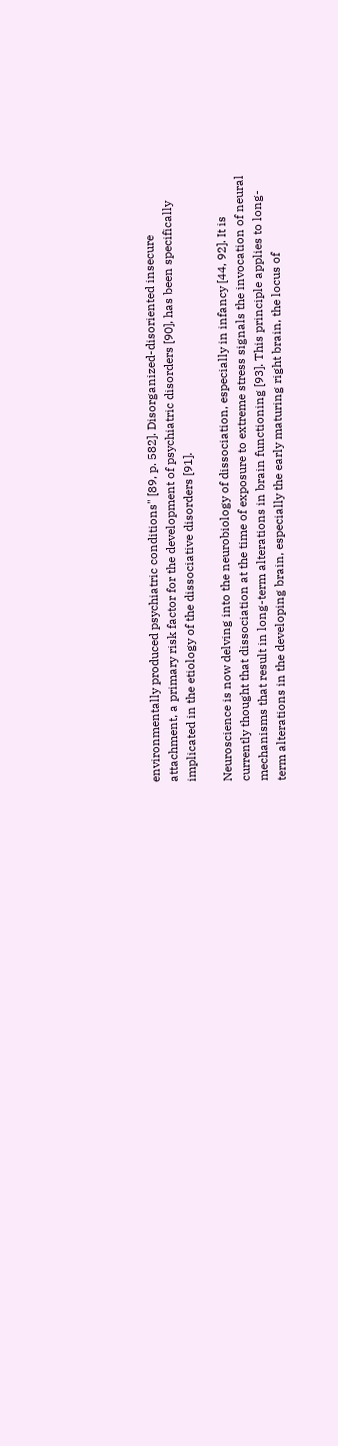environmentally produced psychiatric conditions" [89, p. 582]. Disorganized-disoriented insecure attachment, a primary risk factor for the development of psychiatric disorders [90], has been specifically implicated in the etiology of the dissociative disorders [91].

Neuroscience is now delving into the neurobiology of dissociation, especially in infancy [44, 92]. It is currently thought that dissociation at the time of exposure to extreme stress signals the invocation of neural mechanisms that result in long-term alterations in brain functioning [93]. This principle applies to long-term alterations in the developing brain, especially the early maturing right brain, the locus of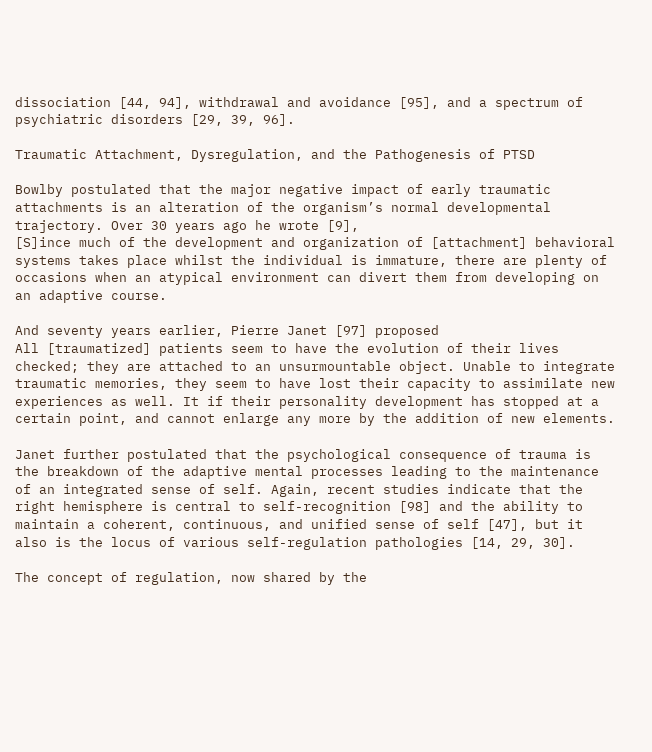dissociation [44, 94], withdrawal and avoidance [95], and a spectrum of psychiatric disorders [29, 39, 96].

Traumatic Attachment, Dysregulation, and the Pathogenesis of PTSD

Bowlby postulated that the major negative impact of early traumatic attachments is an alteration of the organism’s normal developmental trajectory. Over 30 years ago he wrote [9],
[S]ince much of the development and organization of [attachment] behavioral systems takes place whilst the individual is immature, there are plenty of occasions when an atypical environment can divert them from developing on an adaptive course.

And seventy years earlier, Pierre Janet [97] proposed
All [traumatized] patients seem to have the evolution of their lives checked; they are attached to an unsurmountable object. Unable to integrate traumatic memories, they seem to have lost their capacity to assimilate new experiences as well. It if their personality development has stopped at a certain point, and cannot enlarge any more by the addition of new elements.

Janet further postulated that the psychological consequence of trauma is the breakdown of the adaptive mental processes leading to the maintenance of an integrated sense of self. Again, recent studies indicate that the right hemisphere is central to self-recognition [98] and the ability to maintain a coherent, continuous, and unified sense of self [47], but it also is the locus of various self-regulation pathologies [14, 29, 30].

The concept of regulation, now shared by the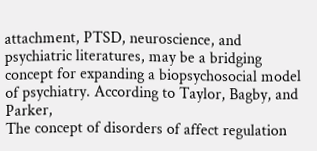attachment, PTSD, neuroscience, and psychiatric literatures, may be a bridging concept for expanding a biopsychosocial model of psychiatry. According to Taylor, Bagby, and Parker,
The concept of disorders of affect regulation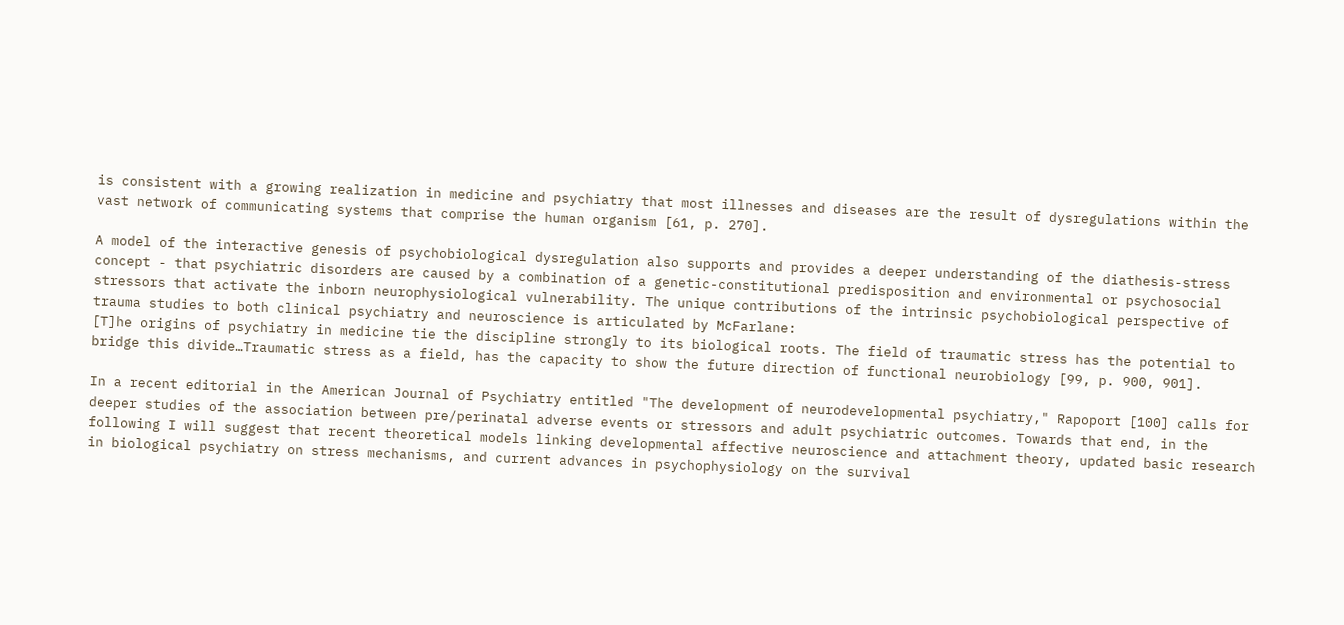is consistent with a growing realization in medicine and psychiatry that most illnesses and diseases are the result of dysregulations within the vast network of communicating systems that comprise the human organism [61, p. 270].

A model of the interactive genesis of psychobiological dysregulation also supports and provides a deeper understanding of the diathesis-stress concept - that psychiatric disorders are caused by a combination of a genetic-constitutional predisposition and environmental or psychosocial stressors that activate the inborn neurophysiological vulnerability. The unique contributions of the intrinsic psychobiological perspective of trauma studies to both clinical psychiatry and neuroscience is articulated by McFarlane:
[T]he origins of psychiatry in medicine tie the discipline strongly to its biological roots. The field of traumatic stress has the potential to bridge this divide…Traumatic stress as a field, has the capacity to show the future direction of functional neurobiology [99, p. 900, 901].

In a recent editorial in the American Journal of Psychiatry entitled "The development of neurodevelopmental psychiatry," Rapoport [100] calls for deeper studies of the association between pre/perinatal adverse events or stressors and adult psychiatric outcomes. Towards that end, in the following I will suggest that recent theoretical models linking developmental affective neuroscience and attachment theory, updated basic research in biological psychiatry on stress mechanisms, and current advances in psychophysiology on the survival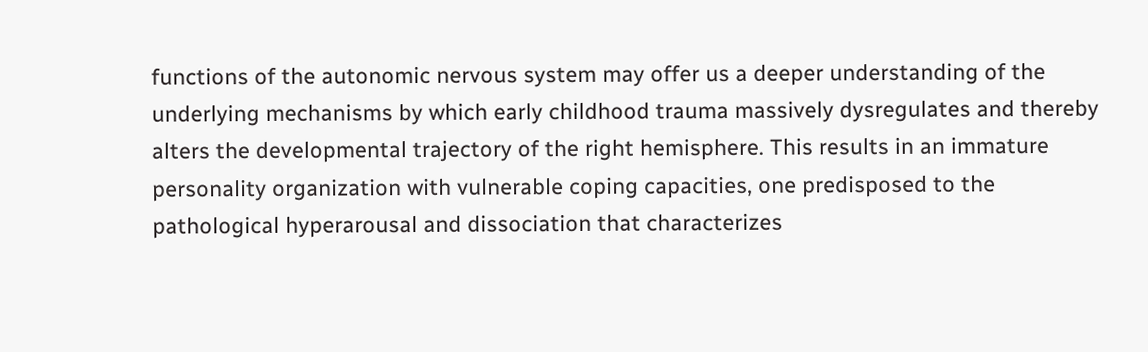functions of the autonomic nervous system may offer us a deeper understanding of the underlying mechanisms by which early childhood trauma massively dysregulates and thereby alters the developmental trajectory of the right hemisphere. This results in an immature personality organization with vulnerable coping capacities, one predisposed to the pathological hyperarousal and dissociation that characterizes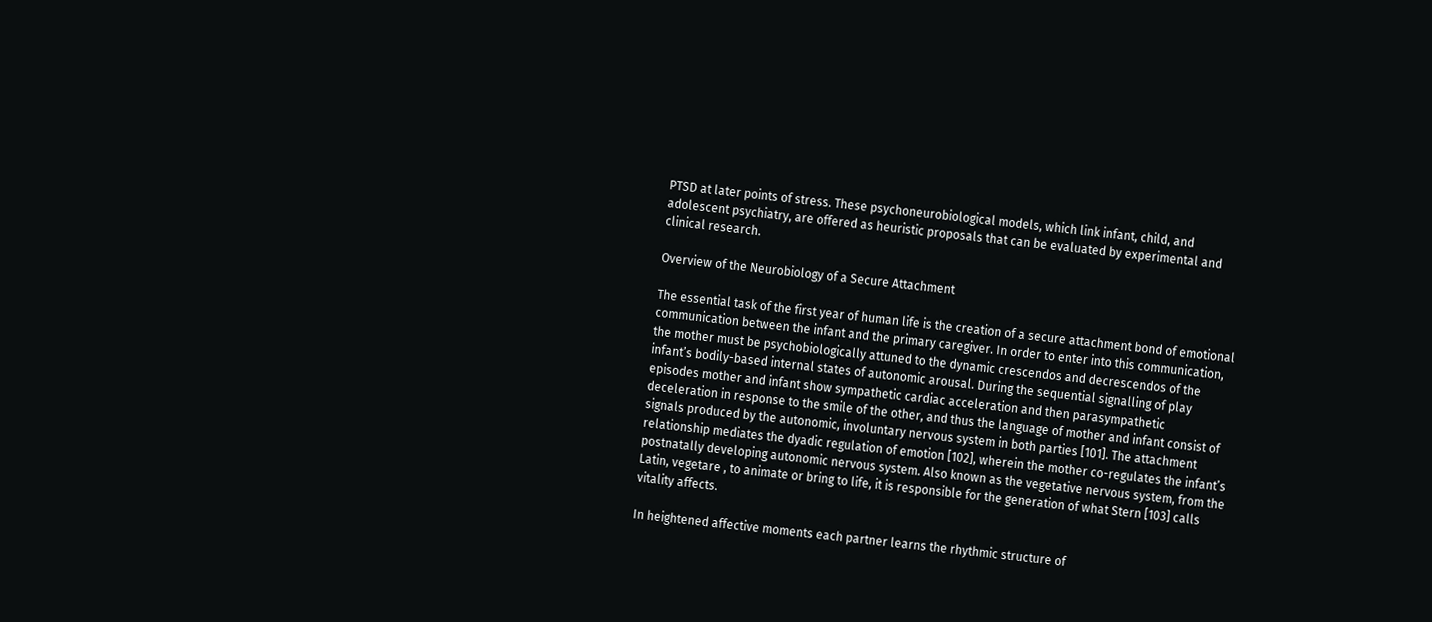PTSD at later points of stress. These psychoneurobiological models, which link infant, child, and adolescent psychiatry, are offered as heuristic proposals that can be evaluated by experimental and clinical research.

Overview of the Neurobiology of a Secure Attachment

The essential task of the first year of human life is the creation of a secure attachment bond of emotional communication between the infant and the primary caregiver. In order to enter into this communication, the mother must be psychobiologically attuned to the dynamic crescendos and decrescendos of the infant’s bodily-based internal states of autonomic arousal. During the sequential signalling of play episodes mother and infant show sympathetic cardiac acceleration and then parasympathetic deceleration in response to the smile of the other, and thus the language of mother and infant consist of signals produced by the autonomic, involuntary nervous system in both parties [101]. The attachment relationship mediates the dyadic regulation of emotion [102], wherein the mother co-regulates the infant’s postnatally developing autonomic nervous system. Also known as the vegetative nervous system, from the Latin, vegetare , to animate or bring to life, it is responsible for the generation of what Stern [103] calls vitality affects.

In heightened affective moments each partner learns the rhythmic structure of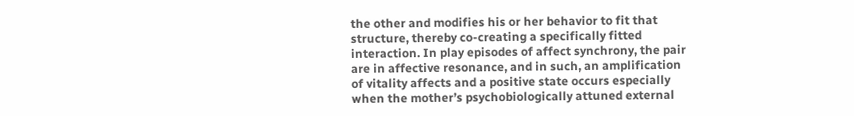the other and modifies his or her behavior to fit that structure, thereby co-creating a specifically fitted interaction. In play episodes of affect synchrony, the pair are in affective resonance, and in such, an amplification of vitality affects and a positive state occurs especially when the mother’s psychobiologically attuned external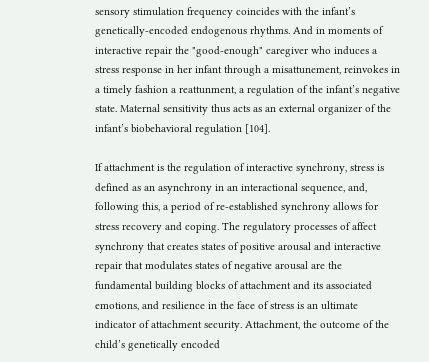sensory stimulation frequency coincides with the infant’s genetically-encoded endogenous rhythms. And in moments of interactive repair the "good-enough" caregiver who induces a stress response in her infant through a misattunement, reinvokes in a timely fashion a reattunment, a regulation of the infant’s negative state. Maternal sensitivity thus acts as an external organizer of the infant’s biobehavioral regulation [104].

If attachment is the regulation of interactive synchrony, stress is defined as an asynchrony in an interactional sequence, and, following this, a period of re-established synchrony allows for stress recovery and coping. The regulatory processes of affect synchrony that creates states of positive arousal and interactive repair that modulates states of negative arousal are the fundamental building blocks of attachment and its associated emotions, and resilience in the face of stress is an ultimate indicator of attachment security. Attachment, the outcome of the child’s genetically encoded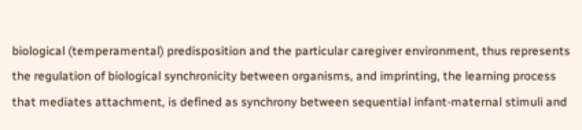biological (temperamental) predisposition and the particular caregiver environment, thus represents the regulation of biological synchronicity between organisms, and imprinting, the learning process that mediates attachment, is defined as synchrony between sequential infant-maternal stimuli and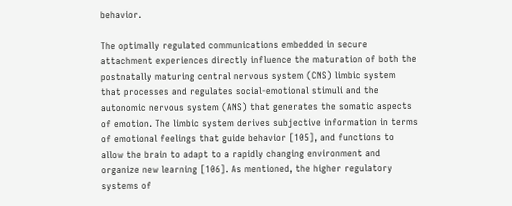behavior.

The optimally regulated communications embedded in secure attachment experiences directly influence the maturation of both the postnatally maturing central nervous system (CNS) limbic system that processes and regulates social-emotional stimuli and the autonomic nervous system (ANS) that generates the somatic aspects of emotion. The limbic system derives subjective information in terms of emotional feelings that guide behavior [105], and functions to allow the brain to adapt to a rapidly changing environment and organize new learning [106]. As mentioned, the higher regulatory systems of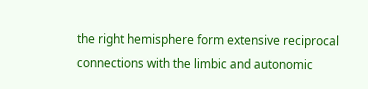the right hemisphere form extensive reciprocal connections with the limbic and autonomic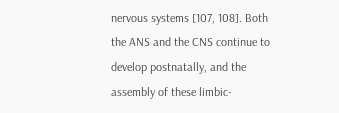nervous systems [107, 108]. Both the ANS and the CNS continue to develop postnatally, and the assembly of these limbic-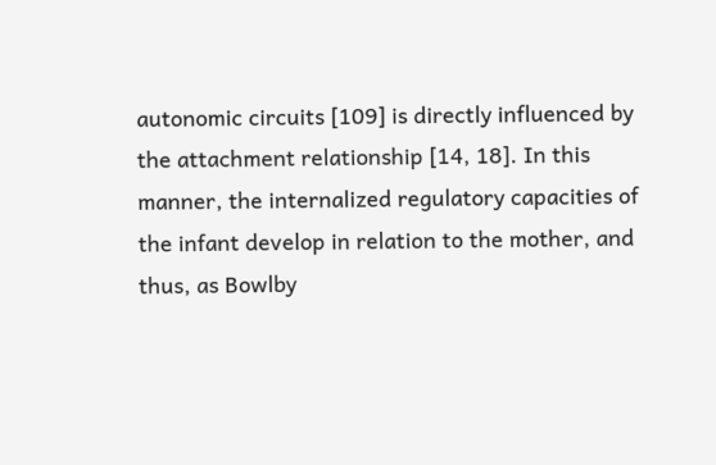autonomic circuits [109] is directly influenced by the attachment relationship [14, 18]. In this manner, the internalized regulatory capacities of the infant develop in relation to the mother, and thus, as Bowlby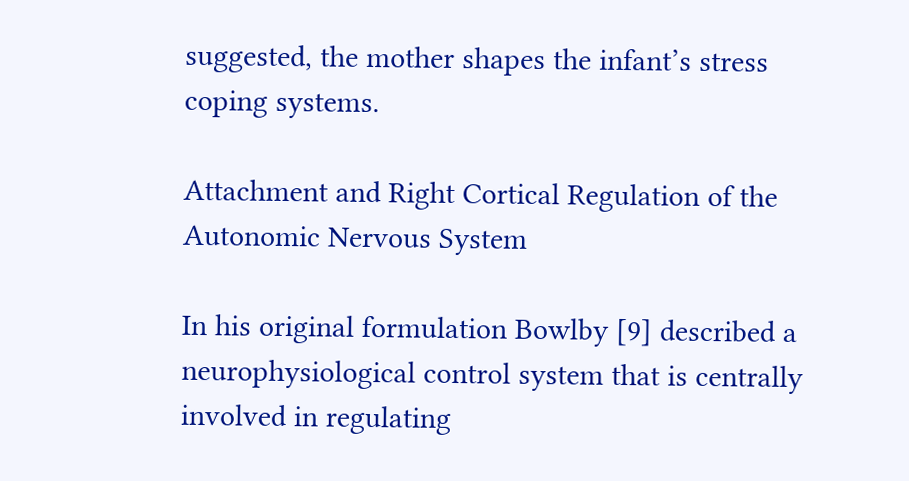suggested, the mother shapes the infant’s stress coping systems.

Attachment and Right Cortical Regulation of the Autonomic Nervous System

In his original formulation Bowlby [9] described a neurophysiological control system that is centrally involved in regulating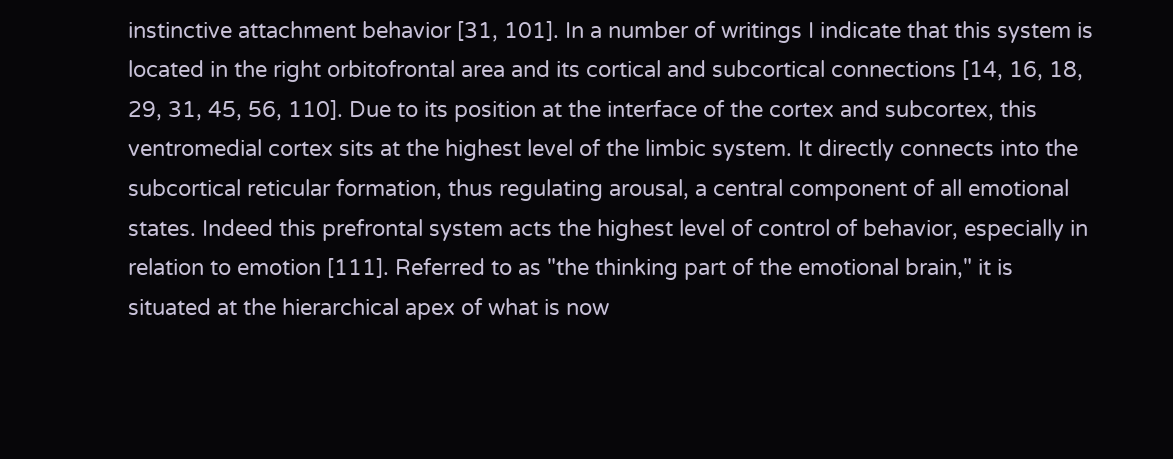instinctive attachment behavior [31, 101]. In a number of writings I indicate that this system is located in the right orbitofrontal area and its cortical and subcortical connections [14, 16, 18, 29, 31, 45, 56, 110]. Due to its position at the interface of the cortex and subcortex, this ventromedial cortex sits at the highest level of the limbic system. It directly connects into the subcortical reticular formation, thus regulating arousal, a central component of all emotional states. Indeed this prefrontal system acts the highest level of control of behavior, especially in relation to emotion [111]. Referred to as "the thinking part of the emotional brain," it is situated at the hierarchical apex of what is now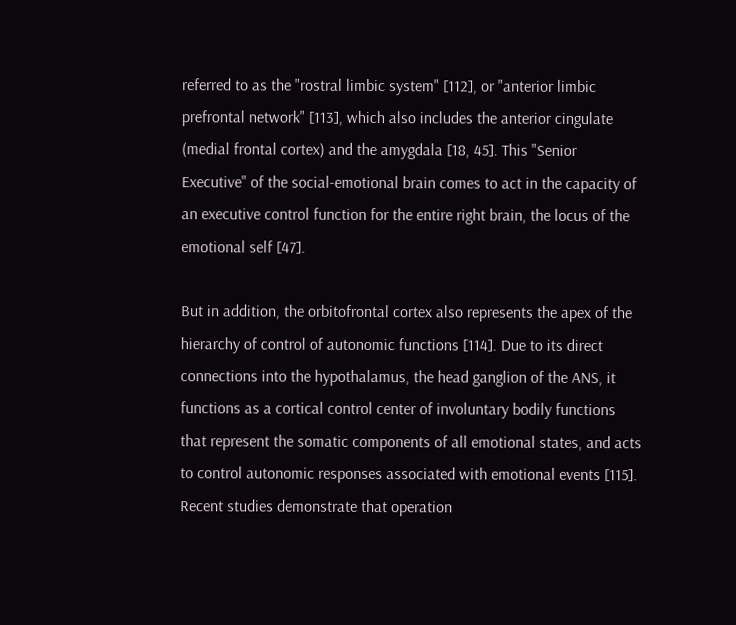referred to as the "rostral limbic system" [112], or "anterior limbic prefrontal network" [113], which also includes the anterior cingulate (medial frontal cortex) and the amygdala [18, 45]. This "Senior Executive" of the social-emotional brain comes to act in the capacity of an executive control function for the entire right brain, the locus of the emotional self [47].

But in addition, the orbitofrontal cortex also represents the apex of the hierarchy of control of autonomic functions [114]. Due to its direct connections into the hypothalamus, the head ganglion of the ANS, it functions as a cortical control center of involuntary bodily functions that represent the somatic components of all emotional states, and acts to control autonomic responses associated with emotional events [115]. Recent studies demonstrate that operation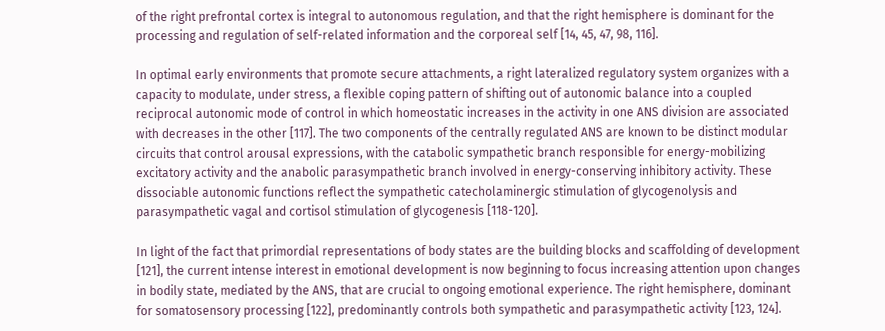of the right prefrontal cortex is integral to autonomous regulation, and that the right hemisphere is dominant for the processing and regulation of self-related information and the corporeal self [14, 45, 47, 98, 116].

In optimal early environments that promote secure attachments, a right lateralized regulatory system organizes with a capacity to modulate, under stress, a flexible coping pattern of shifting out of autonomic balance into a coupled reciprocal autonomic mode of control in which homeostatic increases in the activity in one ANS division are associated with decreases in the other [117]. The two components of the centrally regulated ANS are known to be distinct modular circuits that control arousal expressions, with the catabolic sympathetic branch responsible for energy-mobilizing excitatory activity and the anabolic parasympathetic branch involved in energy-conserving inhibitory activity. These dissociable autonomic functions reflect the sympathetic catecholaminergic stimulation of glycogenolysis and parasympathetic vagal and cortisol stimulation of glycogenesis [118-120].

In light of the fact that primordial representations of body states are the building blocks and scaffolding of development [121], the current intense interest in emotional development is now beginning to focus increasing attention upon changes in bodily state, mediated by the ANS, that are crucial to ongoing emotional experience. The right hemisphere, dominant for somatosensory processing [122], predominantly controls both sympathetic and parasympathetic activity [123, 124].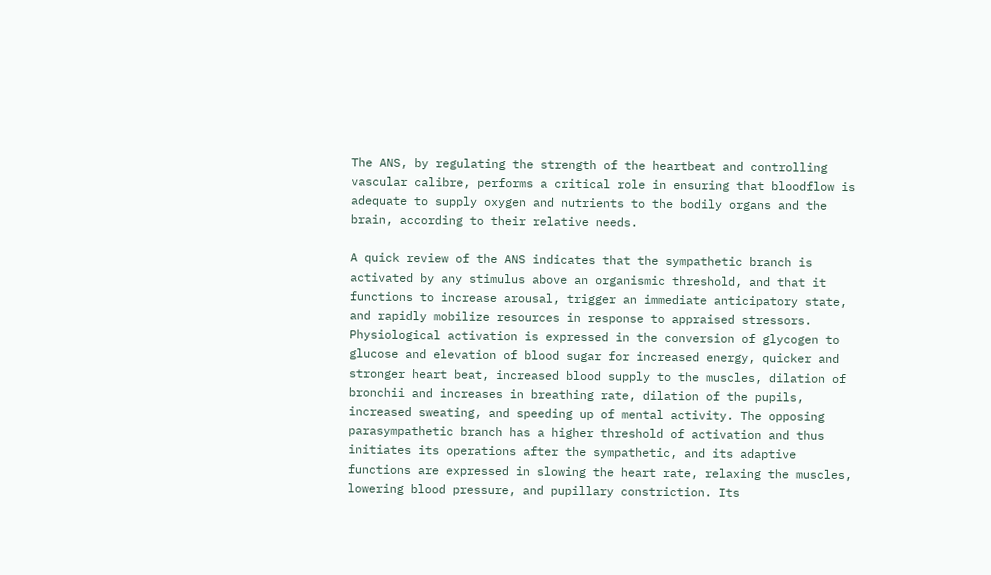The ANS, by regulating the strength of the heartbeat and controlling vascular calibre, performs a critical role in ensuring that bloodflow is adequate to supply oxygen and nutrients to the bodily organs and the brain, according to their relative needs.

A quick review of the ANS indicates that the sympathetic branch is activated by any stimulus above an organismic threshold, and that it functions to increase arousal, trigger an immediate anticipatory state, and rapidly mobilize resources in response to appraised stressors. Physiological activation is expressed in the conversion of glycogen to glucose and elevation of blood sugar for increased energy, quicker and stronger heart beat, increased blood supply to the muscles, dilation of bronchii and increases in breathing rate, dilation of the pupils, increased sweating, and speeding up of mental activity. The opposing parasympathetic branch has a higher threshold of activation and thus initiates its operations after the sympathetic, and its adaptive functions are expressed in slowing the heart rate, relaxing the muscles, lowering blood pressure, and pupillary constriction. Its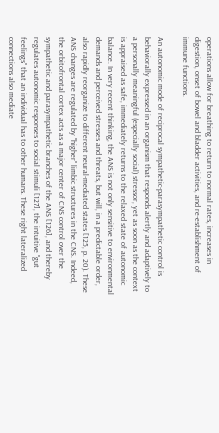operations allow for breathing to return to normal rates, increases in digestion, onset of bowel and bladder activities, and re-establishment of immune functions.

An autonomic mode of reciprocal sympathetic-parasympathetic control is behaviorally expressed in an organism that responds alertly and adaptively to a personally meaningful (especially social) stressor, yet as soon as the context is appraised as safe, immediately returns to the relaxed state of autonomic balance. In very recent thinking, the ANS is not only sensitive to environmental demands and perceived stresses and threats, but will, in a predictable order, also rapidly reorganize to different neural-mediated states [125, p. 20). These ANS changes are regulated by "higher" limbic structures in the CNS. Indeed, the orbitofrontal cortex acts as a major center of CNS control over the sympathetic and parasympathetic branches of the ANS [126], and thereby regulates autonomic responses to social stimuli [127], the intuitive "gut feelings" that an individual has to other humans. These right lateralized connections also mediate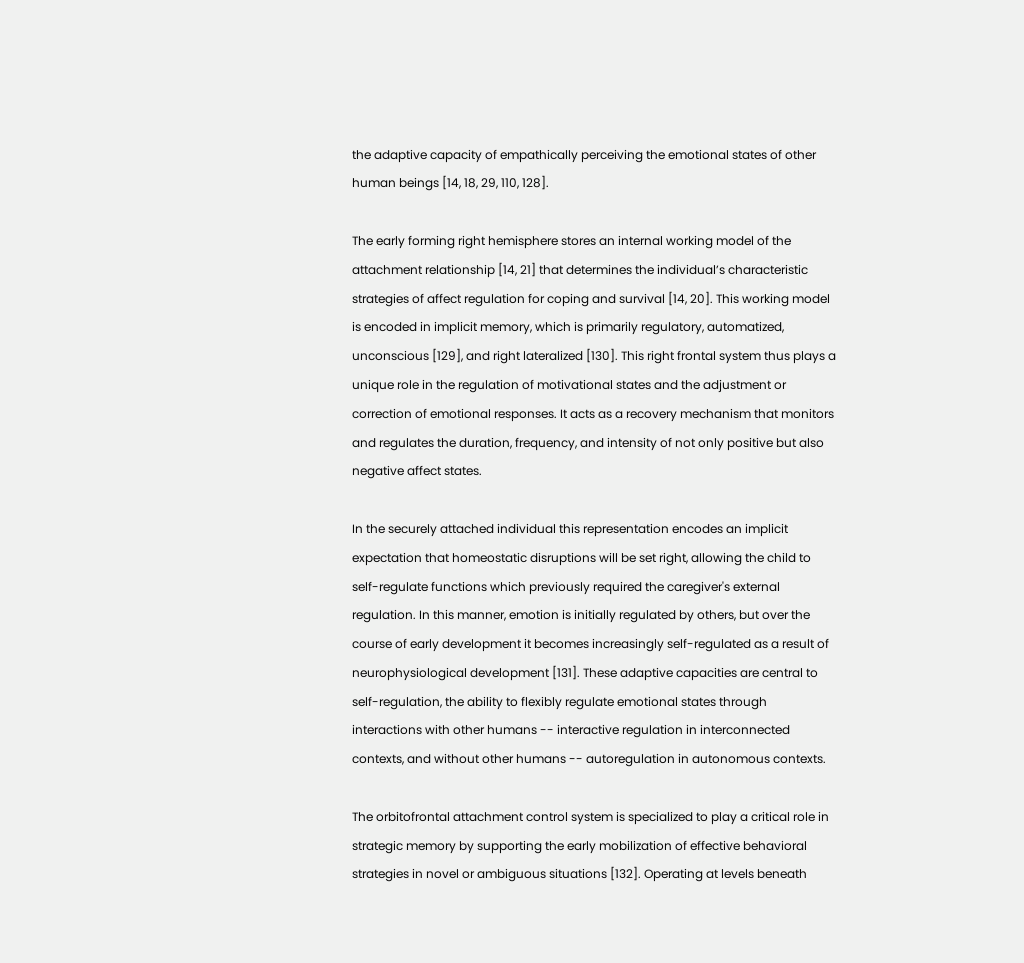the adaptive capacity of empathically perceiving the emotional states of other human beings [14, 18, 29, 110, 128].

The early forming right hemisphere stores an internal working model of the attachment relationship [14, 21] that determines the individual’s characteristic strategies of affect regulation for coping and survival [14, 20]. This working model is encoded in implicit memory, which is primarily regulatory, automatized, unconscious [129], and right lateralized [130]. This right frontal system thus plays a unique role in the regulation of motivational states and the adjustment or correction of emotional responses. It acts as a recovery mechanism that monitors and regulates the duration, frequency, and intensity of not only positive but also negative affect states.

In the securely attached individual this representation encodes an implicit expectation that homeostatic disruptions will be set right, allowing the child to self-regulate functions which previously required the caregiver's external regulation. In this manner, emotion is initially regulated by others, but over the course of early development it becomes increasingly self-regulated as a result of neurophysiological development [131]. These adaptive capacities are central to self-regulation, the ability to flexibly regulate emotional states through interactions with other humans -- interactive regulation in interconnected contexts, and without other humans -- autoregulation in autonomous contexts.

The orbitofrontal attachment control system is specialized to play a critical role in strategic memory by supporting the early mobilization of effective behavioral strategies in novel or ambiguous situations [132]. Operating at levels beneath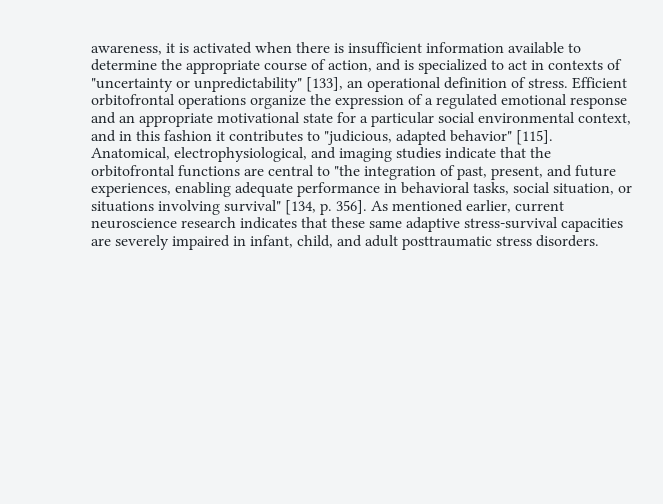awareness, it is activated when there is insufficient information available to determine the appropriate course of action, and is specialized to act in contexts of "uncertainty or unpredictability" [133], an operational definition of stress. Efficient orbitofrontal operations organize the expression of a regulated emotional response and an appropriate motivational state for a particular social environmental context, and in this fashion it contributes to "judicious, adapted behavior" [115]. Anatomical, electrophysiological, and imaging studies indicate that the orbitofrontal functions are central to "the integration of past, present, and future experiences, enabling adequate performance in behavioral tasks, social situation, or situations involving survival" [134, p. 356]. As mentioned earlier, current neuroscience research indicates that these same adaptive stress-survival capacities are severely impaired in infant, child, and adult posttraumatic stress disorders.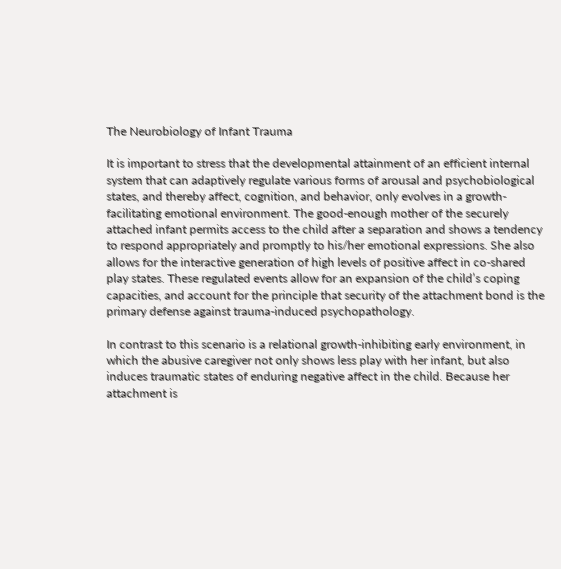The Neurobiology of Infant Trauma

It is important to stress that the developmental attainment of an efficient internal system that can adaptively regulate various forms of arousal and psychobiological states, and thereby affect, cognition, and behavior, only evolves in a growth-facilitating emotional environment. The good-enough mother of the securely attached infant permits access to the child after a separation and shows a tendency to respond appropriately and promptly to his/her emotional expressions. She also allows for the interactive generation of high levels of positive affect in co-shared play states. These regulated events allow for an expansion of the child’s coping capacities, and account for the principle that security of the attachment bond is the primary defense against trauma-induced psychopathology.

In contrast to this scenario is a relational growth-inhibiting early environment, in which the abusive caregiver not only shows less play with her infant, but also induces traumatic states of enduring negative affect in the child. Because her attachment is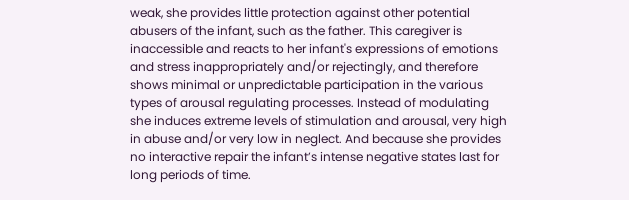weak, she provides little protection against other potential abusers of the infant, such as the father. This caregiver is inaccessible and reacts to her infant's expressions of emotions and stress inappropriately and/or rejectingly, and therefore shows minimal or unpredictable participation in the various types of arousal regulating processes. Instead of modulating she induces extreme levels of stimulation and arousal, very high in abuse and/or very low in neglect. And because she provides no interactive repair the infant’s intense negative states last for long periods of time.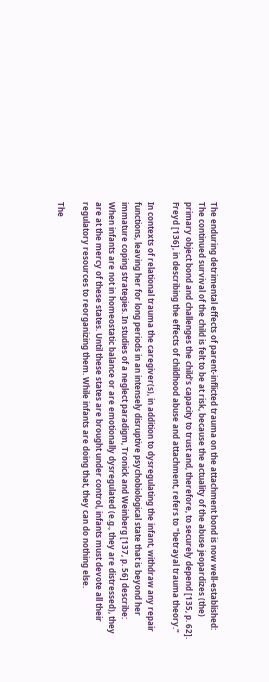The enduring detrimental effects of parent-inflicted trauma on the attachment bond is now well-established:
The continued survival of the child is felt to be at risk, because the actuality of the abuse jeopardizes (the) primary object bond and challenges the child’s capacity to trust and, therefore, to securely depend [135, p. 62].
Freyd [136], in describing the effects of childhood abuse and attachment, refers to "betrayal trauma theory."

In contexts of relational trauma the caregiver(s), in addition to dysregulating the infant, withdraw any repair functions, leaving her for long periods in an intensely disruptive psychobiological state that is beyond her immature coping strategies. In studies of a neglect paradigm, Tronick and Weinberg [137, p. 56] describe:
When infants are not in homeostatic balance or are emotionally dysregulated (e.g., they are distressed), they are at the mercy of these states. Until these states are brought under control, infants must devote all their regulatory resources to reorganizing them. While infants are doing that, they can do nothing else.

The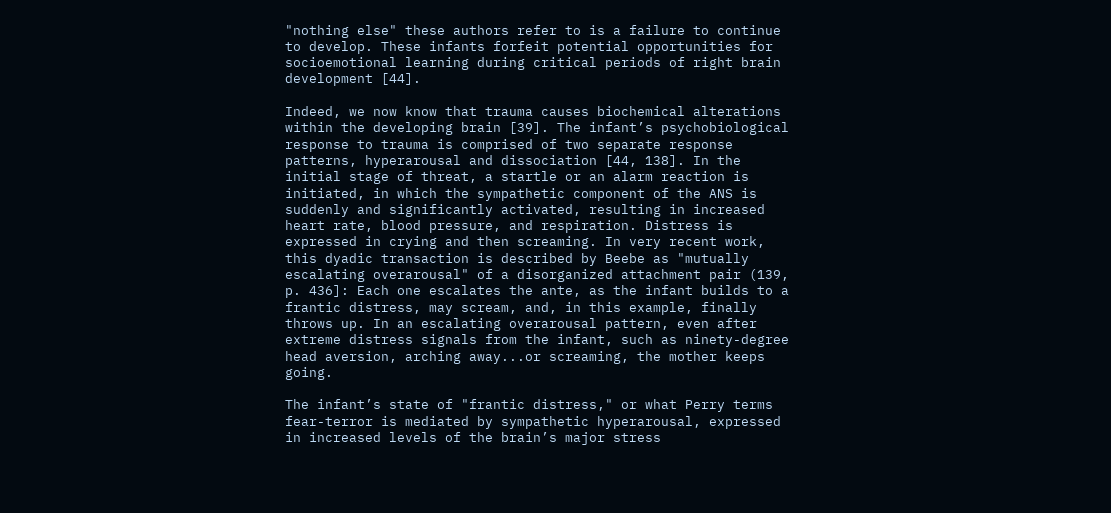"nothing else" these authors refer to is a failure to continue to develop. These infants forfeit potential opportunities for socioemotional learning during critical periods of right brain development [44].

Indeed, we now know that trauma causes biochemical alterations within the developing brain [39]. The infant’s psychobiological response to trauma is comprised of two separate response patterns, hyperarousal and dissociation [44, 138]. In the initial stage of threat, a startle or an alarm reaction is initiated, in which the sympathetic component of the ANS is suddenly and significantly activated, resulting in increased heart rate, blood pressure, and respiration. Distress is expressed in crying and then screaming. In very recent work, this dyadic transaction is described by Beebe as "mutually escalating overarousal" of a disorganized attachment pair (139, p. 436]: Each one escalates the ante, as the infant builds to a frantic distress, may scream, and, in this example, finally throws up. In an escalating overarousal pattern, even after extreme distress signals from the infant, such as ninety-degree head aversion, arching away...or screaming, the mother keeps going.

The infant’s state of "frantic distress," or what Perry terms fear-terror is mediated by sympathetic hyperarousal, expressed in increased levels of the brain’s major stress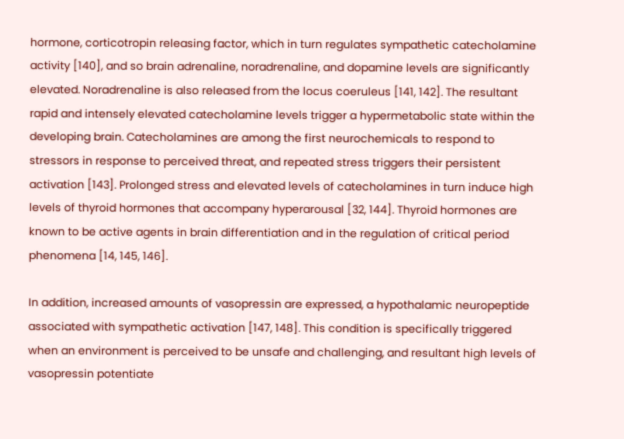hormone, corticotropin releasing factor, which in turn regulates sympathetic catecholamine activity [140], and so brain adrenaline, noradrenaline, and dopamine levels are significantly elevated. Noradrenaline is also released from the locus coeruleus [141, 142]. The resultant rapid and intensely elevated catecholamine levels trigger a hypermetabolic state within the developing brain. Catecholamines are among the first neurochemicals to respond to stressors in response to perceived threat, and repeated stress triggers their persistent activation [143]. Prolonged stress and elevated levels of catecholamines in turn induce high levels of thyroid hormones that accompany hyperarousal [32, 144]. Thyroid hormones are known to be active agents in brain differentiation and in the regulation of critical period phenomena [14, 145, 146].

In addition, increased amounts of vasopressin are expressed, a hypothalamic neuropeptide associated with sympathetic activation [147, 148]. This condition is specifically triggered when an environment is perceived to be unsafe and challenging, and resultant high levels of vasopressin potentiate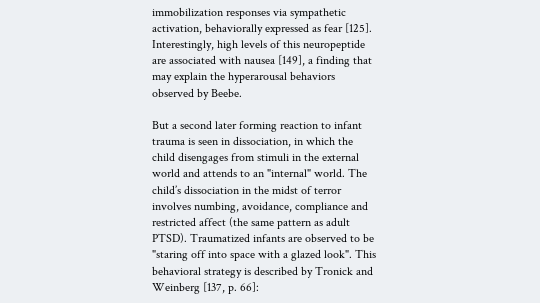immobilization responses via sympathetic activation, behaviorally expressed as fear [125]. Interestingly, high levels of this neuropeptide are associated with nausea [149], a finding that may explain the hyperarousal behaviors observed by Beebe.

But a second later forming reaction to infant trauma is seen in dissociation, in which the child disengages from stimuli in the external world and attends to an "internal" world. The child’s dissociation in the midst of terror involves numbing, avoidance, compliance and restricted affect (the same pattern as adult PTSD). Traumatized infants are observed to be "staring off into space with a glazed look". This behavioral strategy is described by Tronick and Weinberg [137, p. 66]: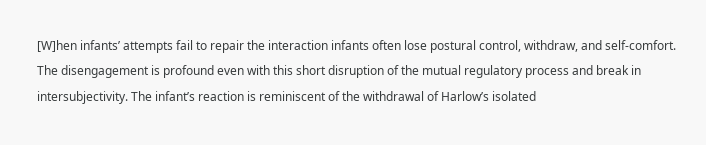[W]hen infants’ attempts fail to repair the interaction infants often lose postural control, withdraw, and self-comfort. The disengagement is profound even with this short disruption of the mutual regulatory process and break in intersubjectivity. The infant’s reaction is reminiscent of the withdrawal of Harlow’s isolated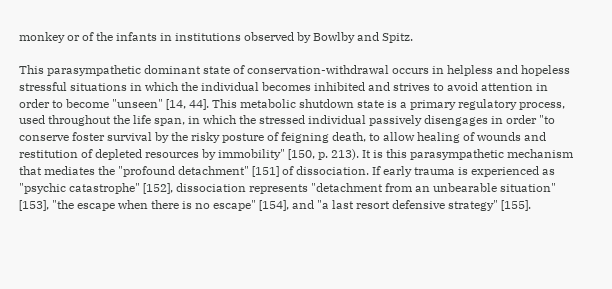monkey or of the infants in institutions observed by Bowlby and Spitz.

This parasympathetic dominant state of conservation-withdrawal occurs in helpless and hopeless stressful situations in which the individual becomes inhibited and strives to avoid attention in order to become "unseen" [14, 44]. This metabolic shutdown state is a primary regulatory process, used throughout the life span, in which the stressed individual passively disengages in order "to conserve foster survival by the risky posture of feigning death, to allow healing of wounds and restitution of depleted resources by immobility" [150, p. 213). It is this parasympathetic mechanism that mediates the "profound detachment" [151] of dissociation. If early trauma is experienced as "psychic catastrophe" [152], dissociation represents "detachment from an unbearable situation" [153], "the escape when there is no escape" [154], and "a last resort defensive strategy" [155].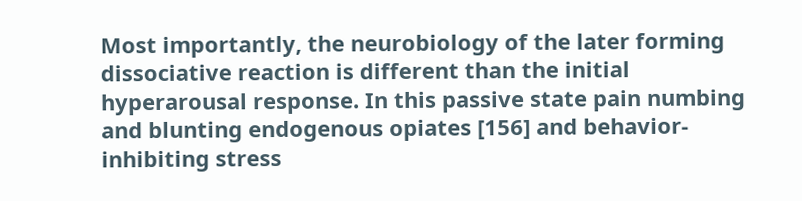Most importantly, the neurobiology of the later forming dissociative reaction is different than the initial hyperarousal response. In this passive state pain numbing and blunting endogenous opiates [156] and behavior-inhibiting stress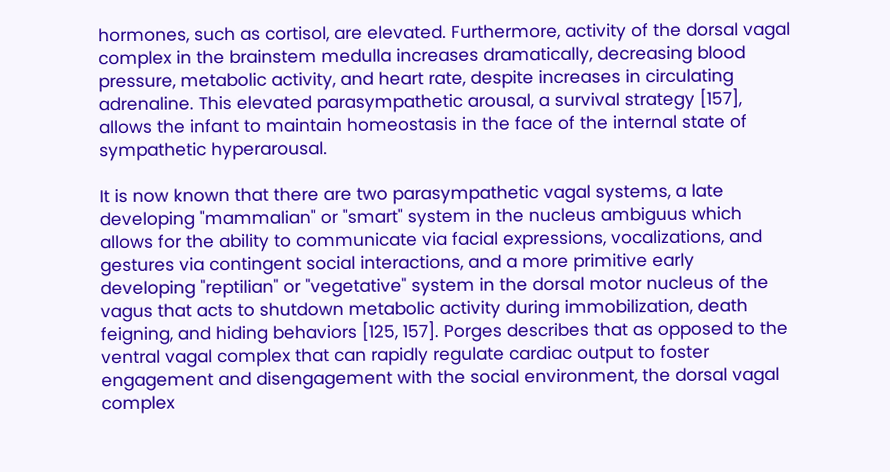hormones, such as cortisol, are elevated. Furthermore, activity of the dorsal vagal complex in the brainstem medulla increases dramatically, decreasing blood pressure, metabolic activity, and heart rate, despite increases in circulating adrenaline. This elevated parasympathetic arousal, a survival strategy [157], allows the infant to maintain homeostasis in the face of the internal state of sympathetic hyperarousal.

It is now known that there are two parasympathetic vagal systems, a late developing "mammalian" or "smart" system in the nucleus ambiguus which allows for the ability to communicate via facial expressions, vocalizations, and gestures via contingent social interactions, and a more primitive early developing "reptilian" or "vegetative" system in the dorsal motor nucleus of the vagus that acts to shutdown metabolic activity during immobilization, death feigning, and hiding behaviors [125, 157]. Porges describes that as opposed to the ventral vagal complex that can rapidly regulate cardiac output to foster engagement and disengagement with the social environment, the dorsal vagal complex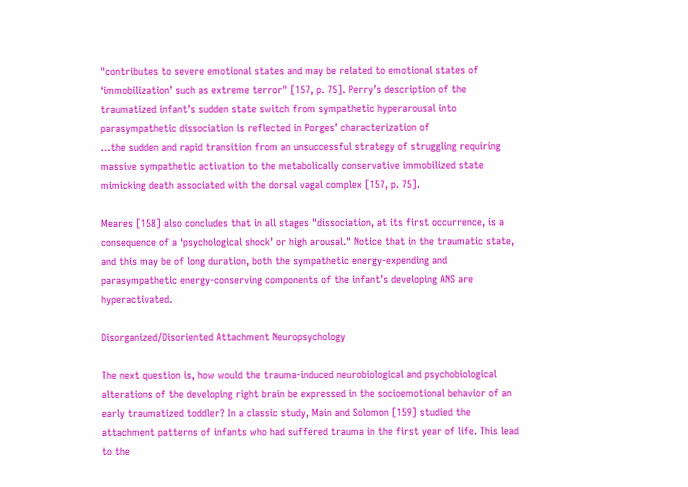"contributes to severe emotional states and may be related to emotional states of ‘immobilization’ such as extreme terror" [157, p. 75]. Perry’s description of the traumatized infant’s sudden state switch from sympathetic hyperarousal into parasympathetic dissociation is reflected in Porges’ characterization of
…the sudden and rapid transition from an unsuccessful strategy of struggling requiring massive sympathetic activation to the metabolically conservative immobilized state mimicking death associated with the dorsal vagal complex [157, p. 75].

Meares [158] also concludes that in all stages "dissociation, at its first occurrence, is a consequence of a ‘psychological shock’ or high arousal." Notice that in the traumatic state, and this may be of long duration, both the sympathetic energy-expending and parasympathetic energy-conserving components of the infant’s developing ANS are hyperactivated.

Disorganized/Disoriented Attachment Neuropsychology

The next question is, how would the trauma-induced neurobiological and psychobiological alterations of the developing right brain be expressed in the socioemotional behavior of an early traumatized toddler? In a classic study, Main and Solomon [159] studied the attachment patterns of infants who had suffered trauma in the first year of life. This lead to the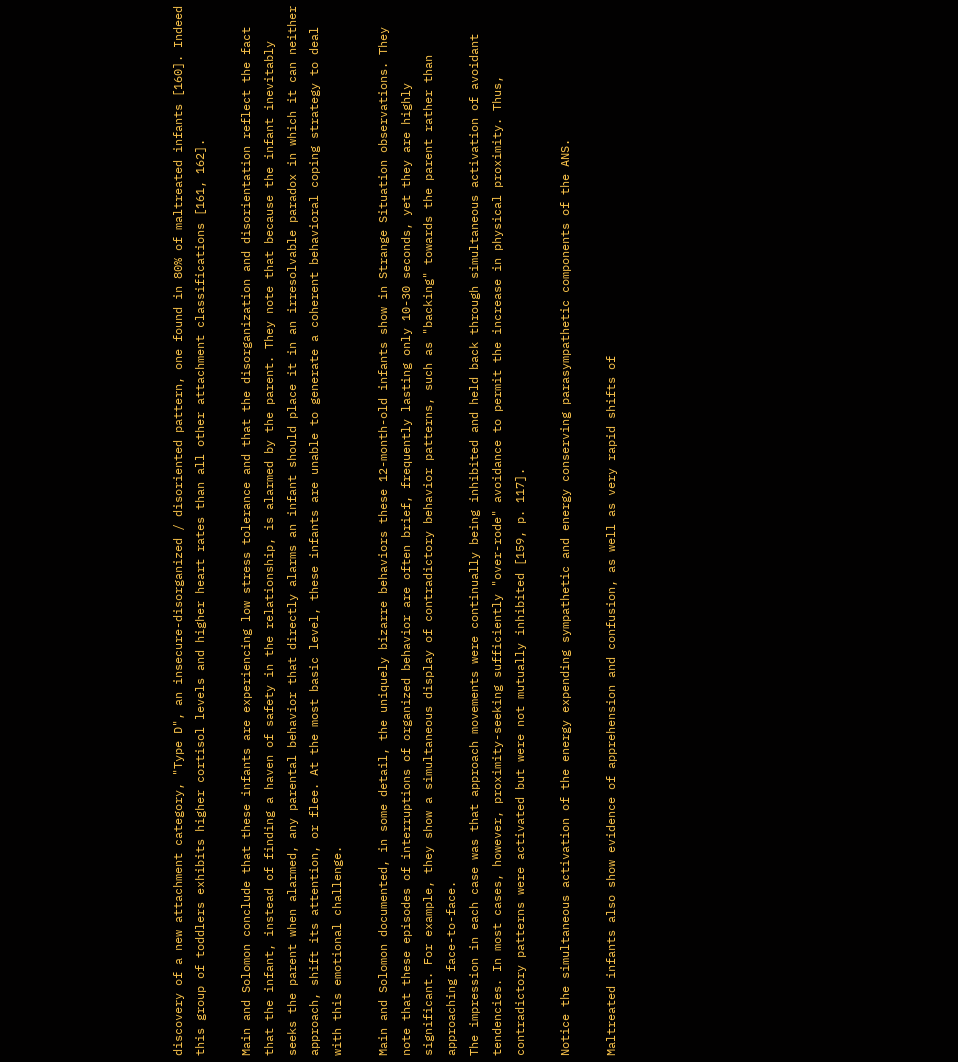discovery of a new attachment category, "Type D", an insecure-disorganized / disoriented pattern, one found in 80% of maltreated infants [160]. Indeed this group of toddlers exhibits higher cortisol levels and higher heart rates than all other attachment classifications [161, 162].

Main and Solomon conclude that these infants are experiencing low stress tolerance and that the disorganization and disorientation reflect the fact that the infant, instead of finding a haven of safety in the relationship, is alarmed by the parent. They note that because the infant inevitably seeks the parent when alarmed, any parental behavior that directly alarms an infant should place it in an irresolvable paradox in which it can neither approach, shift its attention, or flee. At the most basic level, these infants are unable to generate a coherent behavioral coping strategy to deal with this emotional challenge.

Main and Solomon documented, in some detail, the uniquely bizarre behaviors these 12-month-old infants show in Strange Situation observations. They note that these episodes of interruptions of organized behavior are often brief, frequently lasting only 10-30 seconds, yet they are highly significant. For example, they show a simultaneous display of contradictory behavior patterns, such as "backing" towards the parent rather than approaching face-to-face.
The impression in each case was that approach movements were continually being inhibited and held back through simultaneous activation of avoidant tendencies. In most cases, however, proximity-seeking sufficiently "over-rode" avoidance to permit the increase in physical proximity. Thus, contradictory patterns were activated but were not mutually inhibited [159, p. 117].

Notice the simultaneous activation of the energy expending sympathetic and energy conserving parasympathetic components of the ANS.

Maltreated infants also show evidence of apprehension and confusion, as well as very rapid shifts of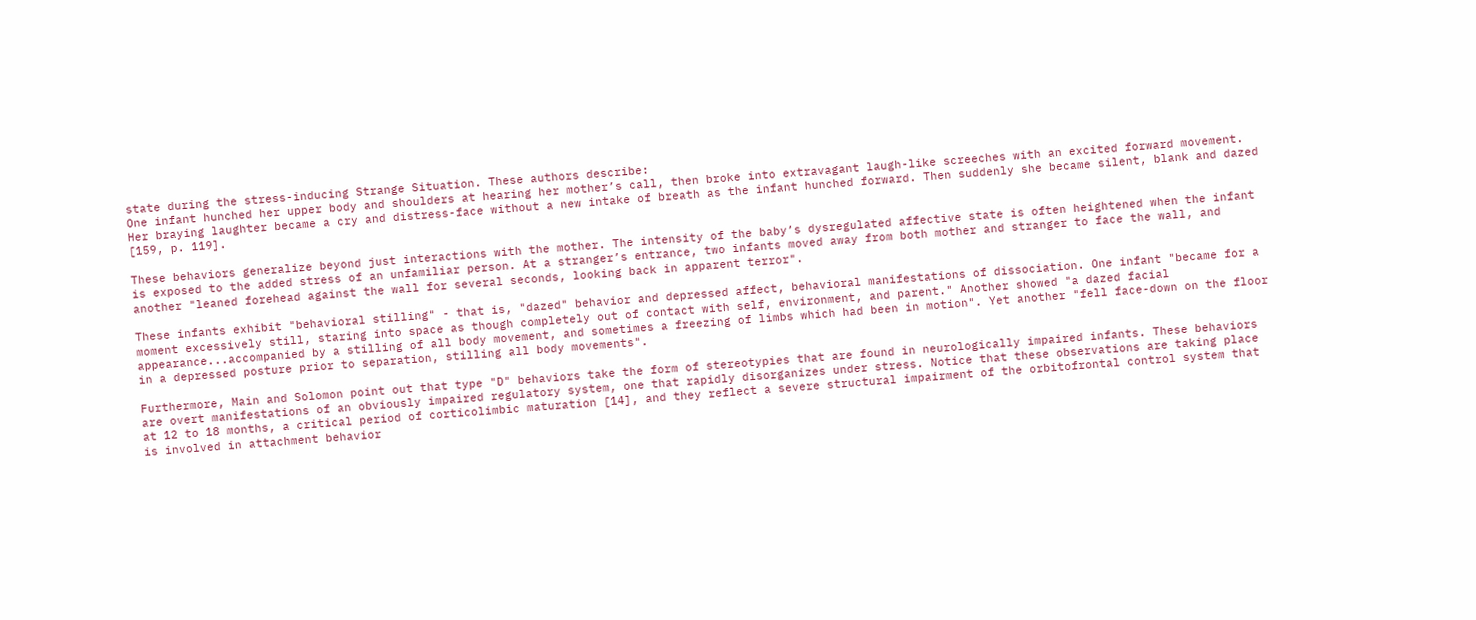state during the stress-inducing Strange Situation. These authors describe:
One infant hunched her upper body and shoulders at hearing her mother’s call, then broke into extravagant laugh-like screeches with an excited forward movement. Her braying laughter became a cry and distress-face without a new intake of breath as the infant hunched forward. Then suddenly she became silent, blank and dazed [159, p. 119].

These behaviors generalize beyond just interactions with the mother. The intensity of the baby’s dysregulated affective state is often heightened when the infant is exposed to the added stress of an unfamiliar person. At a stranger’s entrance, two infants moved away from both mother and stranger to face the wall, and another "leaned forehead against the wall for several seconds, looking back in apparent terror".

These infants exhibit "behavioral stilling" - that is, "dazed" behavior and depressed affect, behavioral manifestations of dissociation. One infant "became for a moment excessively still, staring into space as though completely out of contact with self, environment, and parent." Another showed "a dazed facial appearance...accompanied by a stilling of all body movement, and sometimes a freezing of limbs which had been in motion". Yet another "fell face-down on the floor in a depressed posture prior to separation, stilling all body movements".

Furthermore, Main and Solomon point out that type "D" behaviors take the form of stereotypies that are found in neurologically impaired infants. These behaviors are overt manifestations of an obviously impaired regulatory system, one that rapidly disorganizes under stress. Notice that these observations are taking place at 12 to 18 months, a critical period of corticolimbic maturation [14], and they reflect a severe structural impairment of the orbitofrontal control system that is involved in attachment behavior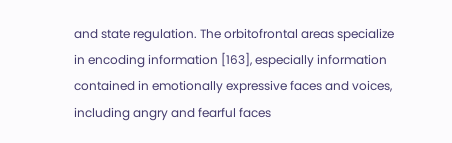and state regulation. The orbitofrontal areas specialize in encoding information [163], especially information contained in emotionally expressive faces and voices, including angry and fearful faces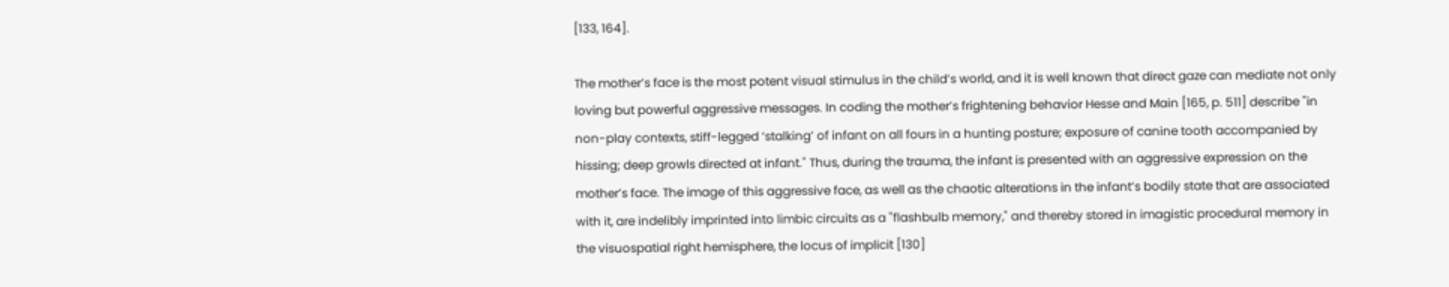[133, 164].

The mother’s face is the most potent visual stimulus in the child’s world, and it is well known that direct gaze can mediate not only loving but powerful aggressive messages. In coding the mother’s frightening behavior Hesse and Main [165, p. 511] describe "in non-play contexts, stiff-legged ‘stalking’ of infant on all fours in a hunting posture; exposure of canine tooth accompanied by hissing; deep growls directed at infant." Thus, during the trauma, the infant is presented with an aggressive expression on the mother’s face. The image of this aggressive face, as well as the chaotic alterations in the infant’s bodily state that are associated with it, are indelibly imprinted into limbic circuits as a "flashbulb memory," and thereby stored in imagistic procedural memory in the visuospatial right hemisphere, the locus of implicit [130]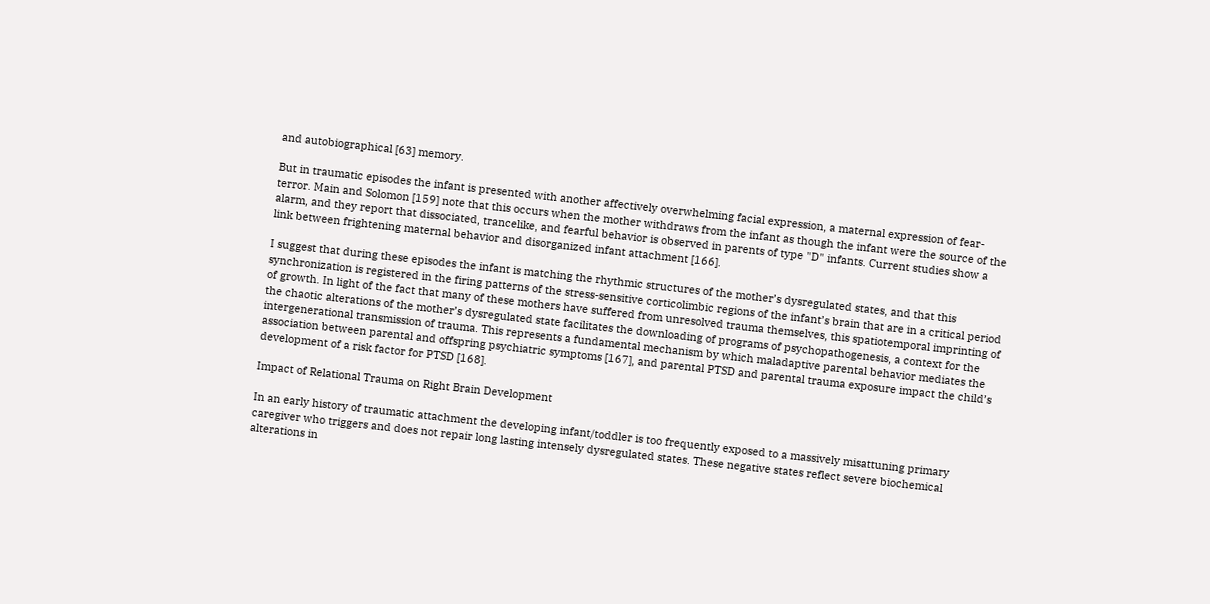and autobiographical [63] memory.

But in traumatic episodes the infant is presented with another affectively overwhelming facial expression, a maternal expression of fear-terror. Main and Solomon [159] note that this occurs when the mother withdraws from the infant as though the infant were the source of the alarm, and they report that dissociated, trancelike, and fearful behavior is observed in parents of type "D" infants. Current studies show a link between frightening maternal behavior and disorganized infant attachment [166].

I suggest that during these episodes the infant is matching the rhythmic structures of the mother’s dysregulated states, and that this synchronization is registered in the firing patterns of the stress-sensitive corticolimbic regions of the infant’s brain that are in a critical period of growth. In light of the fact that many of these mothers have suffered from unresolved trauma themselves, this spatiotemporal imprinting of the chaotic alterations of the mother’s dysregulated state facilitates the downloading of programs of psychopathogenesis, a context for the intergenerational transmission of trauma. This represents a fundamental mechanism by which maladaptive parental behavior mediates the association between parental and offspring psychiatric symptoms [167], and parental PTSD and parental trauma exposure impact the child’s development of a risk factor for PTSD [168].

Impact of Relational Trauma on Right Brain Development

In an early history of traumatic attachment the developing infant/toddler is too frequently exposed to a massively misattuning primary caregiver who triggers and does not repair long lasting intensely dysregulated states. These negative states reflect severe biochemical alterations in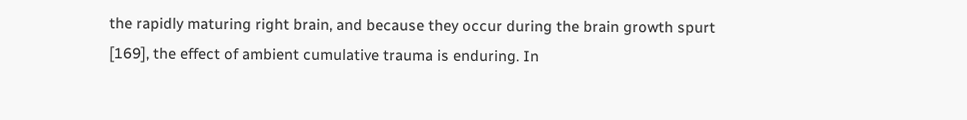the rapidly maturing right brain, and because they occur during the brain growth spurt [169], the effect of ambient cumulative trauma is enduring. In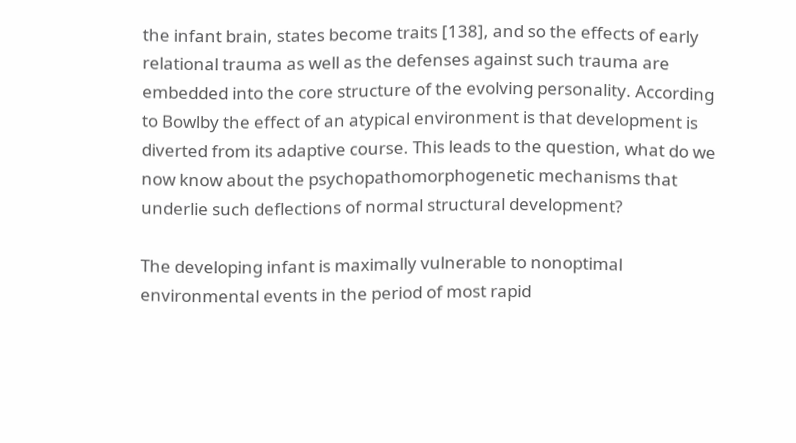the infant brain, states become traits [138], and so the effects of early relational trauma as well as the defenses against such trauma are embedded into the core structure of the evolving personality. According to Bowlby the effect of an atypical environment is that development is diverted from its adaptive course. This leads to the question, what do we now know about the psychopathomorphogenetic mechanisms that underlie such deflections of normal structural development?

The developing infant is maximally vulnerable to nonoptimal environmental events in the period of most rapid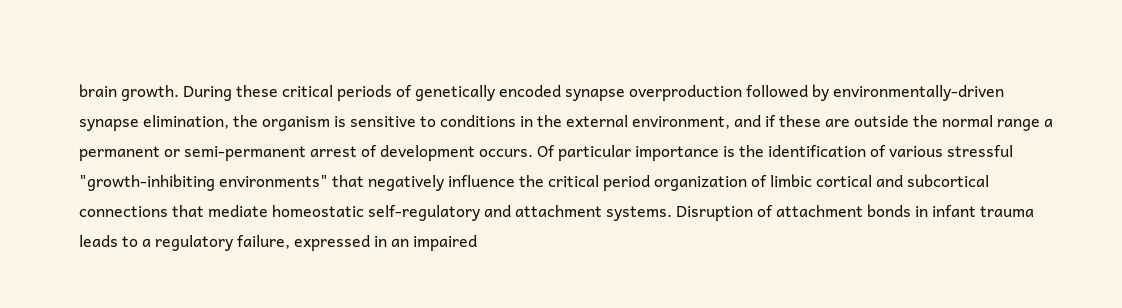brain growth. During these critical periods of genetically encoded synapse overproduction followed by environmentally-driven synapse elimination, the organism is sensitive to conditions in the external environment, and if these are outside the normal range a permanent or semi-permanent arrest of development occurs. Of particular importance is the identification of various stressful "growth-inhibiting environments" that negatively influence the critical period organization of limbic cortical and subcortical connections that mediate homeostatic self-regulatory and attachment systems. Disruption of attachment bonds in infant trauma leads to a regulatory failure, expressed in an impaired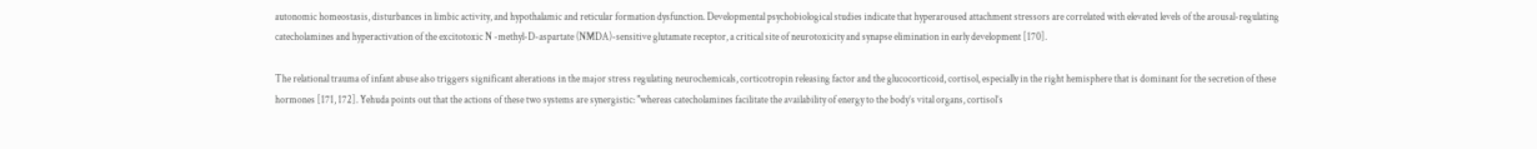autonomic homeostasis, disturbances in limbic activity, and hypothalamic and reticular formation dysfunction. Developmental psychobiological studies indicate that hyperaroused attachment stressors are correlated with elevated levels of the arousal-regulating catecholamines and hyperactivation of the excitotoxic N -methyl-D-aspartate (NMDA)-sensitive glutamate receptor, a critical site of neurotoxicity and synapse elimination in early development [170].

The relational trauma of infant abuse also triggers significant alterations in the major stress regulating neurochemicals, corticotropin releasing factor and the glucocorticoid, cortisol, especially in the right hemisphere that is dominant for the secretion of these hormones [171, 172]. Yehuda points out that the actions of these two systems are synergistic: "whereas catecholamines facilitate the availability of energy to the body’s vital organs, cortisol’s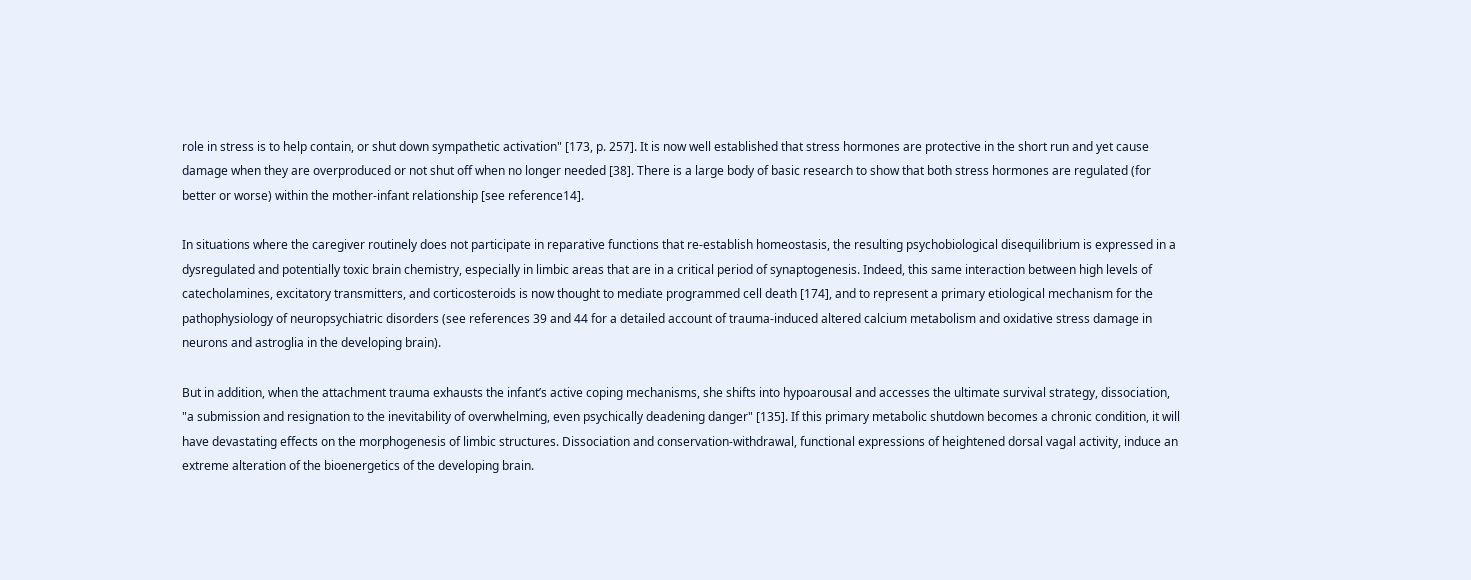role in stress is to help contain, or shut down sympathetic activation" [173, p. 257]. It is now well established that stress hormones are protective in the short run and yet cause damage when they are overproduced or not shut off when no longer needed [38]. There is a large body of basic research to show that both stress hormones are regulated (for better or worse) within the mother-infant relationship [see reference14].

In situations where the caregiver routinely does not participate in reparative functions that re-establish homeostasis, the resulting psychobiological disequilibrium is expressed in a dysregulated and potentially toxic brain chemistry, especially in limbic areas that are in a critical period of synaptogenesis. Indeed, this same interaction between high levels of catecholamines, excitatory transmitters, and corticosteroids is now thought to mediate programmed cell death [174], and to represent a primary etiological mechanism for the pathophysiology of neuropsychiatric disorders (see references 39 and 44 for a detailed account of trauma-induced altered calcium metabolism and oxidative stress damage in neurons and astroglia in the developing brain).

But in addition, when the attachment trauma exhausts the infant’s active coping mechanisms, she shifts into hypoarousal and accesses the ultimate survival strategy, dissociation, "a submission and resignation to the inevitability of overwhelming, even psychically deadening danger" [135]. If this primary metabolic shutdown becomes a chronic condition, it will have devastating effects on the morphogenesis of limbic structures. Dissociation and conservation-withdrawal, functional expressions of heightened dorsal vagal activity, induce an extreme alteration of the bioenergetics of the developing brain.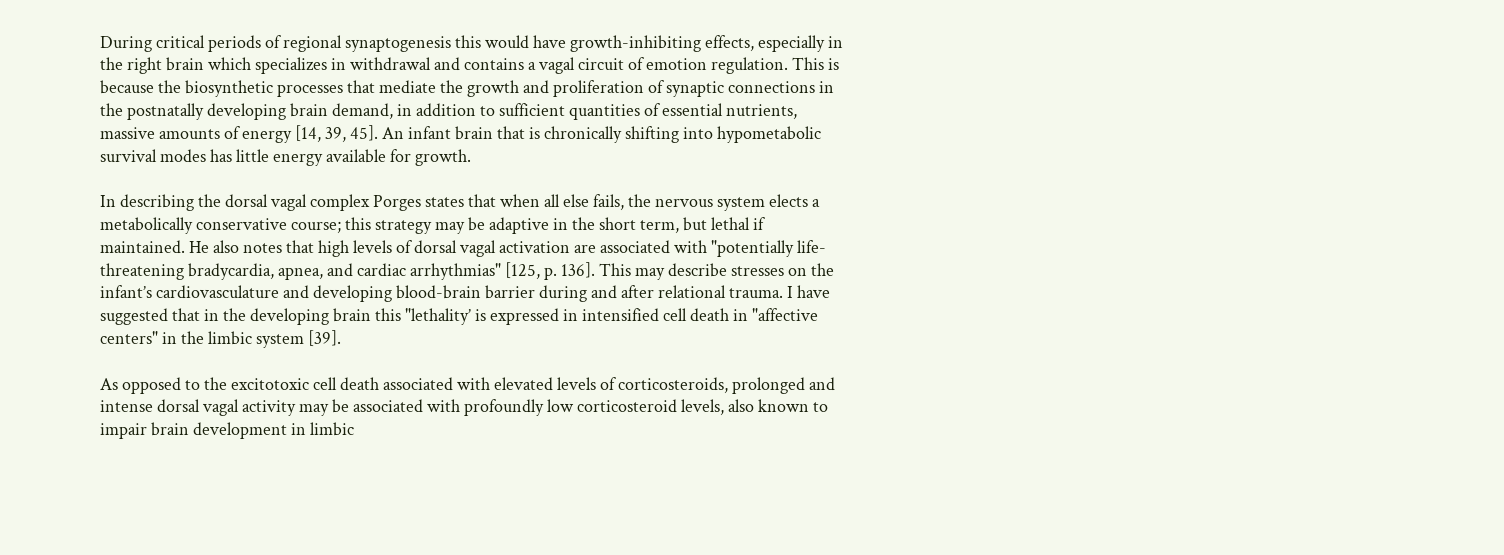During critical periods of regional synaptogenesis this would have growth-inhibiting effects, especially in the right brain which specializes in withdrawal and contains a vagal circuit of emotion regulation. This is because the biosynthetic processes that mediate the growth and proliferation of synaptic connections in the postnatally developing brain demand, in addition to sufficient quantities of essential nutrients, massive amounts of energy [14, 39, 45]. An infant brain that is chronically shifting into hypometabolic survival modes has little energy available for growth.

In describing the dorsal vagal complex Porges states that when all else fails, the nervous system elects a metabolically conservative course; this strategy may be adaptive in the short term, but lethal if maintained. He also notes that high levels of dorsal vagal activation are associated with "potentially life-threatening bradycardia, apnea, and cardiac arrhythmias" [125, p. 136]. This may describe stresses on the infant’s cardiovasculature and developing blood-brain barrier during and after relational trauma. I have suggested that in the developing brain this "lethality’ is expressed in intensified cell death in "affective centers" in the limbic system [39].

As opposed to the excitotoxic cell death associated with elevated levels of corticosteroids, prolonged and intense dorsal vagal activity may be associated with profoundly low corticosteroid levels, also known to impair brain development in limbic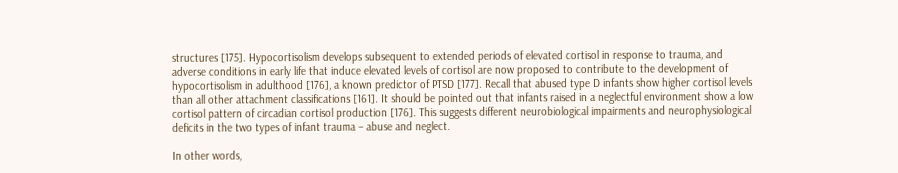structures [175]. Hypocortisolism develops subsequent to extended periods of elevated cortisol in response to trauma, and adverse conditions in early life that induce elevated levels of cortisol are now proposed to contribute to the development of hypocortisolism in adulthood [176], a known predictor of PTSD [177]. Recall that abused type D infants show higher cortisol levels than all other attachment classifications [161]. It should be pointed out that infants raised in a neglectful environment show a low cortisol pattern of circadian cortisol production [176]. This suggests different neurobiological impairments and neurophysiological deficits in the two types of infant trauma – abuse and neglect.

In other words,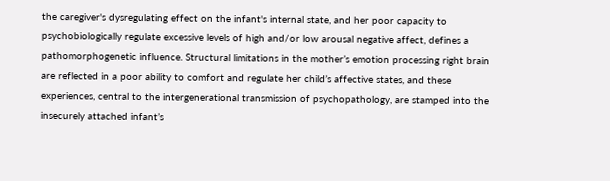the caregiver's dysregulating effect on the infant's internal state, and her poor capacity to psychobiologically regulate excessive levels of high and/or low arousal negative affect, defines a pathomorphogenetic influence. Structural limitations in the mother’s emotion processing right brain are reflected in a poor ability to comfort and regulate her child’s affective states, and these experiences, central to the intergenerational transmission of psychopathology, are stamped into the insecurely attached infant’s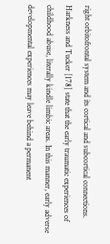right orbitofrontal system and its cortical and subcortical connections. Harkness and Tucker [178] state that the early traumatic experiences of childhood abuse, literally kindle limbic areas. In this manner, early adverse developmental experiences may leave behind a permanent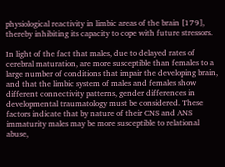physiological reactivity in limbic areas of the brain [179], thereby inhibiting its capacity to cope with future stressors.

In light of the fact that males, due to delayed rates of cerebral maturation, are more susceptible than females to a large number of conditions that impair the developing brain, and that the limbic system of males and females show different connectivity patterns, gender differences in developmental traumatology must be considered. These factors indicate that by nature of their CNS and ANS immaturity males may be more susceptible to relational abuse,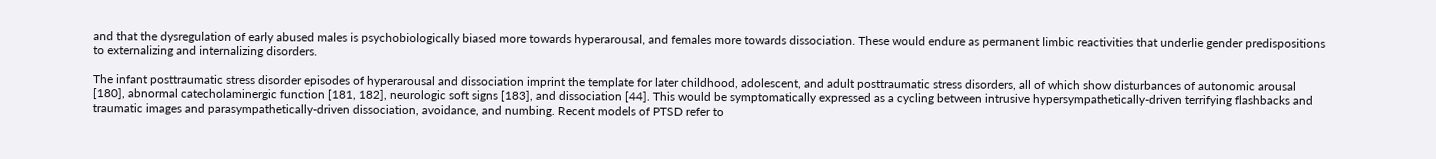and that the dysregulation of early abused males is psychobiologically biased more towards hyperarousal, and females more towards dissociation. These would endure as permanent limbic reactivities that underlie gender predispositions to externalizing and internalizing disorders.

The infant posttraumatic stress disorder episodes of hyperarousal and dissociation imprint the template for later childhood, adolescent, and adult posttraumatic stress disorders, all of which show disturbances of autonomic arousal [180], abnormal catecholaminergic function [181, 182], neurologic soft signs [183], and dissociation [44]. This would be symptomatically expressed as a cycling between intrusive hypersympathetically-driven terrifying flashbacks and traumatic images and parasympathetically-driven dissociation, avoidance, and numbing. Recent models of PTSD refer to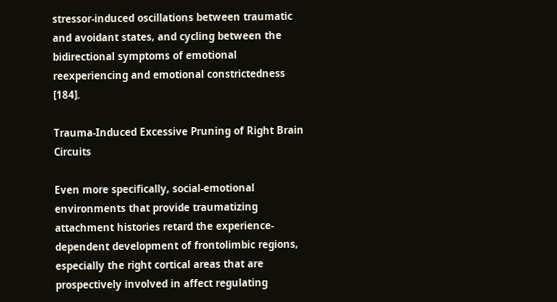stressor-induced oscillations between traumatic and avoidant states, and cycling between the bidirectional symptoms of emotional reexperiencing and emotional constrictedness [184].

Trauma-Induced Excessive Pruning of Right Brain Circuits

Even more specifically, social-emotional environments that provide traumatizing attachment histories retard the experience-dependent development of frontolimbic regions, especially the right cortical areas that are prospectively involved in affect regulating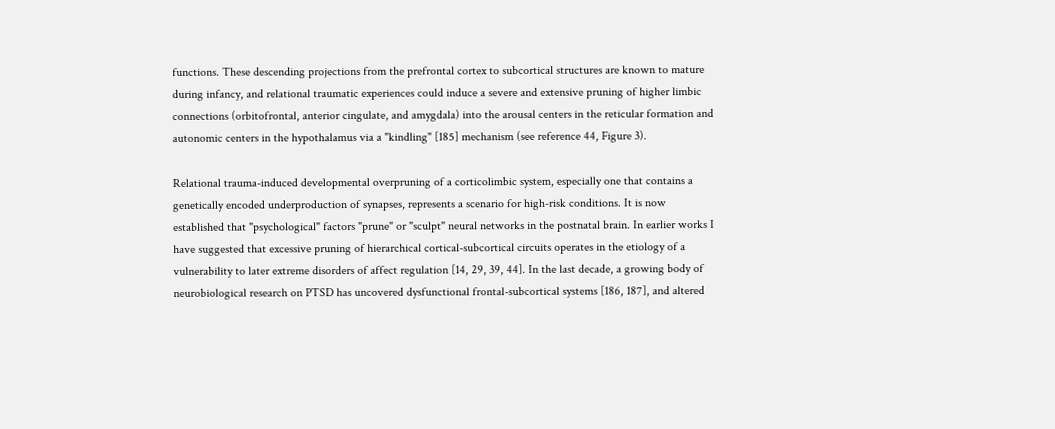functions. These descending projections from the prefrontal cortex to subcortical structures are known to mature during infancy, and relational traumatic experiences could induce a severe and extensive pruning of higher limbic connections (orbitofrontal, anterior cingulate, and amygdala) into the arousal centers in the reticular formation and autonomic centers in the hypothalamus via a "kindling" [185] mechanism (see reference 44, Figure 3).

Relational trauma-induced developmental overpruning of a corticolimbic system, especially one that contains a genetically encoded underproduction of synapses, represents a scenario for high-risk conditions. It is now established that "psychological" factors "prune" or "sculpt" neural networks in the postnatal brain. In earlier works I have suggested that excessive pruning of hierarchical cortical-subcortical circuits operates in the etiology of a vulnerability to later extreme disorders of affect regulation [14, 29, 39, 44]. In the last decade, a growing body of neurobiological research on PTSD has uncovered dysfunctional frontal-subcortical systems [186, 187], and altered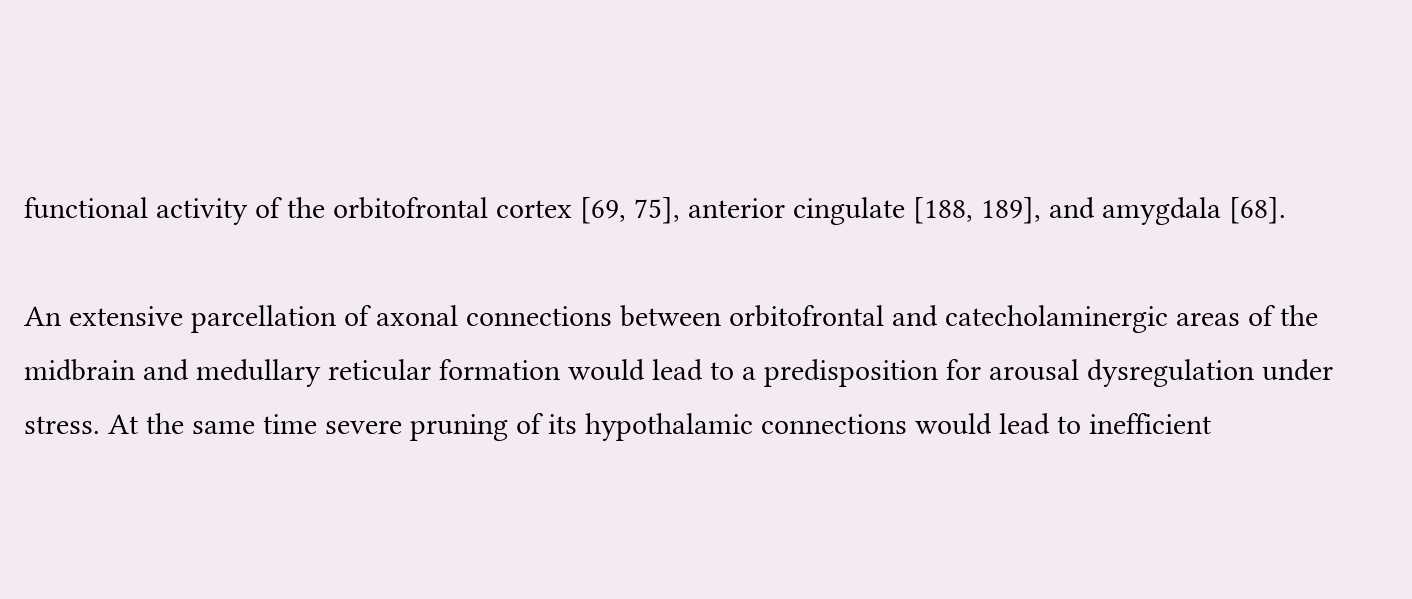functional activity of the orbitofrontal cortex [69, 75], anterior cingulate [188, 189], and amygdala [68].

An extensive parcellation of axonal connections between orbitofrontal and catecholaminergic areas of the midbrain and medullary reticular formation would lead to a predisposition for arousal dysregulation under stress. At the same time severe pruning of its hypothalamic connections would lead to inefficient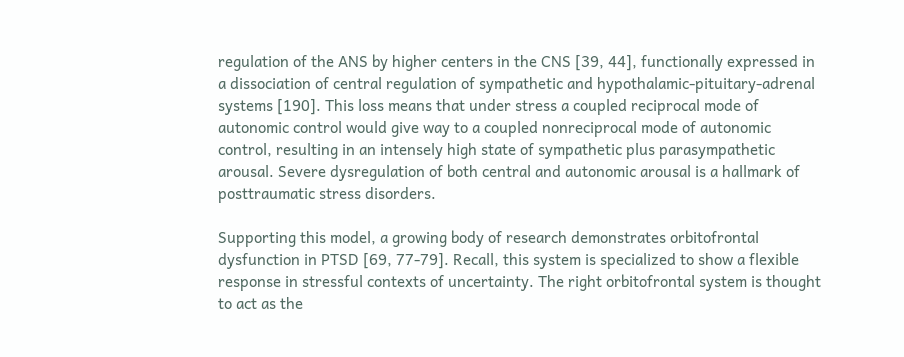regulation of the ANS by higher centers in the CNS [39, 44], functionally expressed in a dissociation of central regulation of sympathetic and hypothalamic-pituitary-adrenal systems [190]. This loss means that under stress a coupled reciprocal mode of autonomic control would give way to a coupled nonreciprocal mode of autonomic control, resulting in an intensely high state of sympathetic plus parasympathetic arousal. Severe dysregulation of both central and autonomic arousal is a hallmark of posttraumatic stress disorders.

Supporting this model, a growing body of research demonstrates orbitofrontal dysfunction in PTSD [69, 77-79]. Recall, this system is specialized to show a flexible response in stressful contexts of uncertainty. The right orbitofrontal system is thought to act as the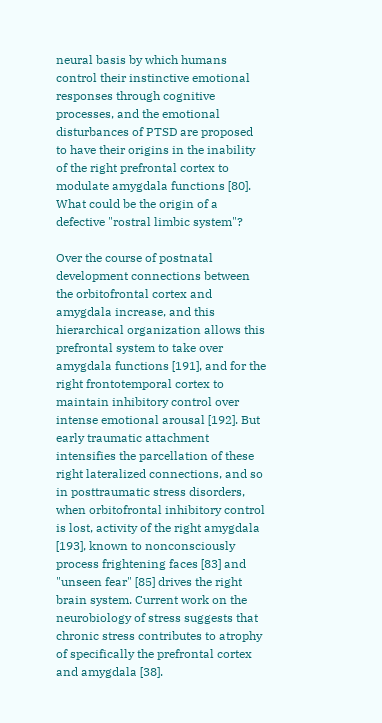neural basis by which humans control their instinctive emotional responses through cognitive processes, and the emotional disturbances of PTSD are proposed to have their origins in the inability of the right prefrontal cortex to modulate amygdala functions [80]. What could be the origin of a defective "rostral limbic system"?

Over the course of postnatal development connections between the orbitofrontal cortex and amygdala increase, and this hierarchical organization allows this prefrontal system to take over amygdala functions [191], and for the right frontotemporal cortex to maintain inhibitory control over intense emotional arousal [192]. But early traumatic attachment intensifies the parcellation of these right lateralized connections, and so in posttraumatic stress disorders, when orbitofrontal inhibitory control is lost, activity of the right amygdala [193], known to nonconsciously process frightening faces [83] and "unseen fear" [85] drives the right brain system. Current work on the neurobiology of stress suggests that chronic stress contributes to atrophy of specifically the prefrontal cortex and amygdala [38].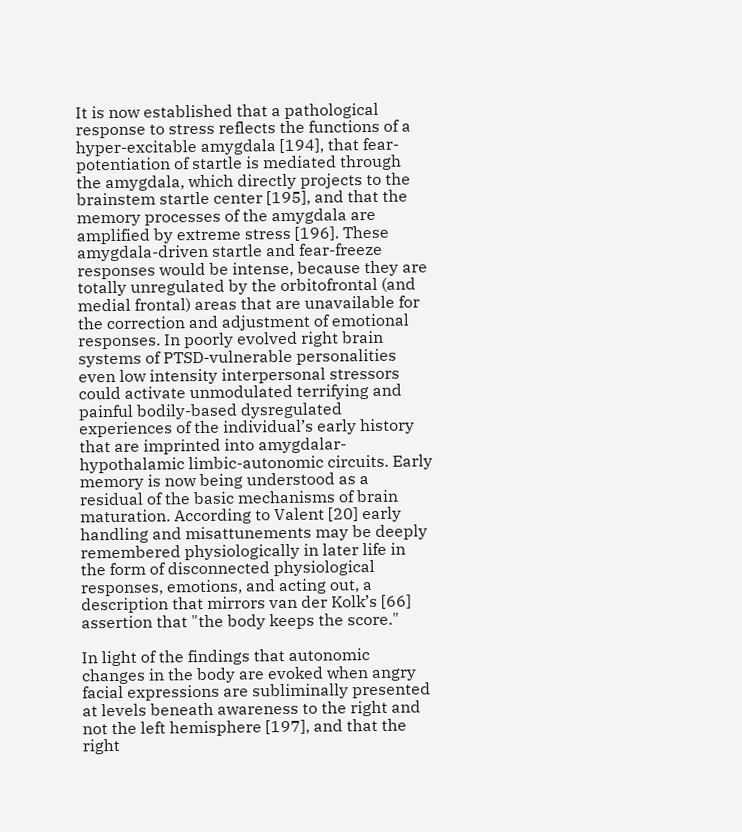It is now established that a pathological response to stress reflects the functions of a hyper-excitable amygdala [194], that fear-potentiation of startle is mediated through the amygdala, which directly projects to the brainstem startle center [195], and that the memory processes of the amygdala are amplified by extreme stress [196]. These amygdala-driven startle and fear-freeze responses would be intense, because they are totally unregulated by the orbitofrontal (and medial frontal) areas that are unavailable for the correction and adjustment of emotional responses. In poorly evolved right brain systems of PTSD-vulnerable personalities even low intensity interpersonal stressors could activate unmodulated terrifying and painful bodily-based dysregulated experiences of the individual’s early history that are imprinted into amygdalar-hypothalamic limbic-autonomic circuits. Early memory is now being understood as a residual of the basic mechanisms of brain maturation. According to Valent [20] early handling and misattunements may be deeply remembered physiologically in later life in the form of disconnected physiological responses, emotions, and acting out, a description that mirrors van der Kolk’s [66] assertion that "the body keeps the score."

In light of the findings that autonomic changes in the body are evoked when angry facial expressions are subliminally presented at levels beneath awareness to the right and not the left hemisphere [197], and that the right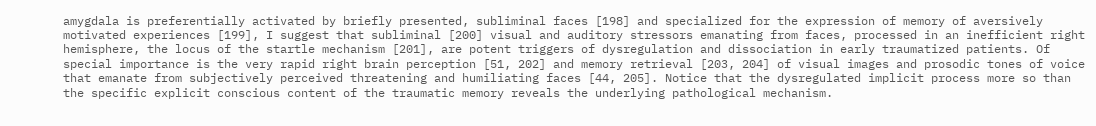amygdala is preferentially activated by briefly presented, subliminal faces [198] and specialized for the expression of memory of aversively motivated experiences [199], I suggest that subliminal [200] visual and auditory stressors emanating from faces, processed in an inefficient right hemisphere, the locus of the startle mechanism [201], are potent triggers of dysregulation and dissociation in early traumatized patients. Of special importance is the very rapid right brain perception [51, 202] and memory retrieval [203, 204] of visual images and prosodic tones of voice that emanate from subjectively perceived threatening and humiliating faces [44, 205]. Notice that the dysregulated implicit process more so than the specific explicit conscious content of the traumatic memory reveals the underlying pathological mechanism.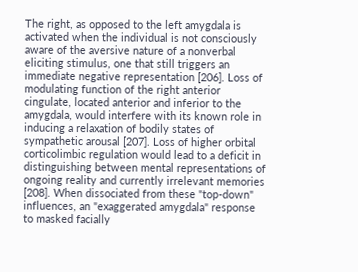The right, as opposed to the left amygdala is activated when the individual is not consciously aware of the aversive nature of a nonverbal eliciting stimulus, one that still triggers an immediate negative representation [206]. Loss of modulating function of the right anterior cingulate, located anterior and inferior to the amygdala, would interfere with its known role in inducing a relaxation of bodily states of sympathetic arousal [207]. Loss of higher orbital corticolimbic regulation would lead to a deficit in distinguishing between mental representations of ongoing reality and currently irrelevant memories [208]. When dissociated from these "top-down" influences, an "exaggerated amygdala" response to masked facially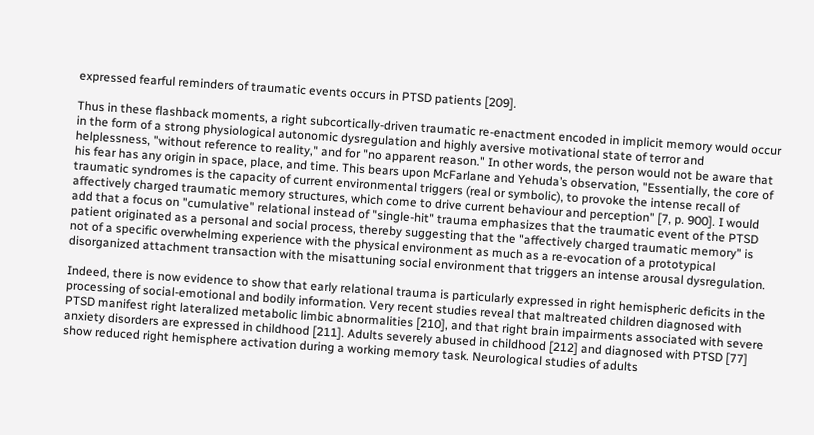expressed fearful reminders of traumatic events occurs in PTSD patients [209].

Thus in these flashback moments, a right subcortically-driven traumatic re-enactment encoded in implicit memory would occur in the form of a strong physiological autonomic dysregulation and highly aversive motivational state of terror and helplessness, "without reference to reality," and for "no apparent reason." In other words, the person would not be aware that his fear has any origin in space, place, and time. This bears upon McFarlane and Yehuda’s observation, "Essentially, the core of traumatic syndromes is the capacity of current environmental triggers (real or symbolic), to provoke the intense recall of affectively charged traumatic memory structures, which come to drive current behaviour and perception" [7, p. 900]. I would add that a focus on "cumulative" relational instead of "single-hit" trauma emphasizes that the traumatic event of the PTSD patient originated as a personal and social process, thereby suggesting that the "affectively charged traumatic memory" is not of a specific overwhelming experience with the physical environment as much as a re-evocation of a prototypical disorganized attachment transaction with the misattuning social environment that triggers an intense arousal dysregulation.

Indeed, there is now evidence to show that early relational trauma is particularly expressed in right hemispheric deficits in the processing of social-emotional and bodily information. Very recent studies reveal that maltreated children diagnosed with PTSD manifest right lateralized metabolic limbic abnormalities [210], and that right brain impairments associated with severe anxiety disorders are expressed in childhood [211]. Adults severely abused in childhood [212] and diagnosed with PTSD [77] show reduced right hemisphere activation during a working memory task. Neurological studies of adults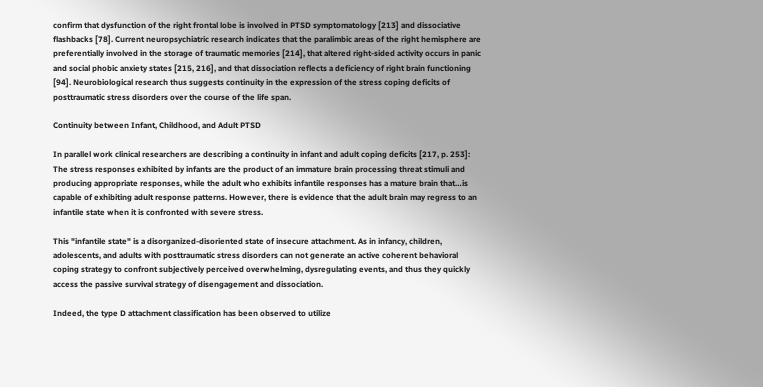confirm that dysfunction of the right frontal lobe is involved in PTSD symptomatology [213] and dissociative flashbacks [78]. Current neuropsychiatric research indicates that the paralimbic areas of the right hemisphere are preferentially involved in the storage of traumatic memories [214], that altered right-sided activity occurs in panic and social phobic anxiety states [215, 216], and that dissociation reflects a deficiency of right brain functioning [94]. Neurobiological research thus suggests continuity in the expression of the stress coping deficits of posttraumatic stress disorders over the course of the life span.

Continuity between Infant, Childhood, and Adult PTSD

In parallel work clinical researchers are describing a continuity in infant and adult coping deficits [217, p. 253]:
The stress responses exhibited by infants are the product of an immature brain processing threat stimuli and producing appropriate responses, while the adult who exhibits infantile responses has a mature brain that…is capable of exhibiting adult response patterns. However, there is evidence that the adult brain may regress to an infantile state when it is confronted with severe stress.

This "infantile state" is a disorganized-disoriented state of insecure attachment. As in infancy, children, adolescents, and adults with posttraumatic stress disorders can not generate an active coherent behavioral coping strategy to confront subjectively perceived overwhelming, dysregulating events, and thus they quickly access the passive survival strategy of disengagement and dissociation.

Indeed, the type D attachment classification has been observed to utilize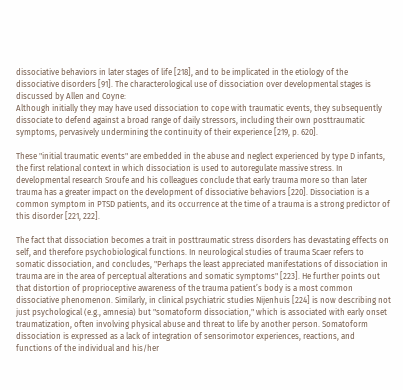dissociative behaviors in later stages of life [218], and to be implicated in the etiology of the dissociative disorders [91]. The characterological use of dissociation over developmental stages is discussed by Allen and Coyne:
Although initially they may have used dissociation to cope with traumatic events, they subsequently dissociate to defend against a broad range of daily stressors, including their own posttraumatic symptoms, pervasively undermining the continuity of their experience [219, p. 620].

These "initial traumatic events" are embedded in the abuse and neglect experienced by type D infants, the first relational context in which dissociation is used to autoregulate massive stress. In developmental research Sroufe and his colleagues conclude that early trauma more so than later trauma has a greater impact on the development of dissociative behaviors [220]. Dissociation is a common symptom in PTSD patients, and its occurrence at the time of a trauma is a strong predictor of this disorder [221, 222].

The fact that dissociation becomes a trait in posttraumatic stress disorders has devastating effects on self, and therefore psychobiological functions. In neurological studies of trauma Scaer refers to somatic dissociation, and concludes, "Perhaps the least appreciated manifestations of dissociation in trauma are in the area of perceptual alterations and somatic symptoms" [223]. He further points out that distortion of proprioceptive awareness of the trauma patient’s body is a most common dissociative phenomenon. Similarly, in clinical psychiatric studies Nijenhuis [224] is now describing not just psychological (e.g., amnesia) but "somatoform dissociation," which is associated with early onset traumatization, often involving physical abuse and threat to life by another person. Somatoform dissociation is expressed as a lack of integration of sensorimotor experiences, reactions, and functions of the individual and his/her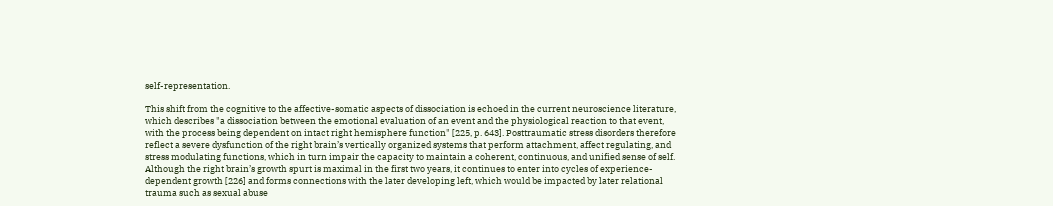self-representation.

This shift from the cognitive to the affective-somatic aspects of dissociation is echoed in the current neuroscience literature, which describes "a dissociation between the emotional evaluation of an event and the physiological reaction to that event, with the process being dependent on intact right hemisphere function" [225, p. 643]. Posttraumatic stress disorders therefore reflect a severe dysfunction of the right brain’s vertically organized systems that perform attachment, affect regulating, and stress modulating functions, which in turn impair the capacity to maintain a coherent, continuous, and unified sense of self. Although the right brain’s growth spurt is maximal in the first two years, it continues to enter into cycles of experience-dependent growth [226] and forms connections with the later developing left, which would be impacted by later relational trauma such as sexual abuse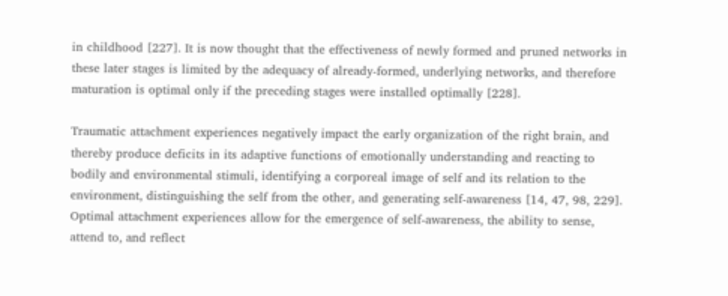in childhood [227]. It is now thought that the effectiveness of newly formed and pruned networks in these later stages is limited by the adequacy of already-formed, underlying networks, and therefore maturation is optimal only if the preceding stages were installed optimally [228].

Traumatic attachment experiences negatively impact the early organization of the right brain, and thereby produce deficits in its adaptive functions of emotionally understanding and reacting to bodily and environmental stimuli, identifying a corporeal image of self and its relation to the environment, distinguishing the self from the other, and generating self-awareness [14, 47, 98, 229]. Optimal attachment experiences allow for the emergence of self-awareness, the ability to sense, attend to, and reflect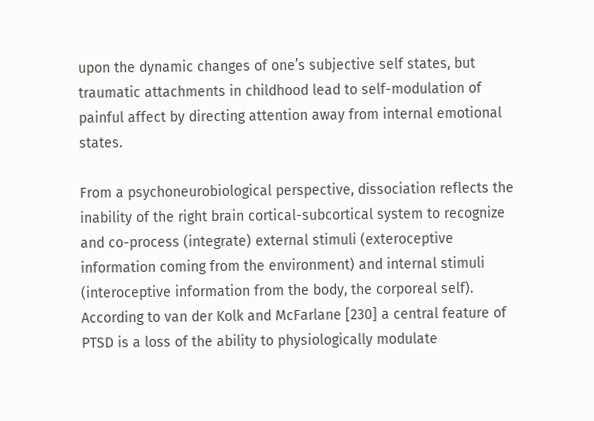upon the dynamic changes of one’s subjective self states, but traumatic attachments in childhood lead to self-modulation of painful affect by directing attention away from internal emotional states.

From a psychoneurobiological perspective, dissociation reflects the inability of the right brain cortical-subcortical system to recognize and co-process (integrate) external stimuli (exteroceptive information coming from the environment) and internal stimuli (interoceptive information from the body, the corporeal self). According to van der Kolk and McFarlane [230] a central feature of PTSD is a loss of the ability to physiologically modulate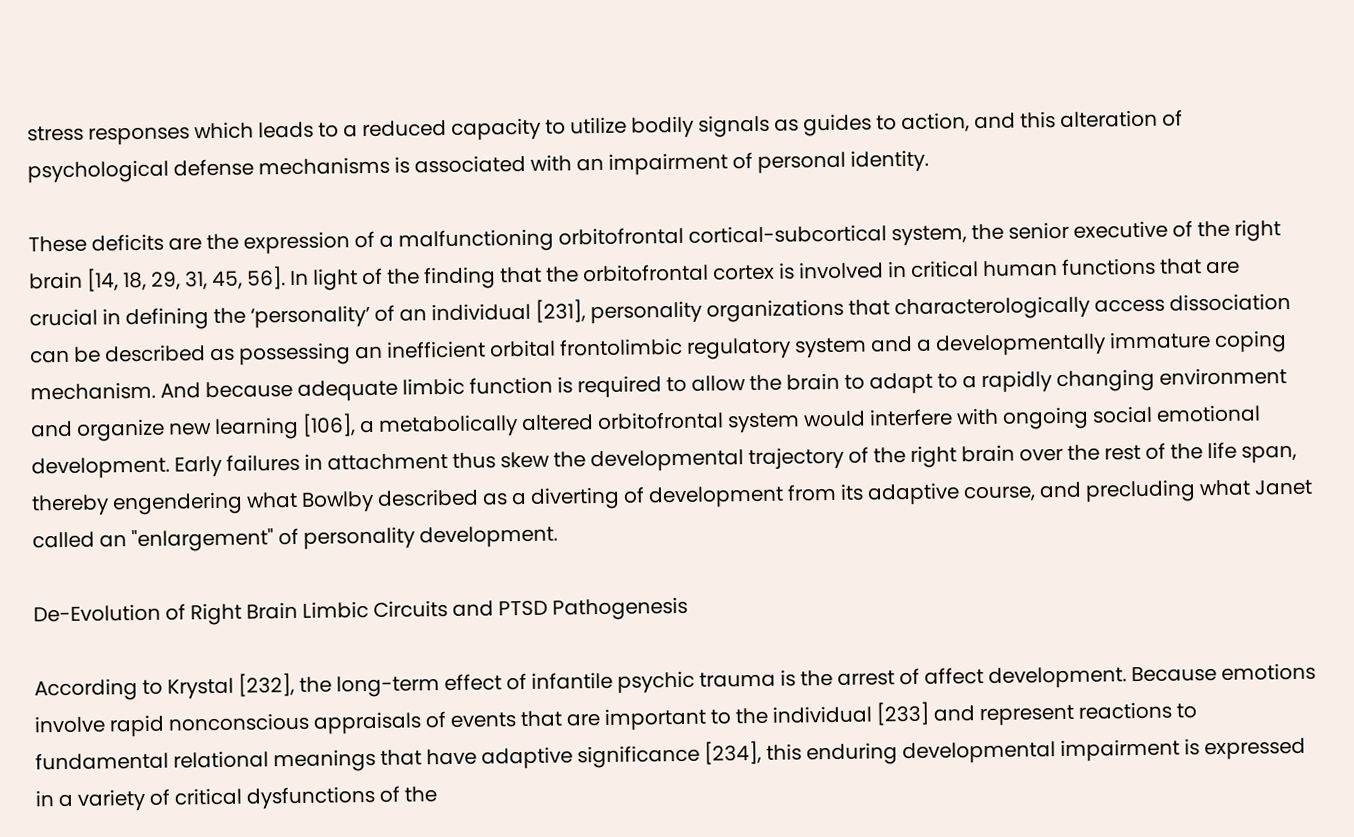stress responses which leads to a reduced capacity to utilize bodily signals as guides to action, and this alteration of psychological defense mechanisms is associated with an impairment of personal identity.

These deficits are the expression of a malfunctioning orbitofrontal cortical-subcortical system, the senior executive of the right brain [14, 18, 29, 31, 45, 56]. In light of the finding that the orbitofrontal cortex is involved in critical human functions that are crucial in defining the ‘personality’ of an individual [231], personality organizations that characterologically access dissociation can be described as possessing an inefficient orbital frontolimbic regulatory system and a developmentally immature coping mechanism. And because adequate limbic function is required to allow the brain to adapt to a rapidly changing environment and organize new learning [106], a metabolically altered orbitofrontal system would interfere with ongoing social emotional development. Early failures in attachment thus skew the developmental trajectory of the right brain over the rest of the life span, thereby engendering what Bowlby described as a diverting of development from its adaptive course, and precluding what Janet called an "enlargement" of personality development.

De-Evolution of Right Brain Limbic Circuits and PTSD Pathogenesis

According to Krystal [232], the long-term effect of infantile psychic trauma is the arrest of affect development. Because emotions involve rapid nonconscious appraisals of events that are important to the individual [233] and represent reactions to fundamental relational meanings that have adaptive significance [234], this enduring developmental impairment is expressed in a variety of critical dysfunctions of the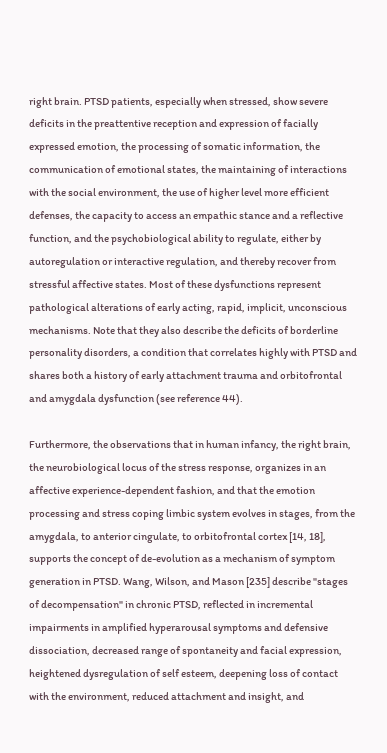right brain. PTSD patients, especially when stressed, show severe deficits in the preattentive reception and expression of facially expressed emotion, the processing of somatic information, the communication of emotional states, the maintaining of interactions with the social environment, the use of higher level more efficient defenses, the capacity to access an empathic stance and a reflective function, and the psychobiological ability to regulate, either by autoregulation or interactive regulation, and thereby recover from stressful affective states. Most of these dysfunctions represent pathological alterations of early acting, rapid, implicit, unconscious mechanisms. Note that they also describe the deficits of borderline personality disorders, a condition that correlates highly with PTSD and shares both a history of early attachment trauma and orbitofrontal and amygdala dysfunction (see reference 44).

Furthermore, the observations that in human infancy, the right brain, the neurobiological locus of the stress response, organizes in an affective experience-dependent fashion, and that the emotion processing and stress coping limbic system evolves in stages, from the amygdala, to anterior cingulate, to orbitofrontal cortex [14, 18], supports the concept of de-evolution as a mechanism of symptom generation in PTSD. Wang, Wilson, and Mason [235] describe "stages of decompensation" in chronic PTSD, reflected in incremental impairments in amplified hyperarousal symptoms and defensive dissociation, decreased range of spontaneity and facial expression, heightened dysregulation of self esteem, deepening loss of contact with the environment, reduced attachment and insight, and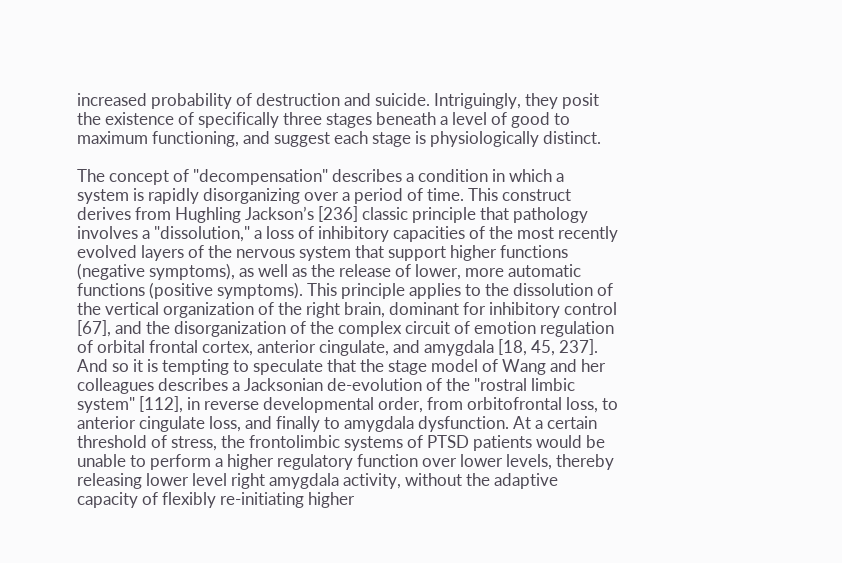increased probability of destruction and suicide. Intriguingly, they posit the existence of specifically three stages beneath a level of good to maximum functioning, and suggest each stage is physiologically distinct.

The concept of "decompensation" describes a condition in which a system is rapidly disorganizing over a period of time. This construct derives from Hughling Jackson’s [236] classic principle that pathology involves a "dissolution," a loss of inhibitory capacities of the most recently evolved layers of the nervous system that support higher functions (negative symptoms), as well as the release of lower, more automatic functions (positive symptoms). This principle applies to the dissolution of the vertical organization of the right brain, dominant for inhibitory control [67], and the disorganization of the complex circuit of emotion regulation of orbital frontal cortex, anterior cingulate, and amygdala [18, 45, 237]. And so it is tempting to speculate that the stage model of Wang and her colleagues describes a Jacksonian de-evolution of the "rostral limbic system" [112], in reverse developmental order, from orbitofrontal loss, to anterior cingulate loss, and finally to amygdala dysfunction. At a certain threshold of stress, the frontolimbic systems of PTSD patients would be unable to perform a higher regulatory function over lower levels, thereby releasing lower level right amygdala activity, without the adaptive capacity of flexibly re-initiating higher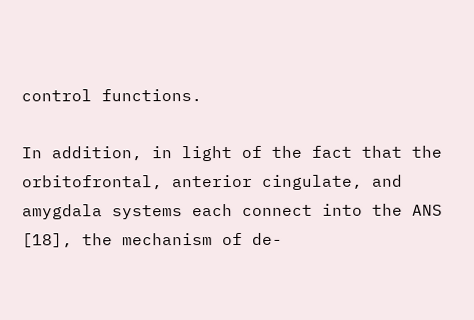control functions.

In addition, in light of the fact that the orbitofrontal, anterior cingulate, and amygdala systems each connect into the ANS [18], the mechanism of de-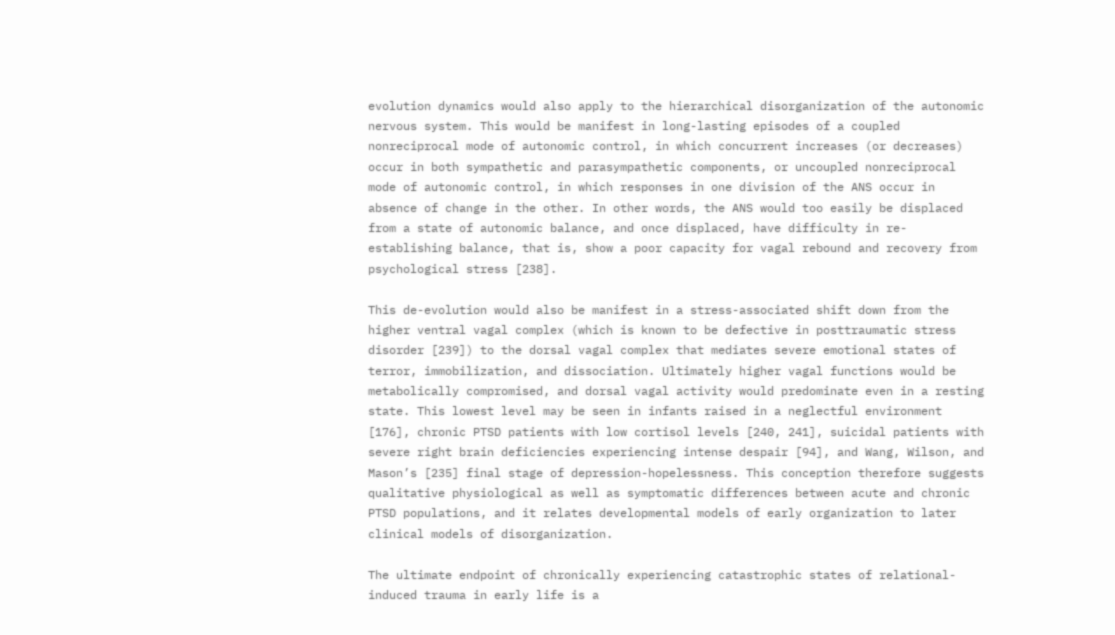evolution dynamics would also apply to the hierarchical disorganization of the autonomic nervous system. This would be manifest in long-lasting episodes of a coupled nonreciprocal mode of autonomic control, in which concurrent increases (or decreases) occur in both sympathetic and parasympathetic components, or uncoupled nonreciprocal mode of autonomic control, in which responses in one division of the ANS occur in absence of change in the other. In other words, the ANS would too easily be displaced from a state of autonomic balance, and once displaced, have difficulty in re-establishing balance, that is, show a poor capacity for vagal rebound and recovery from psychological stress [238].

This de-evolution would also be manifest in a stress-associated shift down from the higher ventral vagal complex (which is known to be defective in posttraumatic stress disorder [239]) to the dorsal vagal complex that mediates severe emotional states of terror, immobilization, and dissociation. Ultimately higher vagal functions would be metabolically compromised, and dorsal vagal activity would predominate even in a resting state. This lowest level may be seen in infants raised in a neglectful environment [176], chronic PTSD patients with low cortisol levels [240, 241], suicidal patients with severe right brain deficiencies experiencing intense despair [94], and Wang, Wilson, and Mason’s [235] final stage of depression-hopelessness. This conception therefore suggests qualitative physiological as well as symptomatic differences between acute and chronic PTSD populations, and it relates developmental models of early organization to later clinical models of disorganization.

The ultimate endpoint of chronically experiencing catastrophic states of relational-induced trauma in early life is a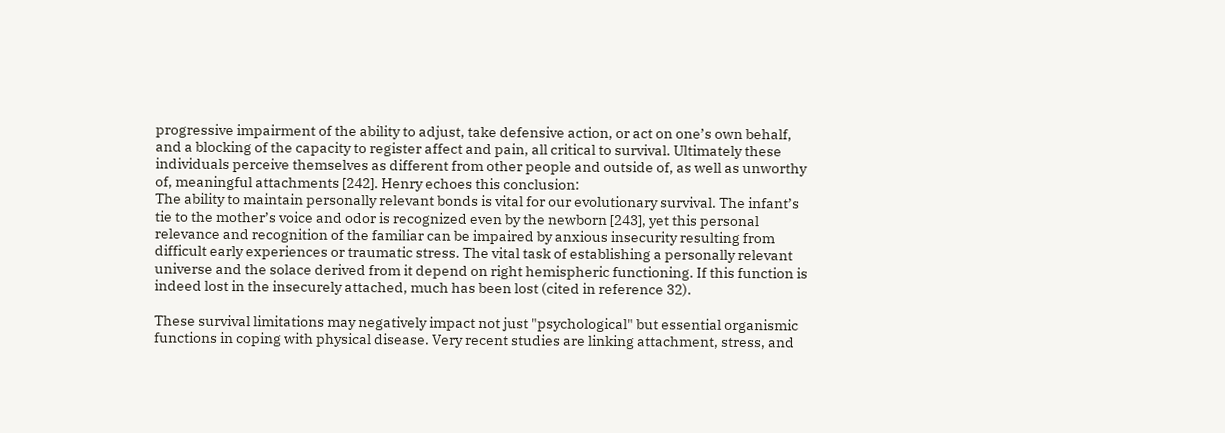progressive impairment of the ability to adjust, take defensive action, or act on one’s own behalf, and a blocking of the capacity to register affect and pain, all critical to survival. Ultimately these individuals perceive themselves as different from other people and outside of, as well as unworthy of, meaningful attachments [242]. Henry echoes this conclusion:
The ability to maintain personally relevant bonds is vital for our evolutionary survival. The infant’s tie to the mother’s voice and odor is recognized even by the newborn [243], yet this personal relevance and recognition of the familiar can be impaired by anxious insecurity resulting from difficult early experiences or traumatic stress. The vital task of establishing a personally relevant universe and the solace derived from it depend on right hemispheric functioning. If this function is indeed lost in the insecurely attached, much has been lost (cited in reference 32).

These survival limitations may negatively impact not just "psychological" but essential organismic functions in coping with physical disease. Very recent studies are linking attachment, stress, and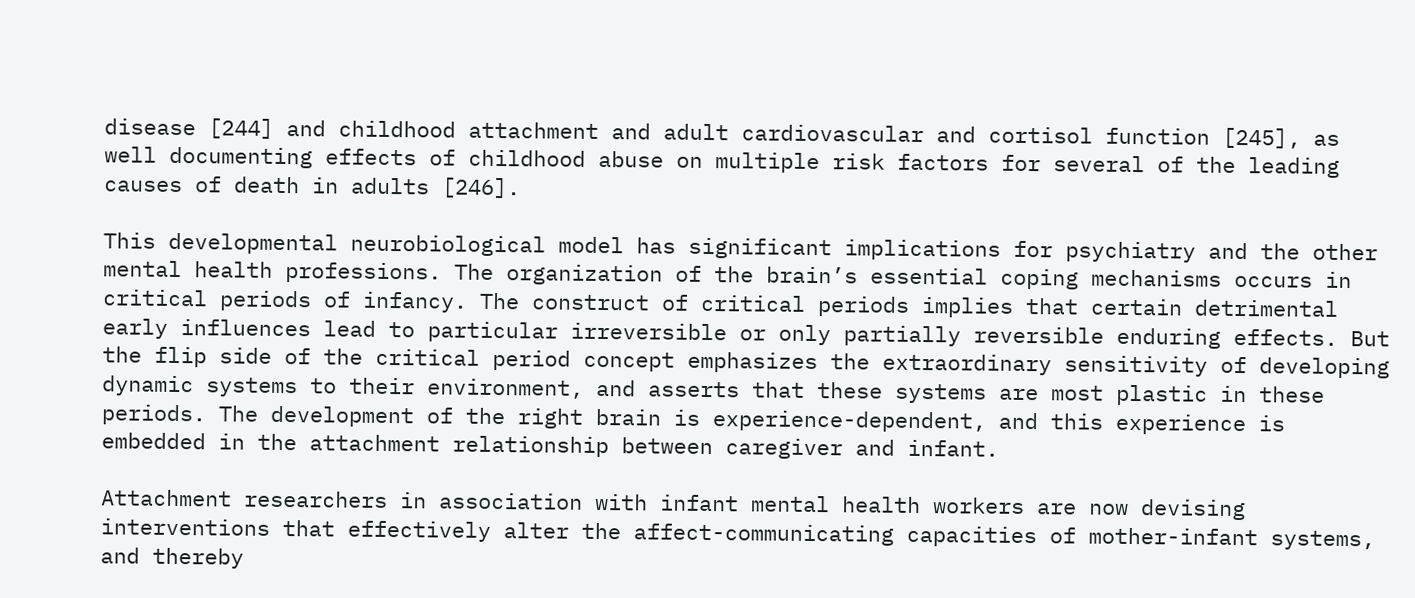disease [244] and childhood attachment and adult cardiovascular and cortisol function [245], as well documenting effects of childhood abuse on multiple risk factors for several of the leading causes of death in adults [246].

This developmental neurobiological model has significant implications for psychiatry and the other mental health professions. The organization of the brain’s essential coping mechanisms occurs in critical periods of infancy. The construct of critical periods implies that certain detrimental early influences lead to particular irreversible or only partially reversible enduring effects. But the flip side of the critical period concept emphasizes the extraordinary sensitivity of developing dynamic systems to their environment, and asserts that these systems are most plastic in these periods. The development of the right brain is experience-dependent, and this experience is embedded in the attachment relationship between caregiver and infant.

Attachment researchers in association with infant mental health workers are now devising interventions that effectively alter the affect-communicating capacities of mother-infant systems, and thereby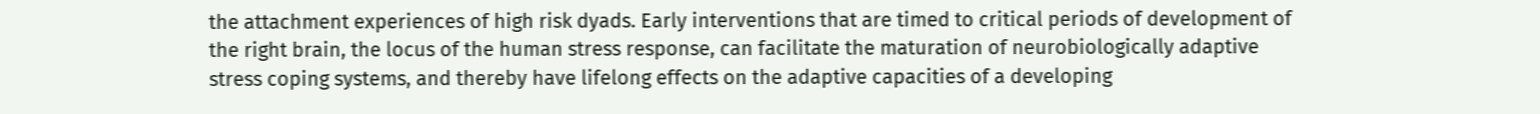the attachment experiences of high risk dyads. Early interventions that are timed to critical periods of development of the right brain, the locus of the human stress response, can facilitate the maturation of neurobiologically adaptive stress coping systems, and thereby have lifelong effects on the adaptive capacities of a developing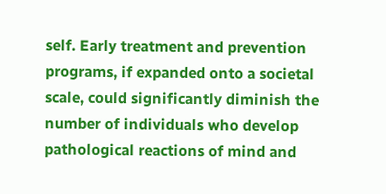self. Early treatment and prevention programs, if expanded onto a societal scale, could significantly diminish the number of individuals who develop pathological reactions of mind and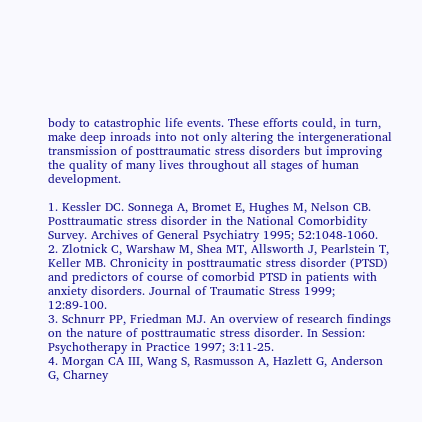body to catastrophic life events. These efforts could, in turn, make deep inroads into not only altering the intergenerational transmission of posttraumatic stress disorders but improving the quality of many lives throughout all stages of human development.

1. Kessler DC. Sonnega A, Bromet E, Hughes M, Nelson CB. Posttraumatic stress disorder in the National Comorbidity Survey. Archives of General Psychiatry 1995; 52:1048-1060.
2. Zlotnick C, Warshaw M, Shea MT, Allsworth J, Pearlstein T, Keller MB. Chronicity in posttraumatic stress disorder (PTSD) and predictors of course of comorbid PTSD in patients with anxiety disorders. Journal of Traumatic Stress 1999; 12:89-100.
3. Schnurr PP, Friedman MJ. An overview of research findings on the nature of posttraumatic stress disorder. In Session: Psychotherapy in Practice 1997; 3:11-25.
4. Morgan CA III, Wang S, Rasmusson A, Hazlett G, Anderson G, Charney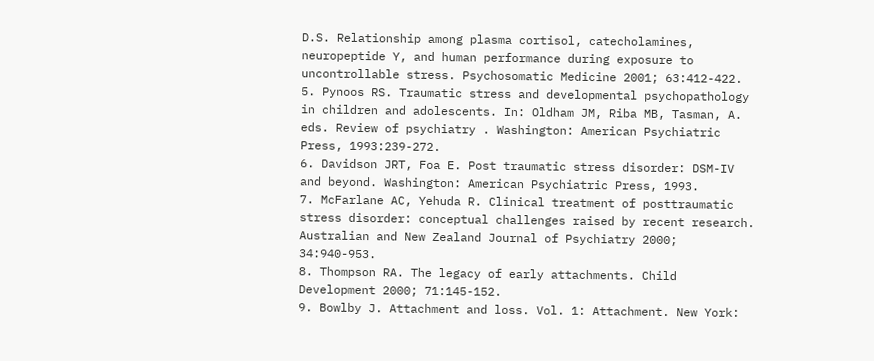D.S. Relationship among plasma cortisol, catecholamines, neuropeptide Y, and human performance during exposure to uncontrollable stress. Psychosomatic Medicine 2001; 63:412-422.
5. Pynoos RS. Traumatic stress and developmental psychopathology in children and adolescents. In: Oldham JM, Riba MB, Tasman, A. eds. Review of psychiatry . Washington: American Psychiatric Press, 1993:239-272.
6. Davidson JRT, Foa E. Post traumatic stress disorder: DSM-IV and beyond. Washington: American Psychiatric Press, 1993.
7. McFarlane AC, Yehuda R. Clinical treatment of posttraumatic stress disorder: conceptual challenges raised by recent research. Australian and New Zealand Journal of Psychiatry 2000; 34:940-953.
8. Thompson RA. The legacy of early attachments. Child Development 2000; 71:145-152.
9. Bowlby J. Attachment and loss. Vol. 1: Attachment. New York: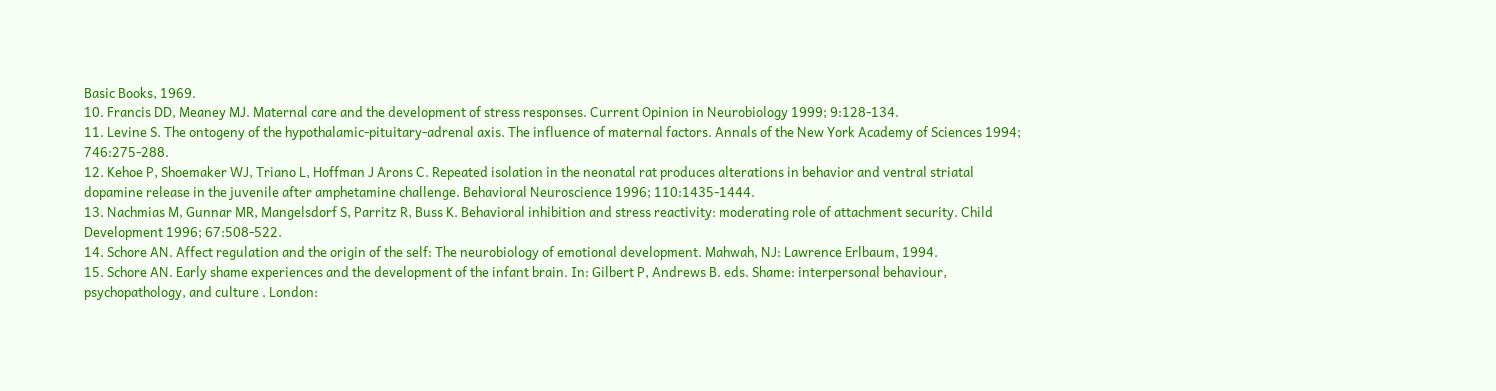Basic Books, 1969.
10. Francis DD, Meaney MJ. Maternal care and the development of stress responses. Current Opinion in Neurobiology 1999; 9:128-134.
11. Levine S. The ontogeny of the hypothalamic-pituitary-adrenal axis. The influence of maternal factors. Annals of the New York Academy of Sciences 1994; 746:275-288.
12. Kehoe P, Shoemaker WJ, Triano L, Hoffman J Arons C. Repeated isolation in the neonatal rat produces alterations in behavior and ventral striatal dopamine release in the juvenile after amphetamine challenge. Behavioral Neuroscience 1996; 110:1435-1444.
13. Nachmias M, Gunnar MR, Mangelsdorf S, Parritz R, Buss K. Behavioral inhibition and stress reactivity: moderating role of attachment security. Child Development 1996; 67:508-522.
14. Schore AN. Affect regulation and the origin of the self: The neurobiology of emotional development. Mahwah, NJ: Lawrence Erlbaum, 1994.
15. Schore AN. Early shame experiences and the development of the infant brain. In: Gilbert P, Andrews B. eds. Shame: interpersonal behaviour, psychopathology, and culture . London: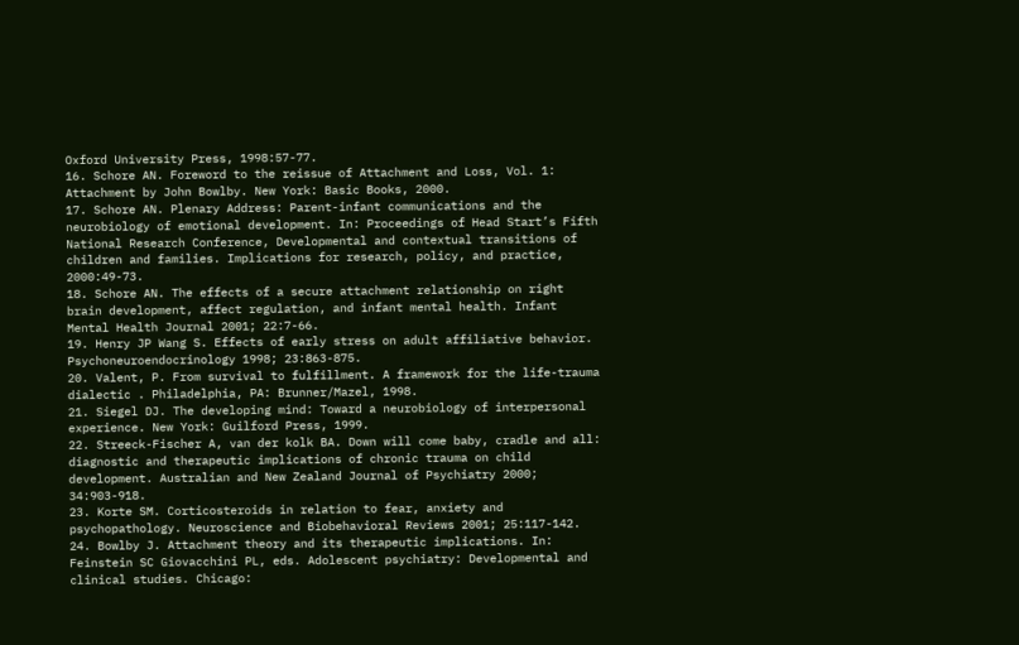Oxford University Press, 1998:57-77.
16. Schore AN. Foreword to the reissue of Attachment and Loss, Vol. 1: Attachment by John Bowlby. New York: Basic Books, 2000.
17. Schore AN. Plenary Address: Parent-infant communications and the neurobiology of emotional development. In: Proceedings of Head Start’s Fifth National Research Conference, Developmental and contextual transitions of children and families. Implications for research, policy, and practice, 2000:49-73.
18. Schore AN. The effects of a secure attachment relationship on right brain development, affect regulation, and infant mental health. Infant Mental Health Journal 2001; 22:7-66.
19. Henry JP Wang S. Effects of early stress on adult affiliative behavior. Psychoneuroendocrinology 1998; 23:863-875.
20. Valent, P. From survival to fulfillment. A framework for the life-trauma dialectic . Philadelphia, PA: Brunner/Mazel, 1998.
21. Siegel DJ. The developing mind: Toward a neurobiology of interpersonal experience. New York: Guilford Press, 1999.
22. Streeck-Fischer A, van der kolk BA. Down will come baby, cradle and all: diagnostic and therapeutic implications of chronic trauma on child development. Australian and New Zealand Journal of Psychiatry 2000; 34:903-918.
23. Korte SM. Corticosteroids in relation to fear, anxiety and psychopathology. Neuroscience and Biobehavioral Reviews 2001; 25:117-142.
24. Bowlby J. Attachment theory and its therapeutic implications. In: Feinstein SC Giovacchini PL, eds. Adolescent psychiatry: Developmental and clinical studies. Chicago: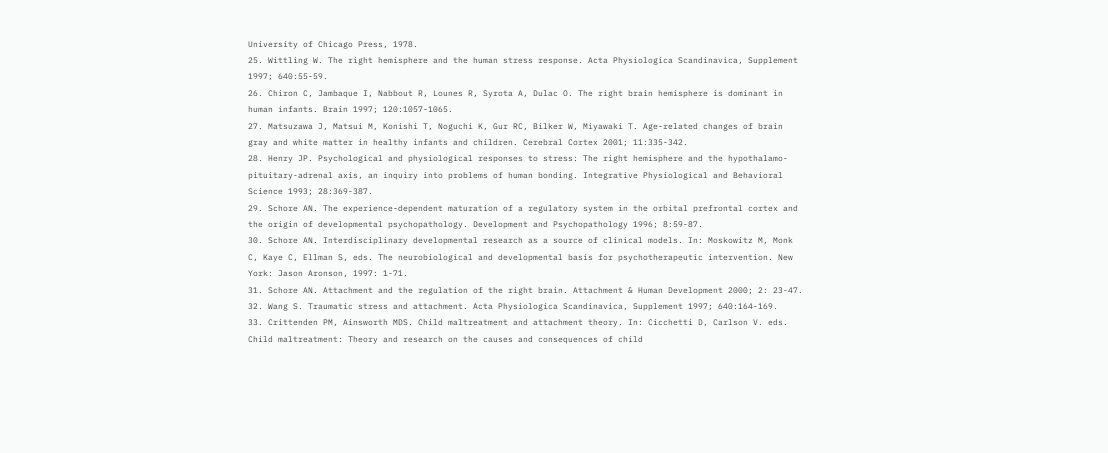University of Chicago Press, 1978.
25. Wittling W. The right hemisphere and the human stress response. Acta Physiologica Scandinavica, Supplement 1997; 640:55-59.
26. Chiron C, Jambaque I, Nabbout R, Lounes R, Syrota A, Dulac O. The right brain hemisphere is dominant in human infants. Brain 1997; 120:1057-1065.
27. Matsuzawa J, Matsui M, Konishi T, Noguchi K, Gur RC, Bilker W, Miyawaki T. Age-related changes of brain gray and white matter in healthy infants and children. Cerebral Cortex 2001; 11:335-342.
28. Henry JP. Psychological and physiological responses to stress: The right hemisphere and the hypothalamo-pituitary-adrenal axis, an inquiry into problems of human bonding. Integrative Physiological and Behavioral Science 1993; 28:369-387.
29. Schore AN. The experience-dependent maturation of a regulatory system in the orbital prefrontal cortex and the origin of developmental psychopathology. Development and Psychopathology 1996; 8:59-87.
30. Schore AN. Interdisciplinary developmental research as a source of clinical models. In: Moskowitz M, Monk C, Kaye C, Ellman S, eds. The neurobiological and developmental basis for psychotherapeutic intervention. New York: Jason Aronson, 1997: 1-71.
31. Schore AN. Attachment and the regulation of the right brain. Attachment & Human Development 2000; 2: 23-47.
32. Wang S. Traumatic stress and attachment. Acta Physiologica Scandinavica, Supplement 1997; 640:164-169.
33. Crittenden PM, Ainsworth MDS. Child maltreatment and attachment theory. In: Cicchetti D, Carlson V. eds. Child maltreatment: Theory and research on the causes and consequences of child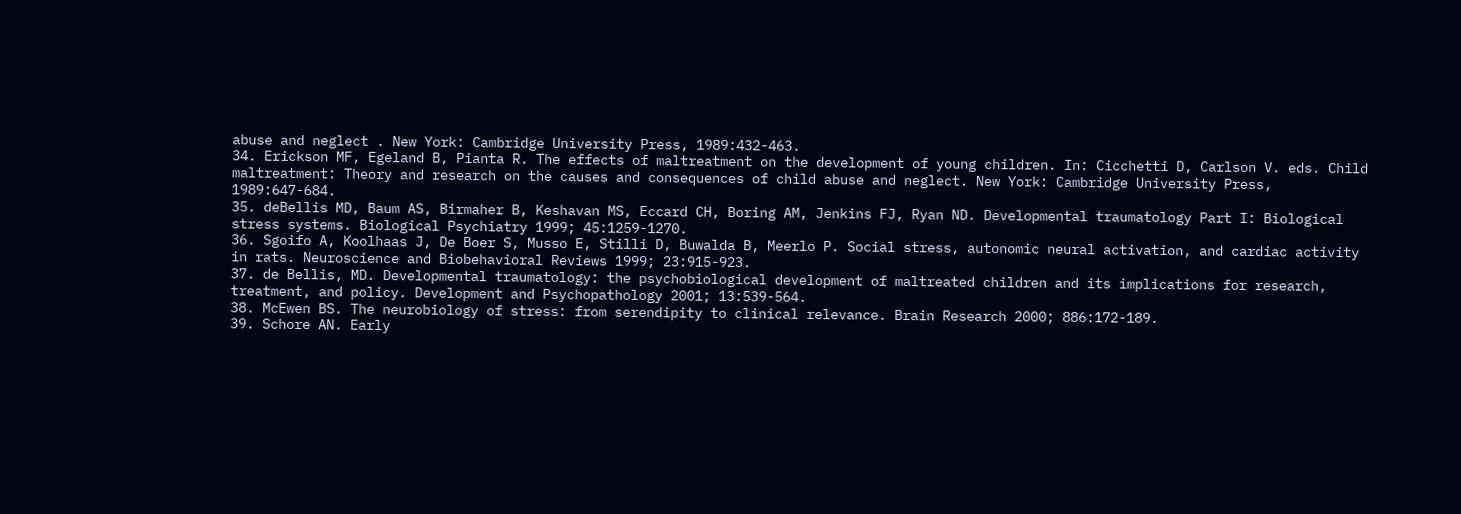abuse and neglect . New York: Cambridge University Press, 1989:432-463.
34. Erickson MF, Egeland B, Pianta R. The effects of maltreatment on the development of young children. In: Cicchetti D, Carlson V. eds. Child maltreatment: Theory and research on the causes and consequences of child abuse and neglect. New York: Cambridge University Press, 1989:647-684.
35. deBellis MD, Baum AS, Birmaher B, Keshavan MS, Eccard CH, Boring AM, Jenkins FJ, Ryan ND. Developmental traumatology Part I: Biological stress systems. Biological Psychiatry 1999; 45:1259-1270.
36. Sgoifo A, Koolhaas J, De Boer S, Musso E, Stilli D, Buwalda B, Meerlo P. Social stress, autonomic neural activation, and cardiac activity in rats. Neuroscience and Biobehavioral Reviews 1999; 23:915-923.
37. de Bellis, MD. Developmental traumatology: the psychobiological development of maltreated children and its implications for research, treatment, and policy. Development and Psychopathology 2001; 13:539-564.
38. McEwen BS. The neurobiology of stress: from serendipity to clinical relevance. Brain Research 2000; 886:172-189.
39. Schore AN. Early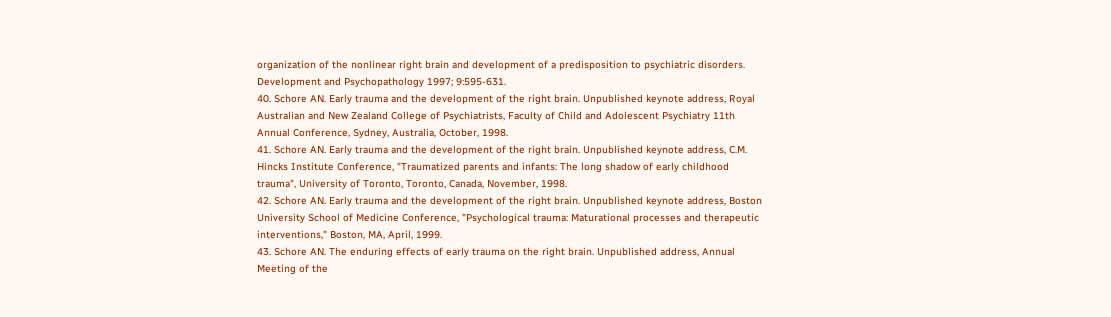organization of the nonlinear right brain and development of a predisposition to psychiatric disorders. Development and Psychopathology 1997; 9:595-631.
40. Schore AN. Early trauma and the development of the right brain. Unpublished keynote address, Royal Australian and New Zealand College of Psychiatrists, Faculty of Child and Adolescent Psychiatry 11th Annual Conference, Sydney, Australia, October, 1998.
41. Schore AN. Early trauma and the development of the right brain. Unpublished keynote address, C.M. Hincks Institute Conference, "Traumatized parents and infants: The long shadow of early childhood trauma", University of Toronto, Toronto, Canada, November, 1998.
42. Schore AN. Early trauma and the development of the right brain. Unpublished keynote address, Boston University School of Medicine Conference, "Psychological trauma: Maturational processes and therapeutic interventions," Boston, MA, April, 1999.
43. Schore AN. The enduring effects of early trauma on the right brain. Unpublished address, Annual Meeting of the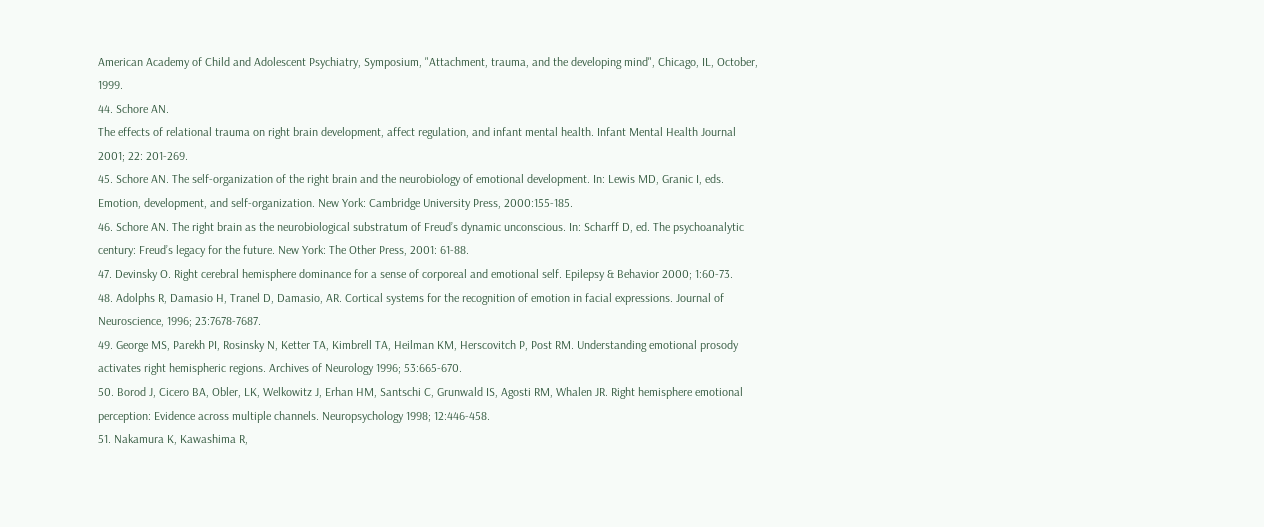American Academy of Child and Adolescent Psychiatry, Symposium, "Attachment, trauma, and the developing mind", Chicago, IL, October, 1999.
44. Schore AN.
The effects of relational trauma on right brain development, affect regulation, and infant mental health. Infant Mental Health Journal 2001; 22: 201-269.
45. Schore AN. The self-organization of the right brain and the neurobiology of emotional development. In: Lewis MD, Granic I, eds. Emotion, development, and self-organization. New York: Cambridge University Press, 2000:155-185.
46. Schore AN. The right brain as the neurobiological substratum of Freud’s dynamic unconscious. In: Scharff D, ed. The psychoanalytic century: Freud’s legacy for the future. New York: The Other Press, 2001: 61-88.
47. Devinsky O. Right cerebral hemisphere dominance for a sense of corporeal and emotional self. Epilepsy & Behavior 2000; 1:60-73.
48. Adolphs R, Damasio H, Tranel D, Damasio, AR. Cortical systems for the recognition of emotion in facial expressions. Journal of Neuroscience, 1996; 23:7678-7687.
49. George MS, Parekh PI, Rosinsky N, Ketter TA, Kimbrell TA, Heilman KM, Herscovitch P, Post RM. Understanding emotional prosody activates right hemispheric regions. Archives of Neurology 1996; 53:665-670.
50. Borod J, Cicero BA, Obler, LK, Welkowitz J, Erhan HM, Santschi C, Grunwald IS, Agosti RM, Whalen JR. Right hemisphere emotional perception: Evidence across multiple channels. Neuropsychology 1998; 12:446-458.
51. Nakamura K, Kawashima R,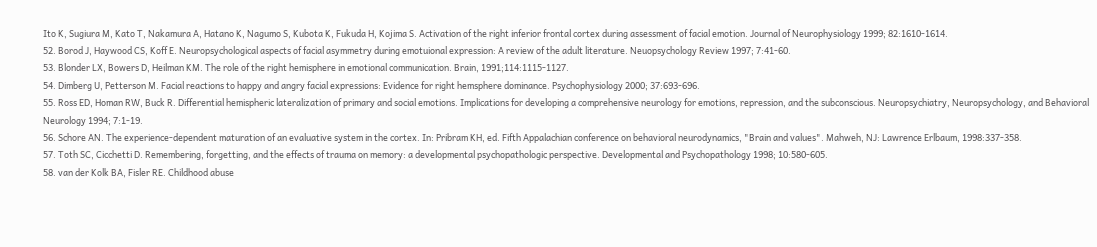Ito K, Sugiura M, Kato T, Nakamura A, Hatano K, Nagumo S, Kubota K, Fukuda H, Kojima S. Activation of the right inferior frontal cortex during assessment of facial emotion. Journal of Neurophysiology 1999; 82:1610-1614.
52. Borod J, Haywood CS, Koff E. Neuropsychological aspects of facial asymmetry during emotuional expression: A review of the adult literature. Neuopsychology Review 1997; 7:41-60.
53. Blonder LX, Bowers D, Heilman KM. The role of the right hemisphere in emotional communication. Brain, 1991;114:1115-1127.
54. Dimberg U, Petterson M. Facial reactions to happy and angry facial expressions: Evidence for right hemsphere dominance. Psychophysiology 2000; 37:693-696.
55. Ross ED, Homan RW, Buck R. Differential hemispheric lateralization of primary and social emotions. Implications for developing a comprehensive neurology for emotions, repression, and the subconscious. Neuropsychiatry, Neuropsychology, and Behavioral Neurology 1994; 7:1-19.
56. Schore AN. The experience-dependent maturation of an evaluative system in the cortex. In: Pribram KH, ed. Fifth Appalachian conference on behavioral neurodynamics, "Brain and values". Mahweh, NJ: Lawrence Erlbaum, 1998:337-358.
57. Toth SC, Cicchetti D. Remembering, forgetting, and the effects of trauma on memory: a developmental psychopathologic perspective. Developmental and Psychopathology 1998; 10:580-605.
58. van der Kolk BA, Fisler RE. Childhood abuse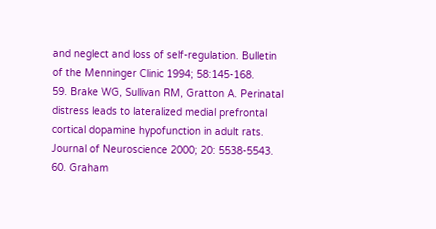and neglect and loss of self-regulation. Bulletin of the Menninger Clinic 1994; 58:145-168.
59. Brake WG, Sullivan RM, Gratton A. Perinatal distress leads to lateralized medial prefrontal cortical dopamine hypofunction in adult rats. Journal of Neuroscience 2000; 20: 5538-5543.
60. Graham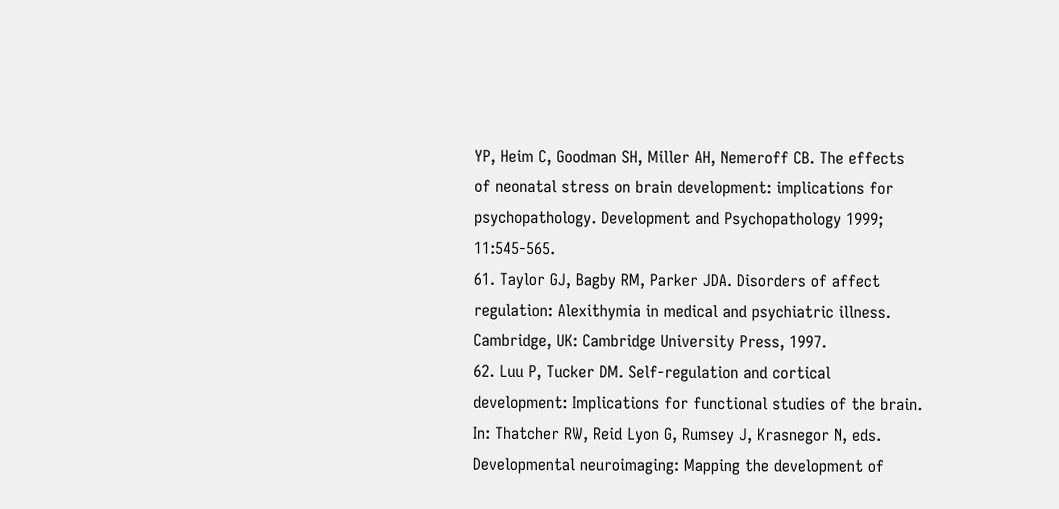YP, Heim C, Goodman SH, Miller AH, Nemeroff CB. The effects of neonatal stress on brain development: implications for psychopathology. Development and Psychopathology 1999; 11:545-565.
61. Taylor GJ, Bagby RM, Parker JDA. Disorders of affect regulation: Alexithymia in medical and psychiatric illness. Cambridge, UK: Cambridge University Press, 1997.
62. Luu P, Tucker DM. Self-regulation and cortical development: Implications for functional studies of the brain. In: Thatcher RW, Reid Lyon G, Rumsey J, Krasnegor N, eds. Developmental neuroimaging: Mapping the development of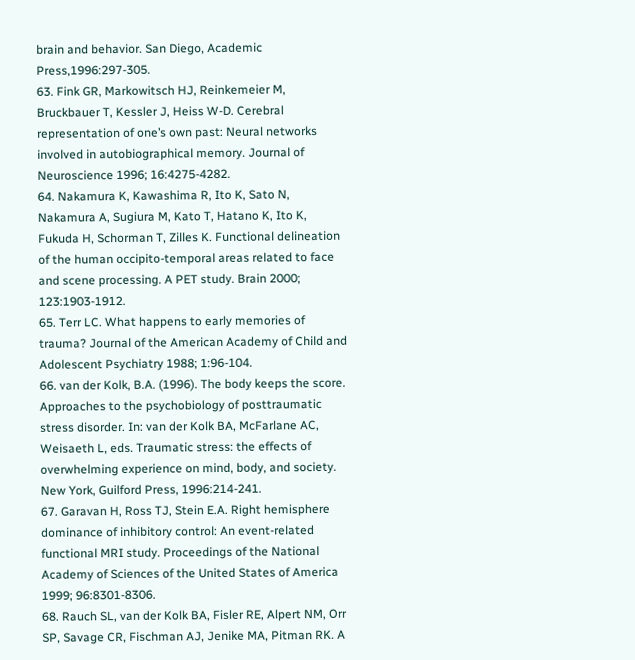brain and behavior. San Diego, Academic Press,1996:297-305.
63. Fink GR, Markowitsch HJ, Reinkemeier M, Bruckbauer T, Kessler J, Heiss W-D. Cerebral representation of one’s own past: Neural networks involved in autobiographical memory. Journal of Neuroscience 1996; 16:4275-4282.
64. Nakamura K, Kawashima R, Ito K, Sato N, Nakamura A, Sugiura M, Kato T, Hatano K, Ito K, Fukuda H, Schorman T, Zilles K. Functional delineation of the human occipito-temporal areas related to face and scene processing. A PET study. Brain 2000; 123:1903-1912.
65. Terr LC. What happens to early memories of trauma? Journal of the American Academy of Child and Adolescent Psychiatry 1988; 1:96-104.
66. van der Kolk, B.A. (1996). The body keeps the score. Approaches to the psychobiology of posttraumatic stress disorder. In: van der Kolk BA, McFarlane AC, Weisaeth L, eds. Traumatic stress: the effects of overwhelming experience on mind, body, and society. New York, Guilford Press, 1996:214-241.
67. Garavan H, Ross TJ, Stein E.A. Right hemisphere dominance of inhibitory control: An event-related functional MRI study. Proceedings of the National Academy of Sciences of the United States of America 1999; 96:8301-8306.
68. Rauch SL, van der Kolk BA, Fisler RE, Alpert NM, Orr SP, Savage CR, Fischman AJ, Jenike MA, Pitman RK. A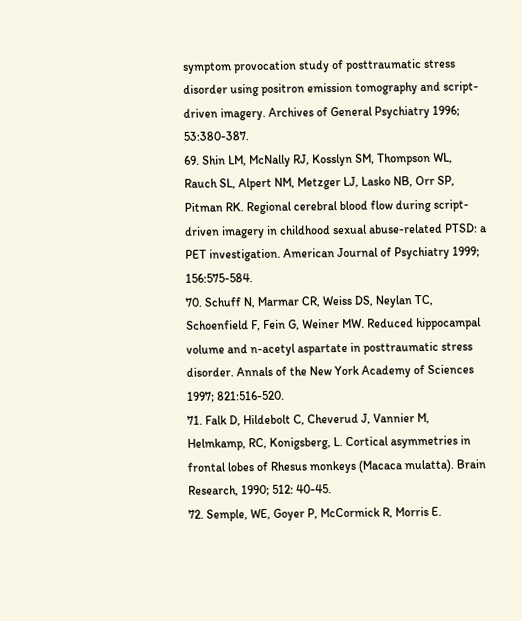symptom provocation study of posttraumatic stress disorder using positron emission tomography and script-driven imagery. Archives of General Psychiatry 1996; 53:380-387.
69. Shin LM, McNally RJ, Kosslyn SM, Thompson WL, Rauch SL, Alpert NM, Metzger LJ, Lasko NB, Orr SP, Pitman RK. Regional cerebral blood flow during script-driven imagery in childhood sexual abuse-related PTSD: a PET investigation. American Journal of Psychiatry 1999; 156:575-584.
70. Schuff N, Marmar CR, Weiss DS, Neylan TC, Schoenfield F, Fein G, Weiner MW. Reduced hippocampal volume and n-acetyl aspartate in posttraumatic stress disorder. Annals of the New York Academy of Sciences 1997; 821:516-520.
71. Falk D, Hildebolt C, Cheverud J, Vannier M, Helmkamp, RC, Konigsberg, L. Cortical asymmetries in frontal lobes of Rhesus monkeys (Macaca mulatta). Brain Research, 1990; 512: 40-45.
72. Semple, WE, Goyer P, McCormick R, Morris E.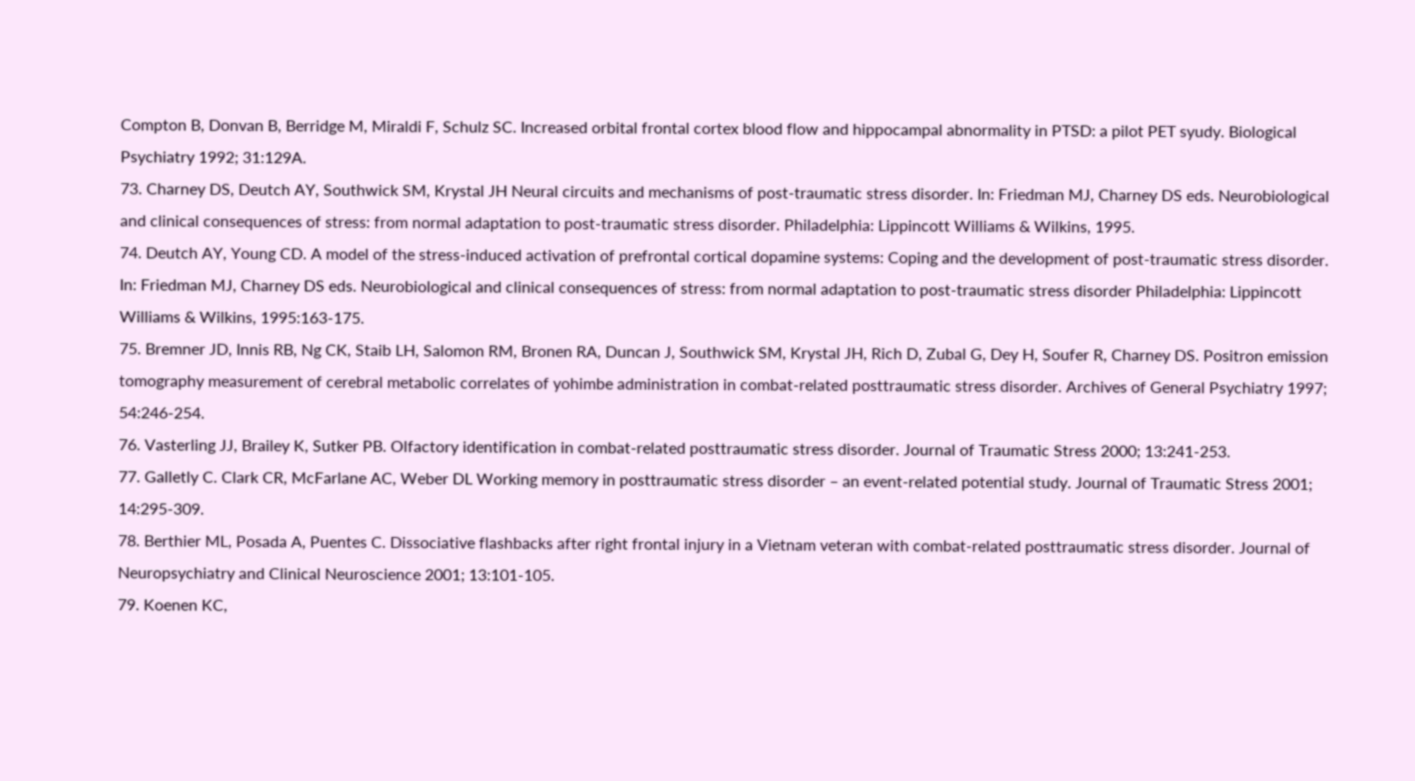Compton B, Donvan B, Berridge M, Miraldi F, Schulz SC. Increased orbital frontal cortex blood flow and hippocampal abnormality in PTSD: a pilot PET syudy. Biological Psychiatry 1992; 31:129A.
73. Charney DS, Deutch AY, Southwick SM, Krystal JH Neural circuits and mechanisms of post-traumatic stress disorder. In: Friedman MJ, Charney DS eds. Neurobiological and clinical consequences of stress: from normal adaptation to post-traumatic stress disorder. Philadelphia: Lippincott Williams & Wilkins, 1995.
74. Deutch AY, Young CD. A model of the stress-induced activation of prefrontal cortical dopamine systems: Coping and the development of post-traumatic stress disorder. In: Friedman MJ, Charney DS eds. Neurobiological and clinical consequences of stress: from normal adaptation to post-traumatic stress disorder Philadelphia: Lippincott Williams & Wilkins, 1995:163-175.
75. Bremner JD, Innis RB, Ng CK, Staib LH, Salomon RM, Bronen RA, Duncan J, Southwick SM, Krystal JH, Rich D, Zubal G, Dey H, Soufer R, Charney DS. Positron emission tomography measurement of cerebral metabolic correlates of yohimbe administration in combat-related posttraumatic stress disorder. Archives of General Psychiatry 1997; 54:246-254.
76. Vasterling JJ, Brailey K, Sutker PB. Olfactory identification in combat-related posttraumatic stress disorder. Journal of Traumatic Stress 2000; 13:241-253.
77. Galletly C. Clark CR, McFarlane AC, Weber DL Working memory in posttraumatic stress disorder – an event-related potential study. Journal of Traumatic Stress 2001; 14:295-309.
78. Berthier ML, Posada A, Puentes C. Dissociative flashbacks after right frontal injury in a Vietnam veteran with combat-related posttraumatic stress disorder. Journal of Neuropsychiatry and Clinical Neuroscience 2001; 13:101-105.
79. Koenen KC,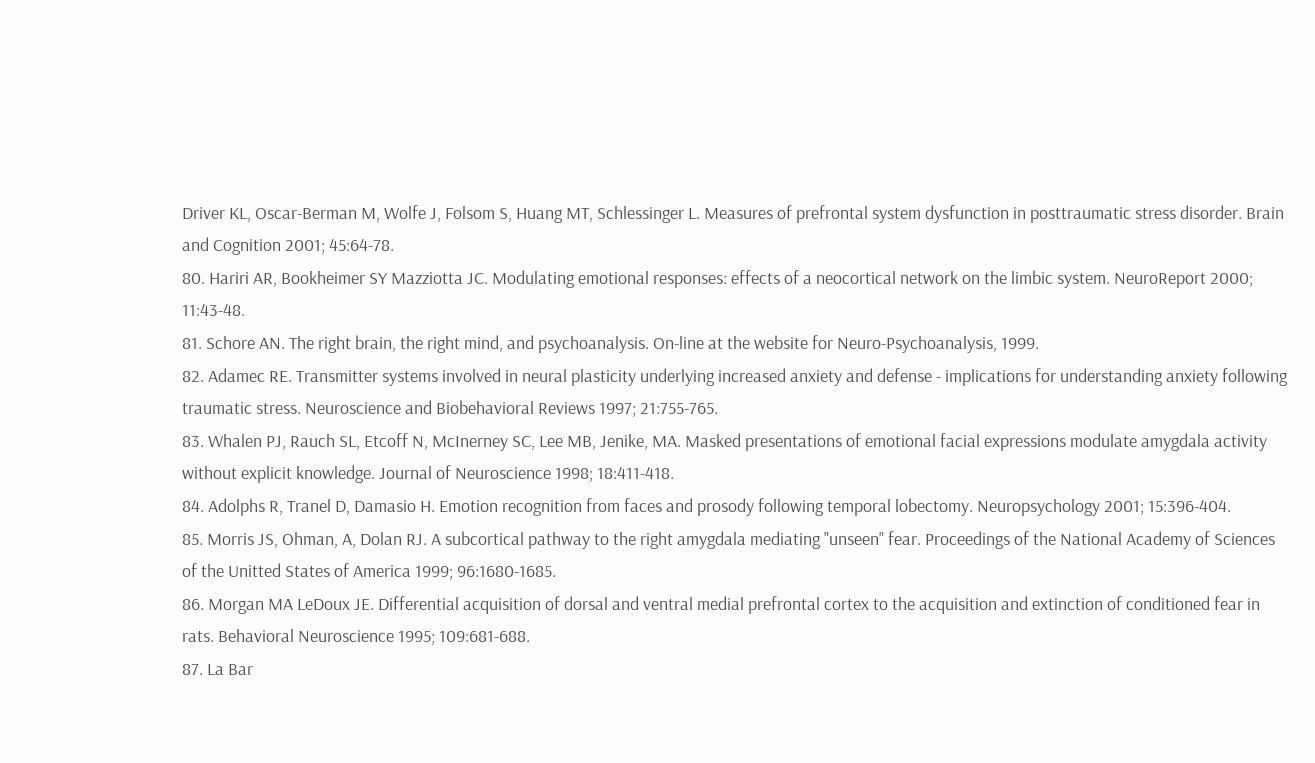Driver KL, Oscar-Berman M, Wolfe J, Folsom S, Huang MT, Schlessinger L. Measures of prefrontal system dysfunction in posttraumatic stress disorder. Brain and Cognition 2001; 45:64-78.
80. Hariri AR, Bookheimer SY Mazziotta JC. Modulating emotional responses: effects of a neocortical network on the limbic system. NeuroReport 2000; 11:43-48.
81. Schore AN. The right brain, the right mind, and psychoanalysis. On-line at the website for Neuro-Psychoanalysis, 1999.
82. Adamec RE. Transmitter systems involved in neural plasticity underlying increased anxiety and defense - implications for understanding anxiety following traumatic stress. Neuroscience and Biobehavioral Reviews 1997; 21:755-765.
83. Whalen PJ, Rauch SL, Etcoff N, McInerney SC, Lee MB, Jenike, MA. Masked presentations of emotional facial expressions modulate amygdala activity without explicit knowledge. Journal of Neuroscience 1998; 18:411-418.
84. Adolphs R, Tranel D, Damasio H. Emotion recognition from faces and prosody following temporal lobectomy. Neuropsychology 2001; 15:396-404.
85. Morris JS, Ohman, A, Dolan RJ. A subcortical pathway to the right amygdala mediating "unseen" fear. Proceedings of the National Academy of Sciences of the Unitted States of America 1999; 96:1680-1685.
86. Morgan MA LeDoux JE. Differential acquisition of dorsal and ventral medial prefrontal cortex to the acquisition and extinction of conditioned fear in rats. Behavioral Neuroscience 1995; 109:681-688.
87. La Bar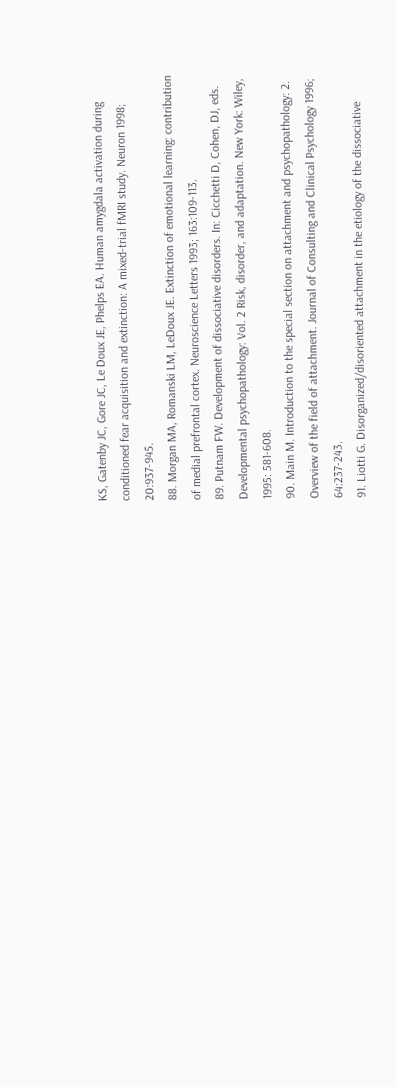KS, Gatenby JC, Gore JC, Le Doux JE, Phelps EA. Human amygdala activation during conditioned fear acquisition and extinction: A mixed-trial fMRI study. Neuron 1998; 20:937-945.
88. Morgan MA, Romanski LM, LeDoux JE. Extinction of emotional learning: contribution of medial prefrontal cortex. Neuroscience Letters 1993; 163:109-113.
89. Putnam FW. Development of dissociative disorders. In: Cicchetti D, Cohen, DJ, eds. Developmental psychopathology: Vol. 2 Risk, disorder, and adaptation. New York: Wiley, 1995: 581-608.
90. Main M. Introduction to the special section on attachment and psychopathology: 2. Overview of the field of attachment. Journal of Consulting and Clinical Psychology 1996; 64:237-243.
91. Liotti G. Disorganized/disoriented attachment in the etiology of the dissociative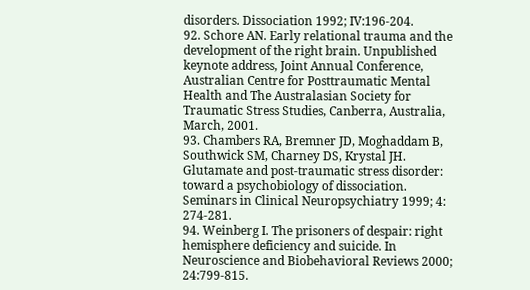disorders. Dissociation 1992; IV:196-204.
92. Schore AN. Early relational trauma and the development of the right brain. Unpublished keynote address, Joint Annual Conference, Australian Centre for Posttraumatic Mental Health and The Australasian Society for Traumatic Stress Studies, Canberra, Australia, March, 2001.
93. Chambers RA, Bremner JD, Moghaddam B, Southwick SM, Charney DS, Krystal JH. Glutamate and post-traumatic stress disorder: toward a psychobiology of dissociation. Seminars in Clinical Neuropsychiatry 1999; 4: 274-281.
94. Weinberg I. The prisoners of despair: right hemisphere deficiency and suicide. In Neuroscience and Biobehavioral Reviews 2000; 24:799-815.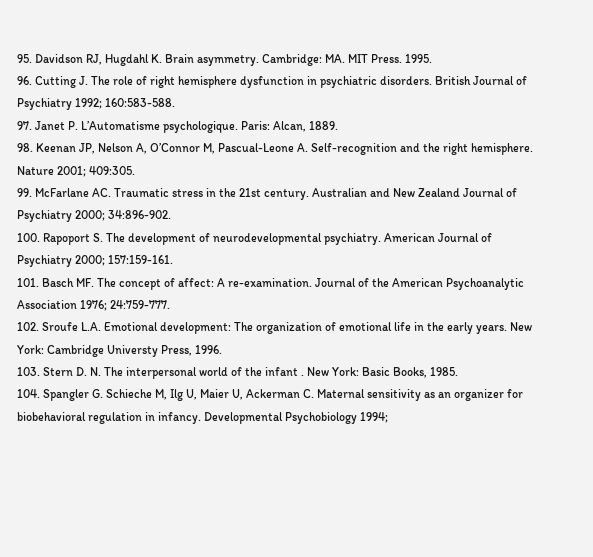95. Davidson RJ, Hugdahl K. Brain asymmetry. Cambridge: MA. MIT Press. 1995.
96. Cutting J. The role of right hemisphere dysfunction in psychiatric disorders. British Journal of Psychiatry 1992; 160:583-588.
97. Janet P. L’Automatisme psychologique. Paris: Alcan, 1889.
98. Keenan JP, Nelson A, O’Connor M, Pascual-Leone A. Self-recognition and the right hemisphere. Nature 2001; 409:305.
99. McFarlane AC. Traumatic stress in the 21st century. Australian and New Zealand Journal of Psychiatry 2000; 34:896-902.
100. Rapoport S. The development of neurodevelopmental psychiatry. American Journal of Psychiatry 2000; 157:159-161.
101. Basch MF. The concept of affect: A re-examination. Journal of the American Psychoanalytic Association 1976; 24:759-777.
102. Sroufe L.A. Emotional development: The organization of emotional life in the early years. New York: Cambridge Universty Press, 1996.
103. Stern D. N. The interpersonal world of the infant . New York: Basic Books, 1985.
104. Spangler G. Schieche M, Ilg U, Maier U, Ackerman C. Maternal sensitivity as an organizer for biobehavioral regulation in infancy. Developmental Psychobiology 1994;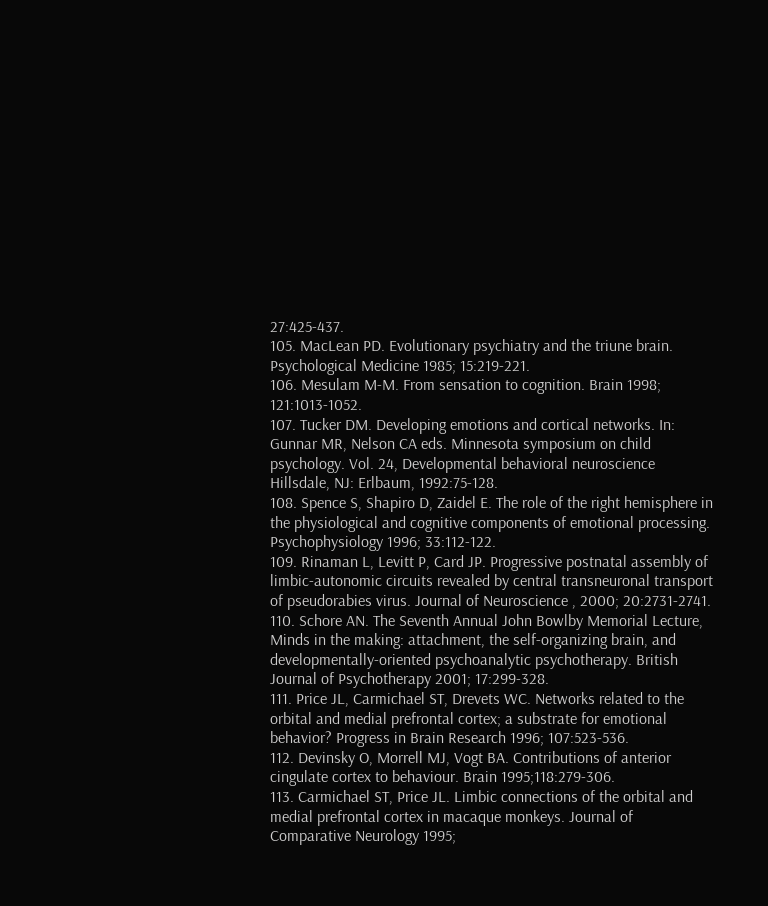27:425-437.
105. MacLean PD. Evolutionary psychiatry and the triune brain. Psychological Medicine 1985; 15:219-221.
106. Mesulam M-M. From sensation to cognition. Brain 1998; 121:1013-1052.
107. Tucker DM. Developing emotions and cortical networks. In: Gunnar MR, Nelson CA eds. Minnesota symposium on child psychology. Vol. 24, Developmental behavioral neuroscience Hillsdale, NJ: Erlbaum, 1992:75-128.
108. Spence S, Shapiro D, Zaidel E. The role of the right hemisphere in the physiological and cognitive components of emotional processing. Psychophysiology 1996; 33:112-122.
109. Rinaman L, Levitt P, Card JP. Progressive postnatal assembly of limbic-autonomic circuits revealed by central transneuronal transport of pseudorabies virus. Journal of Neuroscience , 2000; 20:2731-2741.
110. Schore AN. The Seventh Annual John Bowlby Memorial Lecture, Minds in the making: attachment, the self-organizing brain, and developmentally-oriented psychoanalytic psychotherapy. British Journal of Psychotherapy 2001; 17:299-328.
111. Price JL, Carmichael ST, Drevets WC. Networks related to the orbital and medial prefrontal cortex; a substrate for emotional behavior? Progress in Brain Research 1996; 107:523-536.
112. Devinsky O, Morrell MJ, Vogt BA. Contributions of anterior cingulate cortex to behaviour. Brain 1995;118:279-306.
113. Carmichael ST, Price JL. Limbic connections of the orbital and medial prefrontal cortex in macaque monkeys. Journal of Comparative Neurology 1995;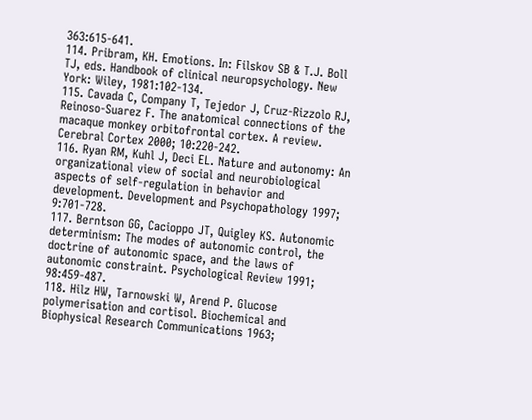363:615-641.
114. Pribram, KH. Emotions. In: Filskov SB & T.J. Boll TJ, eds. Handbook of clinical neuropsychology. New York: Wiley, 1981:102-134.
115. Cavada C, Company T, Tejedor J, Cruz-Rizzolo RJ, Reinoso-Suarez F. The anatomical connections of the macaque monkey orbitofrontal cortex. A review. Cerebral Cortex 2000; 10:220-242.
116. Ryan RM, Kuhl J, Deci EL. Nature and autonomy: An organizational view of social and neurobiological aspects of self-regulation in behavior and development. Development and Psychopathology 1997; 9:701-728.
117. Berntson GG, Cacioppo JT, Quigley KS. Autonomic determinism: The modes of autonomic control, the doctrine of autonomic space, and the laws of autonomic constraint. Psychological Review 1991; 98:459-487.
118. Hilz HW, Tarnowski W, Arend P. Glucose polymerisation and cortisol. Biochemical and Biophysical Research Communications 1963;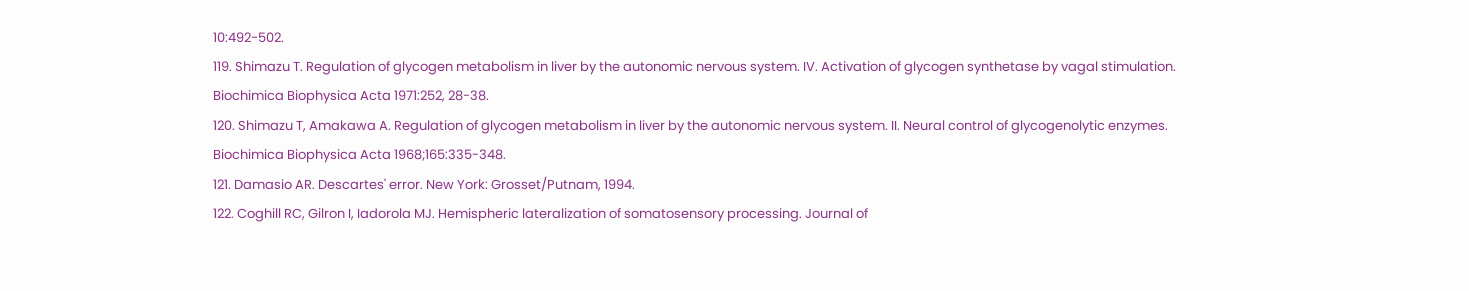10:492-502.
119. Shimazu T. Regulation of glycogen metabolism in liver by the autonomic nervous system. IV. Activation of glycogen synthetase by vagal stimulation. Biochimica Biophysica Acta 1971:252, 28-38.
120. Shimazu T, Amakawa A. Regulation of glycogen metabolism in liver by the autonomic nervous system. II. Neural control of glycogenolytic enzymes. Biochimica Biophysica Acta 1968;165:335-348.
121. Damasio AR. Descartes' error. New York: Grosset/Putnam, 1994.
122. Coghill RC, Gilron I, Iadorola MJ. Hemispheric lateralization of somatosensory processing. Journal of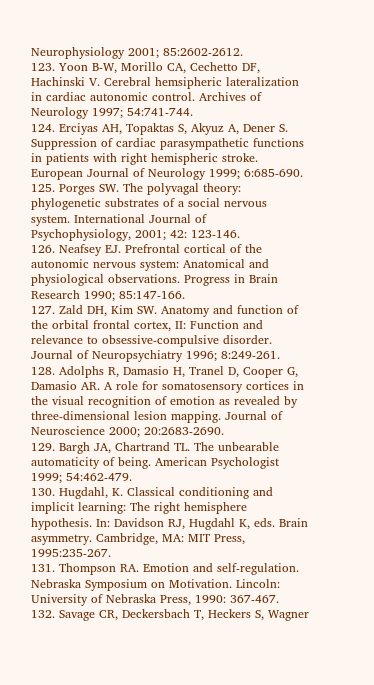Neurophysiology 2001; 85:2602-2612.
123. Yoon B-W, Morillo CA, Cechetto DF, Hachinski V. Cerebral hemsipheric lateralization in cardiac autonomic control. Archives of Neurology 1997; 54:741-744.
124. Erciyas AH, Topaktas S, Akyuz A, Dener S. Suppression of cardiac parasympathetic functions in patients with right hemispheric stroke. European Journal of Neurology 1999; 6:685-690.
125. Porges SW. The polyvagal theory: phylogenetic substrates of a social nervous system. International Journal of Psychophysiology, 2001; 42: 123-146.
126. Neafsey EJ. Prefrontal cortical of the autonomic nervous system: Anatomical and physiological observations. Progress in Brain Research 1990; 85:147-166.
127. Zald DH, Kim SW. Anatomy and function of the orbital frontal cortex, II: Function and relevance to obsessive-compulsive disorder. Journal of Neuropsychiatry 1996; 8:249-261.
128. Adolphs R, Damasio H, Tranel D, Cooper G, Damasio AR. A role for somatosensory cortices in the visual recognition of emotion as revealed by three-dimensional lesion mapping. Journal of Neuroscience 2000; 20:2683-2690.
129. Bargh JA, Chartrand TL. The unbearable automaticity of being. American Psychologist 1999; 54:462-479.
130. Hugdahl, K. Classical conditioning and implicit learning: The right hemisphere hypothesis. In: Davidson RJ, Hugdahl K, eds. Brain asymmetry. Cambridge, MA: MIT Press, 1995:235-267.
131. Thompson RA. Emotion and self-regulation. Nebraska Symposium on Motivation. Lincoln: University of Nebraska Press, 1990: 367-467.
132. Savage CR, Deckersbach T, Heckers S, Wagner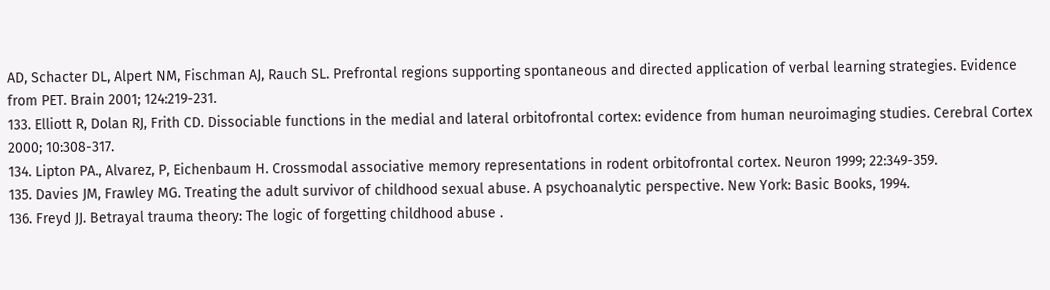AD, Schacter DL, Alpert NM, Fischman AJ, Rauch SL. Prefrontal regions supporting spontaneous and directed application of verbal learning strategies. Evidence from PET. Brain 2001; 124:219-231.
133. Elliott R, Dolan RJ, Frith CD. Dissociable functions in the medial and lateral orbitofrontal cortex: evidence from human neuroimaging studies. Cerebral Cortex 2000; 10:308-317.
134. Lipton PA., Alvarez, P, Eichenbaum H. Crossmodal associative memory representations in rodent orbitofrontal cortex. Neuron 1999; 22:349-359.
135. Davies JM, Frawley MG. Treating the adult survivor of childhood sexual abuse. A psychoanalytic perspective. New York: Basic Books, 1994.
136. Freyd JJ. Betrayal trauma theory: The logic of forgetting childhood abuse .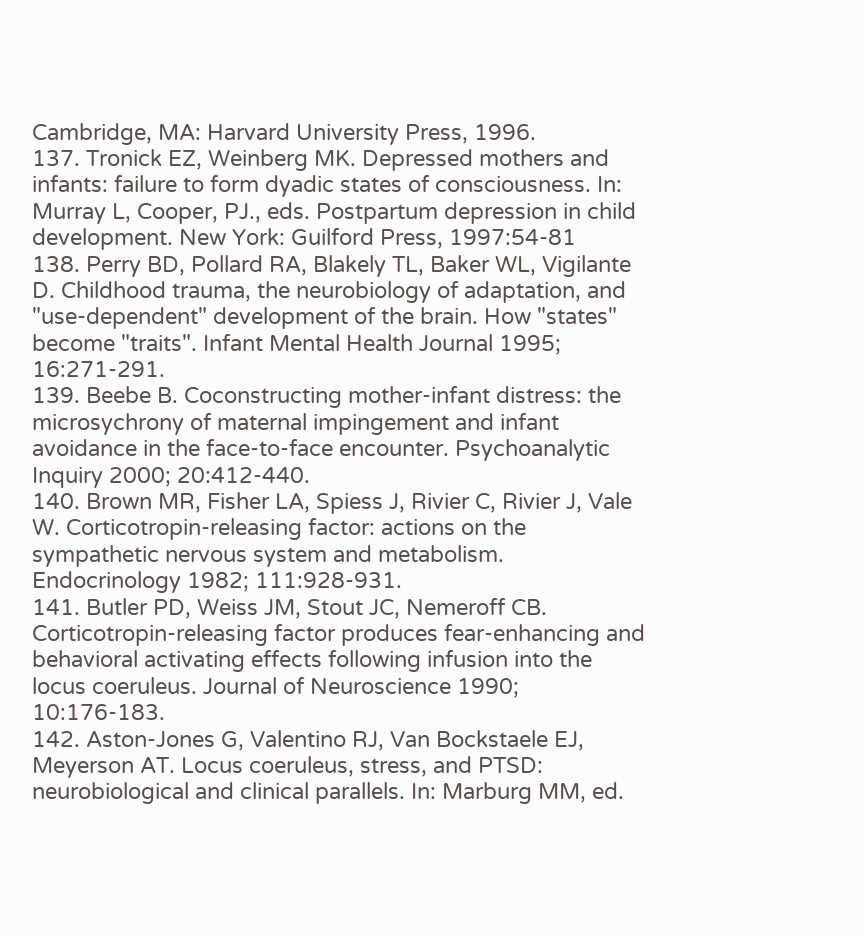Cambridge, MA: Harvard University Press, 1996.
137. Tronick EZ, Weinberg MK. Depressed mothers and infants: failure to form dyadic states of consciousness. In: Murray L, Cooper, PJ., eds. Postpartum depression in child development. New York: Guilford Press, 1997:54-81
138. Perry BD, Pollard RA, Blakely TL, Baker WL, Vigilante D. Childhood trauma, the neurobiology of adaptation, and "use-dependent" development of the brain. How "states" become "traits". Infant Mental Health Journal 1995; 16:271-291.
139. Beebe B. Coconstructing mother-infant distress: the microsychrony of maternal impingement and infant avoidance in the face-to-face encounter. Psychoanalytic Inquiry 2000; 20:412-440.
140. Brown MR, Fisher LA, Spiess J, Rivier C, Rivier J, Vale W. Corticotropin-releasing factor: actions on the sympathetic nervous system and metabolism. Endocrinology 1982; 111:928-931.
141. Butler PD, Weiss JM, Stout JC, Nemeroff CB. Corticotropin-releasing factor produces fear-enhancing and behavioral activating effects following infusion into the locus coeruleus. Journal of Neuroscience 1990; 10:176-183.
142. Aston-Jones G, Valentino RJ, Van Bockstaele EJ, Meyerson AT. Locus coeruleus, stress, and PTSD: neurobiological and clinical parallels. In: Marburg MM, ed.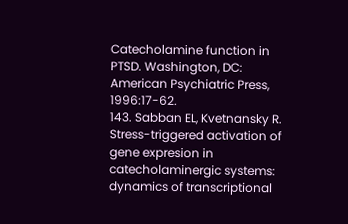Catecholamine function in PTSD. Washington, DC: American Psychiatric Press, 1996:17-62.
143. Sabban EL, Kvetnansky R. Stress-triggered activation of gene expresion in catecholaminergic systems: dynamics of transcriptional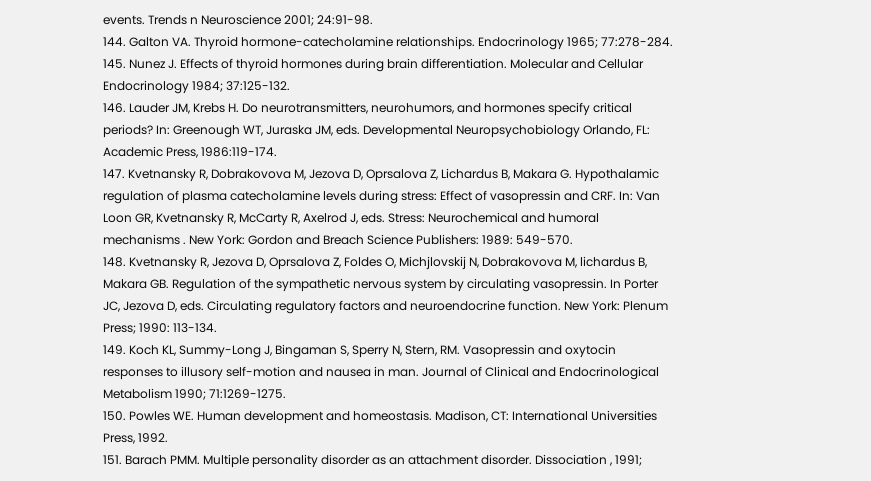events. Trends n Neuroscience 2001; 24:91-98.
144. Galton VA. Thyroid hormone-catecholamine relationships. Endocrinology 1965; 77:278-284.
145. Nunez J. Effects of thyroid hormones during brain differentiation. Molecular and Cellular Endocrinology 1984; 37:125-132.
146. Lauder JM, Krebs H. Do neurotransmitters, neurohumors, and hormones specify critical periods? In: Greenough WT, Juraska JM, eds. Developmental Neuropsychobiology Orlando, FL: Academic Press, 1986:119-174.
147. Kvetnansky R, Dobrakovova M, Jezova D, Oprsalova Z, Lichardus B, Makara G. Hypothalamic regulation of plasma catecholamine levels during stress: Effect of vasopressin and CRF. In: Van Loon GR, Kvetnansky R, McCarty R, Axelrod J, eds. Stress: Neurochemical and humoral mechanisms . New York: Gordon and Breach Science Publishers: 1989: 549-570.
148. Kvetnansky R, Jezova D, Oprsalova Z, Foldes O, Michjlovskij N, Dobrakovova M, lichardus B, Makara GB. Regulation of the sympathetic nervous system by circulating vasopressin. In Porter JC, Jezova D, eds. Circulating regulatory factors and neuroendocrine function. New York: Plenum Press; 1990: 113-134.
149. Koch KL, Summy-Long J, Bingaman S, Sperry N, Stern, RM. Vasopressin and oxytocin responses to illusory self-motion and nausea in man. Journal of Clinical and Endocrinological Metabolism 1990; 71:1269-1275.
150. Powles WE. Human development and homeostasis. Madison, CT: International Universities Press, 1992.
151. Barach PMM. Multiple personality disorder as an attachment disorder. Dissociation , 1991;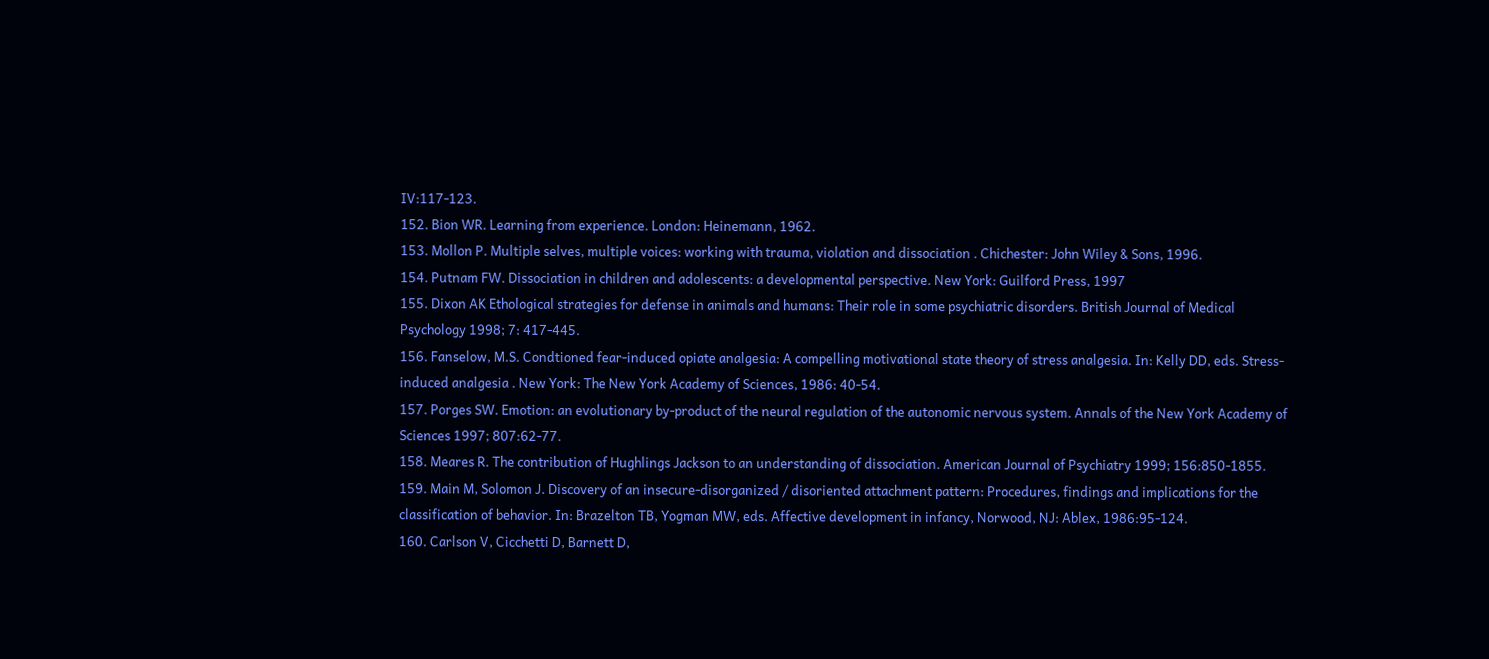IV:117-123.
152. Bion WR. Learning from experience. London: Heinemann, 1962.
153. Mollon P. Multiple selves, multiple voices: working with trauma, violation and dissociation . Chichester: John Wiley & Sons, 1996.
154. Putnam FW. Dissociation in children and adolescents: a developmental perspective. New York: Guilford Press, 1997
155. Dixon AK Ethological strategies for defense in animals and humans: Their role in some psychiatric disorders. British Journal of Medical Psychology 1998; 7: 417-445.
156. Fanselow, M.S. Condtioned fear-induced opiate analgesia: A compelling motivational state theory of stress analgesia. In: Kelly DD, eds. Stress-induced analgesia . New York: The New York Academy of Sciences, 1986: 40-54.
157. Porges SW. Emotion: an evolutionary by-product of the neural regulation of the autonomic nervous system. Annals of the New York Academy of Sciences 1997; 807:62-77.
158. Meares R. The contribution of Hughlings Jackson to an understanding of dissociation. American Journal of Psychiatry 1999; 156:850-1855.
159. Main M, Solomon J. Discovery of an insecure-disorganized / disoriented attachment pattern: Procedures, findings and implications for the classification of behavior. In: Brazelton TB, Yogman MW, eds. Affective development in infancy, Norwood, NJ: Ablex, 1986:95-124.
160. Carlson V, Cicchetti D, Barnett D,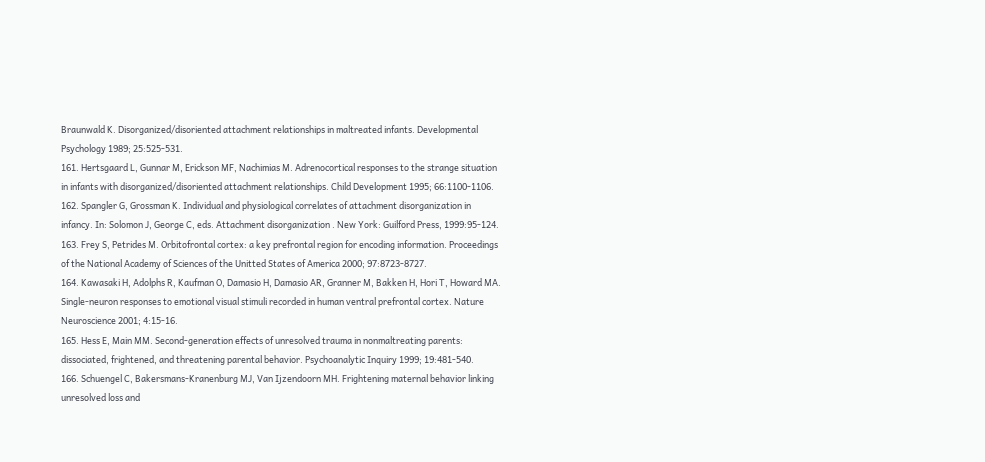Braunwald K. Disorganized/disoriented attachment relationships in maltreated infants. Developmental Psychology 1989; 25:525-531.
161. Hertsgaard L, Gunnar M, Erickson MF, Nachimias M. Adrenocortical responses to the strange situation in infants with disorganized/disoriented attachment relationships. Child Development 1995; 66:1100-1106.
162. Spangler G, Grossman K. Individual and physiological correlates of attachment disorganization in infancy. In: Solomon J, George C, eds. Attachment disorganization . New York: Guilford Press, 1999:95-124.
163. Frey S, Petrides M. Orbitofrontal cortex: a key prefrontal region for encoding information. Proceedings of the National Academy of Sciences of the Unitted States of America 2000; 97:8723-8727.
164. Kawasaki H, Adolphs R, Kaufman O, Damasio H, Damasio AR, Granner M, Bakken H, Hori T, Howard MA. Single-neuron responses to emotional visual stimuli recorded in human ventral prefrontal cortex. Nature Neuroscience 2001; 4:15-16.
165. Hess E, Main MM. Second-generation effects of unresolved trauma in nonmaltreating parents: dissociated, frightened, and threatening parental behavior. Psychoanalytic Inquiry 1999; 19:481-540.
166. Schuengel C, Bakersmans-Kranenburg MJ, Van Ijzendoorn MH. Frightening maternal behavior linking unresolved loss and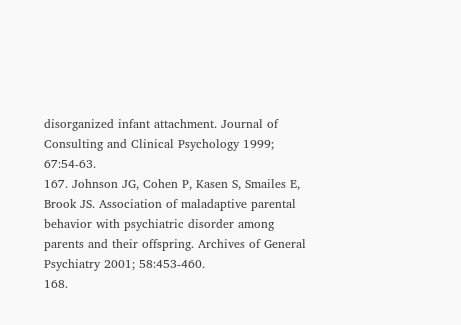disorganized infant attachment. Journal of Consulting and Clinical Psychology 1999; 67:54-63.
167. Johnson JG, Cohen P, Kasen S, Smailes E, Brook JS. Association of maladaptive parental behavior with psychiatric disorder among parents and their offspring. Archives of General Psychiatry 2001; 58:453-460.
168.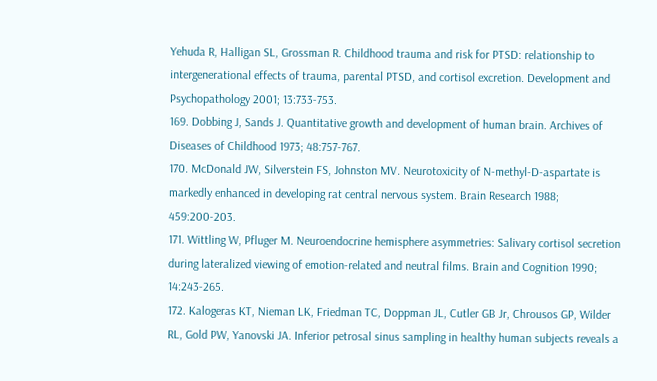Yehuda R, Halligan SL, Grossman R. Childhood trauma and risk for PTSD: relationship to intergenerational effects of trauma, parental PTSD, and cortisol excretion. Development and Psychopathology 2001; 13:733-753.
169. Dobbing J, Sands J. Quantitative growth and development of human brain. Archives of Diseases of Childhood 1973; 48:757-767.
170. McDonald JW, Silverstein FS, Johnston MV. Neurotoxicity of N-methyl-D-aspartate is markedly enhanced in developing rat central nervous system. Brain Research 1988; 459:200-203.
171. Wittling W, Pfluger M. Neuroendocrine hemisphere asymmetries: Salivary cortisol secretion during lateralized viewing of emotion-related and neutral films. Brain and Cognition 1990; 14:243-265.
172. Kalogeras KT, Nieman LK, Friedman TC, Doppman JL, Cutler GB Jr, Chrousos GP, Wilder RL, Gold PW, Yanovski JA. Inferior petrosal sinus sampling in healthy human subjects reveals a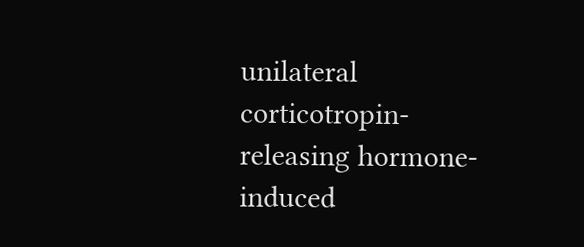unilateral corticotropin-releasing hormone-induced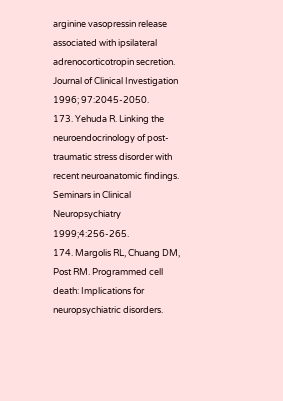arginine vasopressin release associated with ipsilateral adrenocorticotropin secretion. Journal of Clinical Investigation 1996; 97:2045-2050.
173. Yehuda R. Linking the neuroendocrinology of post-traumatic stress disorder with recent neuroanatomic findings. Seminars in Clinical Neuropsychiatry 1999;4:256-265.
174. Margolis RL, Chuang DM, Post RM. Programmed cell death: Implications for neuropsychiatric disorders.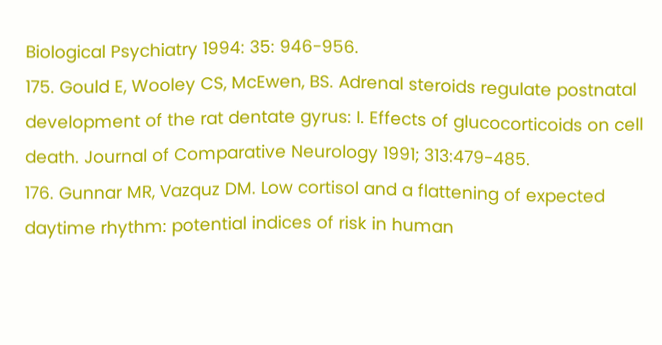Biological Psychiatry 1994: 35: 946-956.
175. Gould E, Wooley CS, McEwen, BS. Adrenal steroids regulate postnatal development of the rat dentate gyrus: I. Effects of glucocorticoids on cell death. Journal of Comparative Neurology 1991; 313:479-485.
176. Gunnar MR, Vazquz DM. Low cortisol and a flattening of expected daytime rhythm: potential indices of risk in human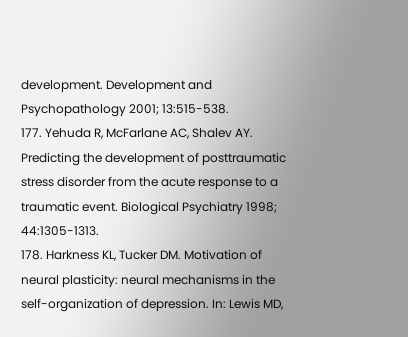development. Development and Psychopathology 2001; 13:515-538.
177. Yehuda R, McFarlane AC, Shalev AY. Predicting the development of posttraumatic stress disorder from the acute response to a traumatic event. Biological Psychiatry 1998; 44:1305-1313.
178. Harkness KL, Tucker DM. Motivation of neural plasticity: neural mechanisms in the self-organization of depression. In: Lewis MD,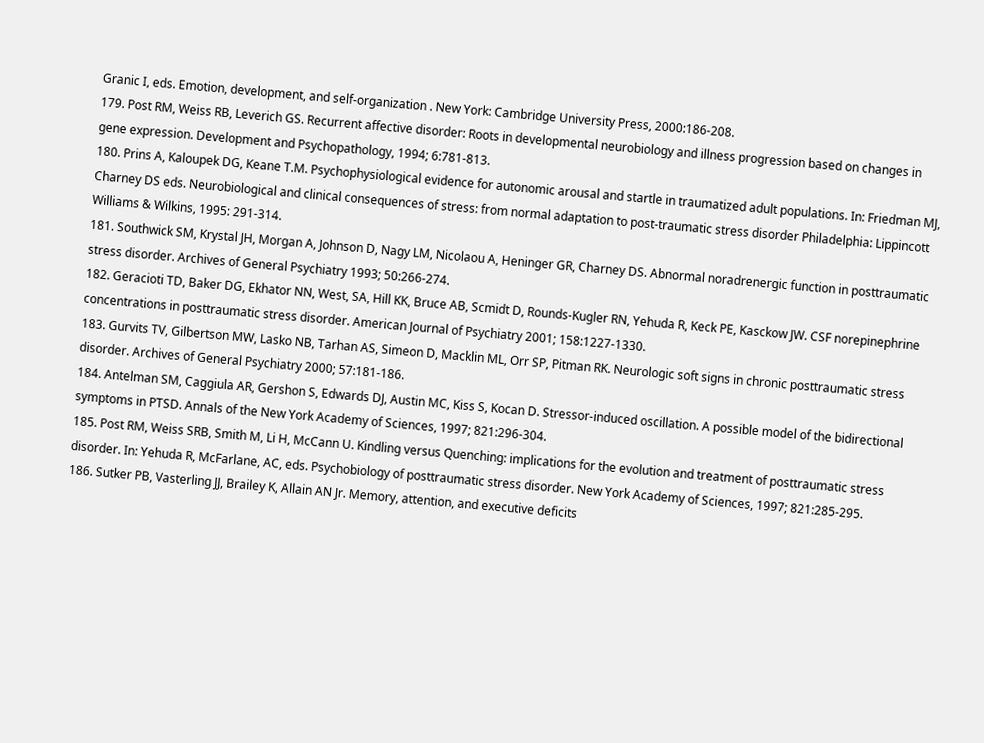Granic I, eds. Emotion, development, and self-organization . New York: Cambridge University Press, 2000:186-208.
179. Post RM, Weiss RB, Leverich GS. Recurrent affective disorder: Roots in developmental neurobiology and illness progression based on changes in gene expression. Development and Psychopathology, 1994; 6:781-813.
180. Prins A, Kaloupek DG, Keane T.M. Psychophysiological evidence for autonomic arousal and startle in traumatized adult populations. In: Friedman MJ, Charney DS eds. Neurobiological and clinical consequences of stress: from normal adaptation to post-traumatic stress disorder Philadelphia: Lippincott Williams & Wilkins, 1995: 291-314.
181. Southwick SM, Krystal JH, Morgan A, Johnson D, Nagy LM, Nicolaou A, Heninger GR, Charney DS. Abnormal noradrenergic function in posttraumatic stress disorder. Archives of General Psychiatry 1993; 50:266-274.
182. Geracioti TD, Baker DG, Ekhator NN, West, SA, Hill KK, Bruce AB, Scmidt D, Rounds-Kugler RN, Yehuda R, Keck PE, Kasckow JW. CSF norepinephrine concentrations in posttraumatic stress disorder. American Journal of Psychiatry 2001; 158:1227-1330.
183. Gurvits TV, Gilbertson MW, Lasko NB, Tarhan AS, Simeon D, Macklin ML, Orr SP, Pitman RK. Neurologic soft signs in chronic posttraumatic stress disorder. Archives of General Psychiatry 2000; 57:181-186.
184. Antelman SM, Caggiula AR, Gershon S, Edwards DJ, Austin MC, Kiss S, Kocan D. Stressor-induced oscillation. A possible model of the bidirectional symptoms in PTSD. Annals of the New York Academy of Sciences, 1997; 821:296-304.
185. Post RM, Weiss SRB, Smith M, Li H, McCann U. Kindling versus Quenching: implications for the evolution and treatment of posttraumatic stress disorder. In: Yehuda R, McFarlane, AC, eds. Psychobiology of posttraumatic stress disorder. New York Academy of Sciences, 1997; 821:285-295.
186. Sutker PB, Vasterling JJ, Brailey K, Allain AN Jr. Memory, attention, and executive deficits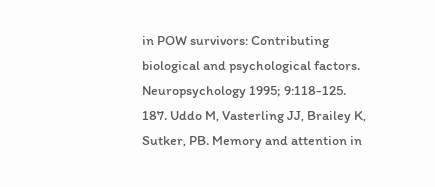in POW survivors: Contributing biological and psychological factors. Neuropsychology 1995; 9:118-125.
187. Uddo M, Vasterling JJ, Brailey K, Sutker, PB. Memory and attention in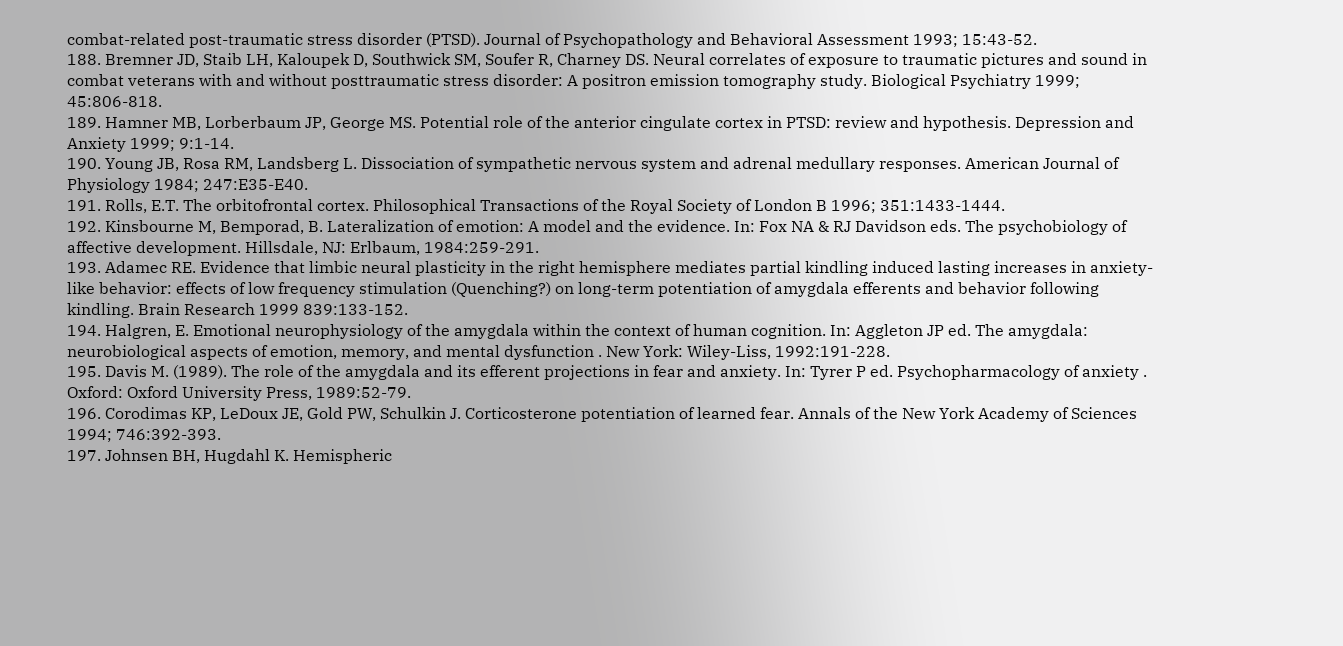combat-related post-traumatic stress disorder (PTSD). Journal of Psychopathology and Behavioral Assessment 1993; 15:43-52.
188. Bremner JD, Staib LH, Kaloupek D, Southwick SM, Soufer R, Charney DS. Neural correlates of exposure to traumatic pictures and sound in combat veterans with and without posttraumatic stress disorder: A positron emission tomography study. Biological Psychiatry 1999; 45:806-818.
189. Hamner MB, Lorberbaum JP, George MS. Potential role of the anterior cingulate cortex in PTSD: review and hypothesis. Depression and Anxiety 1999; 9:1-14.
190. Young JB, Rosa RM, Landsberg L. Dissociation of sympathetic nervous system and adrenal medullary responses. American Journal of Physiology 1984; 247:E35-E40.
191. Rolls, E.T. The orbitofrontal cortex. Philosophical Transactions of the Royal Society of London B 1996; 351:1433-1444.
192. Kinsbourne M, Bemporad, B. Lateralization of emotion: A model and the evidence. In: Fox NA & RJ Davidson eds. The psychobiology of affective development. Hillsdale, NJ: Erlbaum, 1984:259-291.
193. Adamec RE. Evidence that limbic neural plasticity in the right hemisphere mediates partial kindling induced lasting increases in anxiety-like behavior: effects of low frequency stimulation (Quenching?) on long-term potentiation of amygdala efferents and behavior following kindling. Brain Research 1999 839:133-152.
194. Halgren, E. Emotional neurophysiology of the amygdala within the context of human cognition. In: Aggleton JP ed. The amygdala: neurobiological aspects of emotion, memory, and mental dysfunction . New York: Wiley-Liss, 1992:191-228.
195. Davis M. (1989). The role of the amygdala and its efferent projections in fear and anxiety. In: Tyrer P ed. Psychopharmacology of anxiety . Oxford: Oxford University Press, 1989:52-79.
196. Corodimas KP, LeDoux JE, Gold PW, Schulkin J. Corticosterone potentiation of learned fear. Annals of the New York Academy of Sciences 1994; 746:392-393.
197. Johnsen BH, Hugdahl K. Hemispheric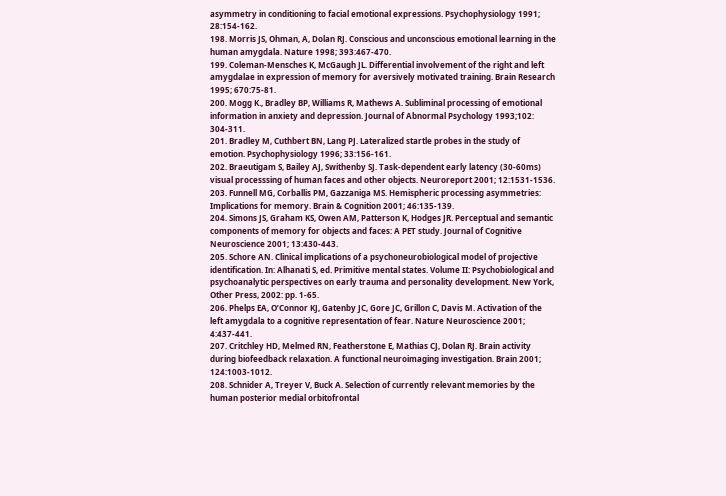asymmetry in conditioning to facial emotional expressions. Psychophysiology 1991; 28:154-162.
198. Morris JS, Ohman, A, Dolan RJ. Conscious and unconscious emotional learning in the human amygdala. Nature 1998; 393:467-470.
199. Coleman-Mensches K, McGaugh JL. Differential involvement of the right and left amygdalae in expression of memory for aversively motivated training. Brain Research 1995; 670:75-81.
200. Mogg K., Bradley BP, Williams R, Mathews A. Subliminal processing of emotional information in anxiety and depression. Journal of Abnormal Psychology 1993;102: 304-311.
201. Bradley M, Cuthbert BN, Lang PJ. Lateralized startle probes in the study of emotion. Psychophysiology 1996; 33:156-161.
202. Braeutigam S, Bailey AJ, Swithenby SJ. Task-dependent early latency (30-60ms) visual processsing of human faces and other objects. Neuroreport 2001; 12:1531-1536.
203. Funnell MG, Corballis PM, Gazzaniga MS. Hemispheric processing asymmetries: Implications for memory. Brain & Cognition 2001; 46:135-139.
204. Simons JS, Graham KS, Owen AM, Patterson K, Hodges JR. Perceptual and semantic components of memory for objects and faces: A PET study. Journal of Cognitive Neuroscience 2001; 13:430-443.
205. Schore AN. Clinical implications of a psychoneurobiological model of projective identification. In: Alhanati S, ed. Primitive mental states. Volume II: Psychobiological and psychoanalytic perspectives on early trauma and personality development. New York, Other Press, 2002: pp. 1-65.
206. Phelps EA, O’Connor KJ, Gatenby JC, Gore JC, Grillon C, Davis M. Activation of the left amygdala to a cognitive representation of fear. Nature Neuroscience 2001; 4:437-441.
207. Critchley HD, Melmed RN, Featherstone E, Mathias CJ, Dolan RJ. Brain activity during biofeedback relaxation. A functional neuroimaging investigation. Brain 2001; 124:1003-1012.
208. Schnider A, Treyer V, Buck A. Selection of currently relevant memories by the human posterior medial orbitofrontal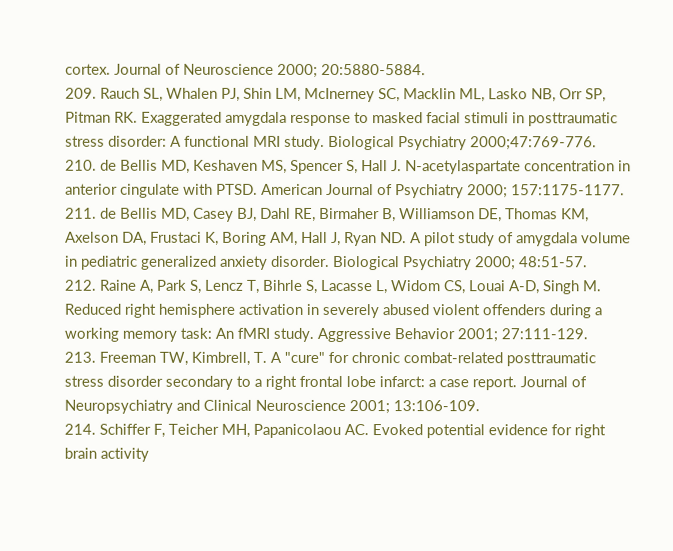cortex. Journal of Neuroscience 2000; 20:5880-5884.
209. Rauch SL, Whalen PJ, Shin LM, McInerney SC, Macklin ML, Lasko NB, Orr SP, Pitman RK. Exaggerated amygdala response to masked facial stimuli in posttraumatic stress disorder: A functional MRI study. Biological Psychiatry 2000;47:769-776.
210. de Bellis MD, Keshaven MS, Spencer S, Hall J. N-acetylaspartate concentration in anterior cingulate with PTSD. American Journal of Psychiatry 2000; 157:1175-1177.
211. de Bellis MD, Casey BJ, Dahl RE, Birmaher B, Williamson DE, Thomas KM, Axelson DA, Frustaci K, Boring AM, Hall J, Ryan ND. A pilot study of amygdala volume in pediatric generalized anxiety disorder. Biological Psychiatry 2000; 48:51-57.
212. Raine A, Park S, Lencz T, Bihrle S, Lacasse L, Widom CS, Louai A-D, Singh M. Reduced right hemisphere activation in severely abused violent offenders during a working memory task: An fMRI study. Aggressive Behavior 2001; 27:111-129.
213. Freeman TW, Kimbrell, T. A "cure" for chronic combat-related posttraumatic stress disorder secondary to a right frontal lobe infarct: a case report. Journal of Neuropsychiatry and Clinical Neuroscience 2001; 13:106-109.
214. Schiffer F, Teicher MH, Papanicolaou AC. Evoked potential evidence for right brain activity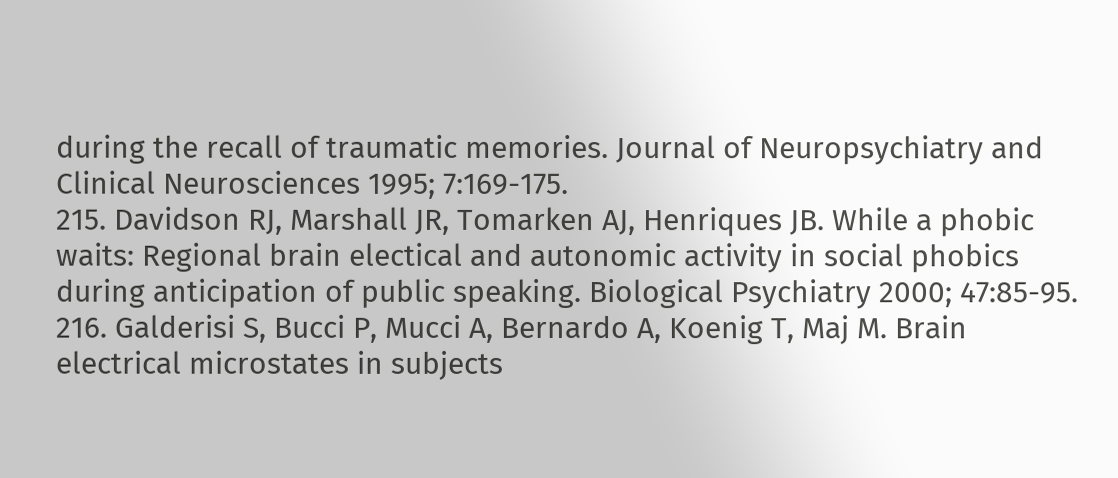during the recall of traumatic memories. Journal of Neuropsychiatry and Clinical Neurosciences 1995; 7:169-175.
215. Davidson RJ, Marshall JR, Tomarken AJ, Henriques JB. While a phobic waits: Regional brain electical and autonomic activity in social phobics during anticipation of public speaking. Biological Psychiatry 2000; 47:85-95.
216. Galderisi S, Bucci P, Mucci A, Bernardo A, Koenig T, Maj M. Brain electrical microstates in subjects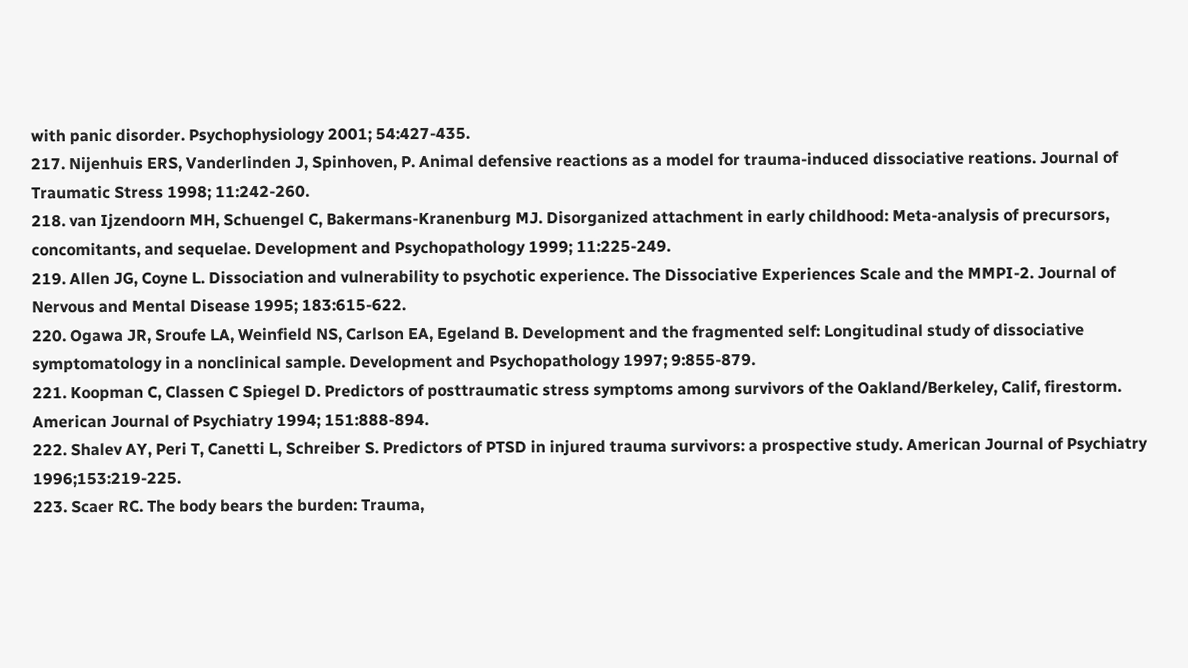with panic disorder. Psychophysiology 2001; 54:427-435.
217. Nijenhuis ERS, Vanderlinden J, Spinhoven, P. Animal defensive reactions as a model for trauma-induced dissociative reations. Journal of Traumatic Stress 1998; 11:242-260.
218. van Ijzendoorn MH, Schuengel C, Bakermans-Kranenburg MJ. Disorganized attachment in early childhood: Meta-analysis of precursors, concomitants, and sequelae. Development and Psychopathology 1999; 11:225-249.
219. Allen JG, Coyne L. Dissociation and vulnerability to psychotic experience. The Dissociative Experiences Scale and the MMPI-2. Journal of Nervous and Mental Disease 1995; 183:615-622.
220. Ogawa JR, Sroufe LA, Weinfield NS, Carlson EA, Egeland B. Development and the fragmented self: Longitudinal study of dissociative symptomatology in a nonclinical sample. Development and Psychopathology 1997; 9:855-879.
221. Koopman C, Classen C Spiegel D. Predictors of posttraumatic stress symptoms among survivors of the Oakland/Berkeley, Calif, firestorm. American Journal of Psychiatry 1994; 151:888-894.
222. Shalev AY, Peri T, Canetti L, Schreiber S. Predictors of PTSD in injured trauma survivors: a prospective study. American Journal of Psychiatry 1996;153:219-225.
223. Scaer RC. The body bears the burden: Trauma,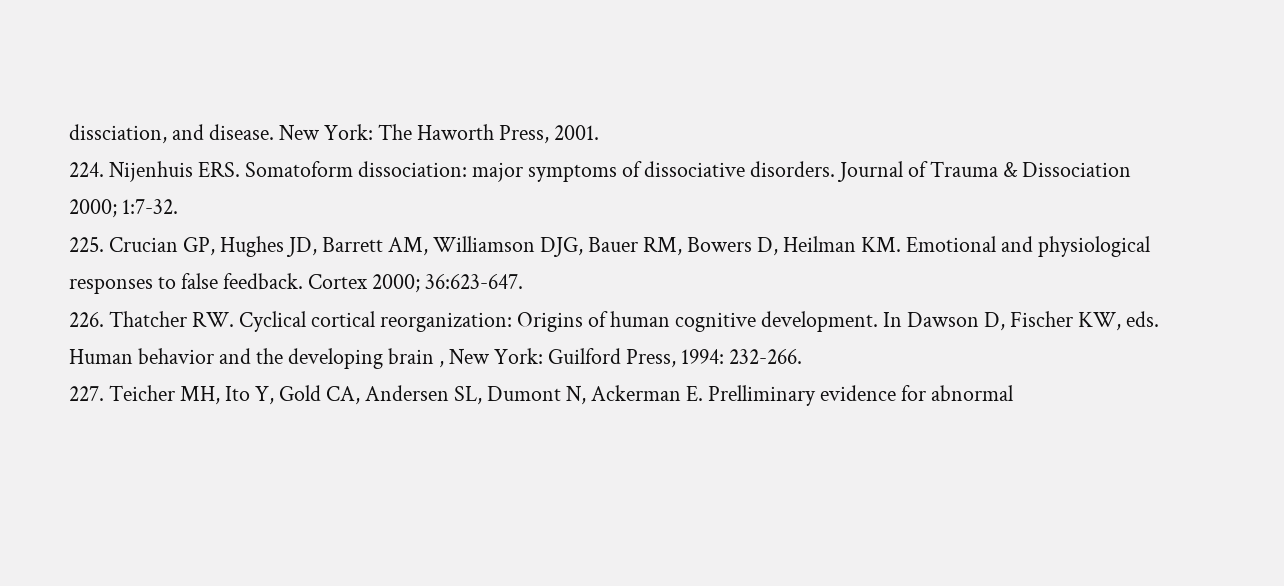dissciation, and disease. New York: The Haworth Press, 2001.
224. Nijenhuis ERS. Somatoform dissociation: major symptoms of dissociative disorders. Journal of Trauma & Dissociation 2000; 1:7-32.
225. Crucian GP, Hughes JD, Barrett AM, Williamson DJG, Bauer RM, Bowers D, Heilman KM. Emotional and physiological responses to false feedback. Cortex 2000; 36:623-647.
226. Thatcher RW. Cyclical cortical reorganization: Origins of human cognitive development. In Dawson D, Fischer KW, eds. Human behavior and the developing brain , New York: Guilford Press, 1994: 232-266.
227. Teicher MH, Ito Y, Gold CA, Andersen SL, Dumont N, Ackerman E. Prelliminary evidence for abnormal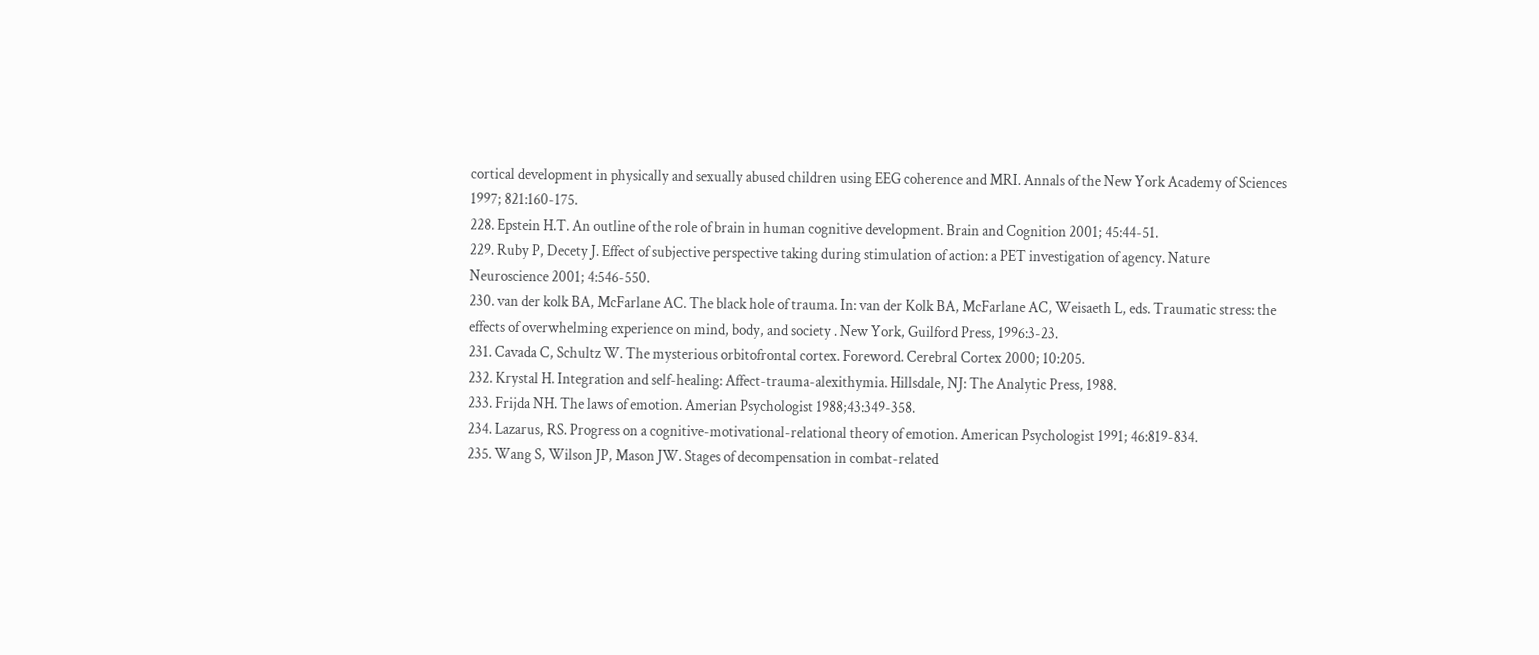cortical development in physically and sexually abused children using EEG coherence and MRI. Annals of the New York Academy of Sciences 1997; 821:160-175.
228. Epstein H.T. An outline of the role of brain in human cognitive development. Brain and Cognition 2001; 45:44-51.
229. Ruby P, Decety J. Effect of subjective perspective taking during stimulation of action: a PET investigation of agency. Nature Neuroscience 2001; 4:546-550.
230. van der kolk BA, McFarlane AC. The black hole of trauma. In: van der Kolk BA, McFarlane AC, Weisaeth L, eds. Traumatic stress: the effects of overwhelming experience on mind, body, and society . New York, Guilford Press, 1996:3-23.
231. Cavada C, Schultz W. The mysterious orbitofrontal cortex. Foreword. Cerebral Cortex 2000; 10:205.
232. Krystal H. Integration and self-healing: Affect-trauma-alexithymia. Hillsdale, NJ: The Analytic Press, 1988.
233. Frijda NH. The laws of emotion. Amerian Psychologist 1988;43:349-358.
234. Lazarus, RS. Progress on a cognitive-motivational-relational theory of emotion. American Psychologist 1991; 46:819-834.
235. Wang S, Wilson JP, Mason JW. Stages of decompensation in combat-related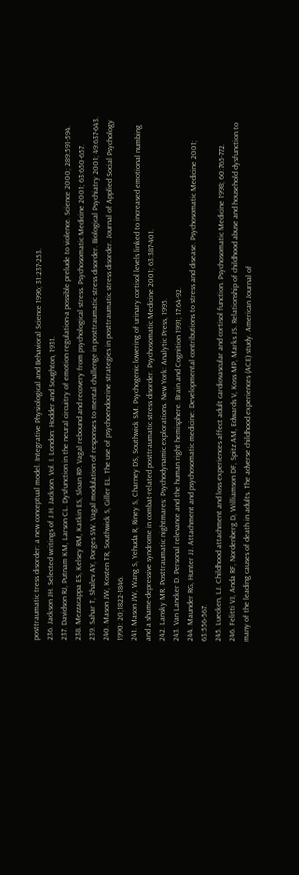posttraumatic tress disorder: a new conceptual model. Integrative Physiological and Behavioral Science 1996; 31:237-253.
236. Jackson JH. Selected writings of J.H. Jackson. Vol. I. London: Hodder and Soughton, 1931.
237. Davidson RJ, Putnam KM, Larson CL. Dysfunction in the neural circuitry of emotion regulation-a possible prelude to violence. Science 2000; 289:591-594.
238. Mezzacappa ES, Kelsey RM, Katkin ES, Sloan RP. Vagal rebound and recovery from psychological stress. Psychosomatic Medicine 2001; 63:650-657.
239. Sahar T, Shalev AY, Porges SW. Vagal modulation of responses to mental challenge in posttraumatic stress disorder. Biological Psychiatry 2001; 49:637-643.
240. Mason JW, Kosten TR, Southwick S, Giller EL. The use of psychoendocrine strategies in posttraumatic stress disorder. Journal of Applied Social Psychology 1990: 20;1822-1846.
241. Mason JW, Wang S, Yehuda R, Riney S, Charney DS, Southwick SM. Psychogenic lowering of urinary cortisol levels linked to increased emotional numbing and a shame-depressive syndrome in combat-related posttraumatic stress disorder. Psychosomatic Medicine 2001; 63:387-401.
242. Lansky MR. Posttraumatic nightmares: Psychodynamic explorations. New York: Analytic Press, 1995.
243. Van Lancker D. Personal relevance and the human right hemisphere. Brain and Cognition 1991; 17:64-92.
244. Maunder RG, Hunter JJ. Attachment and psychosomatic medicine: Developmental contributions to stress and disease. Psychosomatic Medicine 2001; 63:556-567.
245. Luecken, LJ. Childhood attachment and loss experiences affect adult cardiovascular and cortisol function. Psychosomatic Medicine 1998; 60:765-772.
246. Felitti VJ, Anda RF, Nordenberg D, Williamson DF, Spitz AM, Edwards V, Koss MP, Marks JS. Relationship of childhood abuse and household dysfunction to many of the leading causes of death in adults. The adverse childhood experiences (ACE) study. American Journal of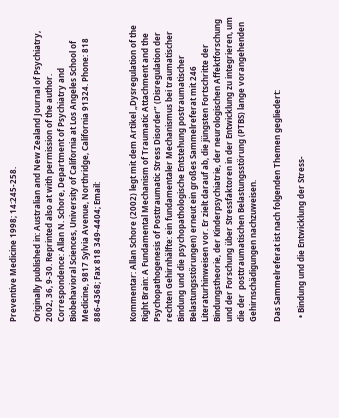Preventive Medicine 1998; 14:245-258.

Originally published in: Australian and New Zealand Journal of Psychiatry, 2002, 36, 9-30. Reprinted also at with permission of the author. Correspondence: Allan N. Schore, Department of Psychiatry and Biobehavioral Sciences, University of California at Los Angeles School of Medicine, 9817 Sylvia Avenue, Northridge, California 91324. Phone: 818 886-4368; Fax 818 349-4404; Email:


Kommentar: Allan Schore (2002) legt mit dem Artikel „Dysregulation of the Right Brain: A Fundamental Mechanism of Traumatic Attachment and the Psychopathogenesis of Posttraumatic Stress Disorder” (Disregulation der rechten Gehirnhälfte: ein fundamentaler Mechanismus bei traumatischer Bindung und die psychopathologische Entstehung postraumatischer Belastungsstörungen) erneut ein großes Sammelreferat mit 246 Literaturhinweisen vor. Er zielt darauf ab, die jüngsten Fortschritte der Bindungstheorie, der Kinderpsychiatrie, der neurologischen Affektforschung und der Forschung über Stressfaktoren in der Entwicklung zu integrieren, um die der  posttraumatischen Belastungsstörung (PTBS) lange vorangehenden Gehirnschädigungen nachzuweisen.

Das Sammelreferat ist nach folgenden Themen gegliedert:

  • Bindung und die Entwicklung der Stress-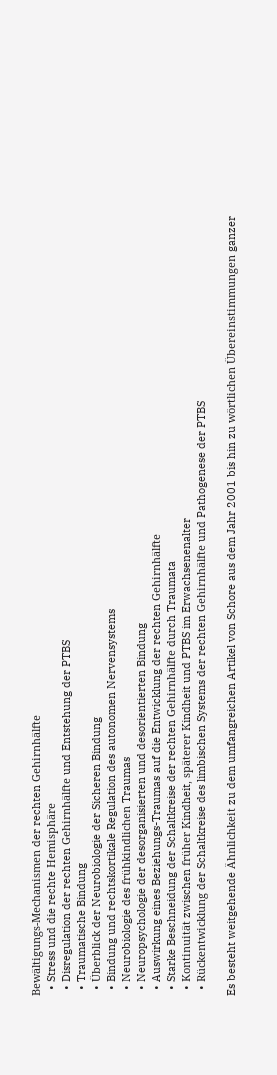Bewältigungs-Mechanismen der rechten Gehirnhälfte
  • Stress und die rechte Hemisphäre
  • Disregulation der rechten Gehirnhälfte und Entstehung der PTBS
  • Traumatische Bindung
  • Überblick der Neurobiologie der Sicheren Bindung
  • Bindung und rechtskortikale Regulation des autonomen Nervensystems
  • Neurobiologie des frühkindlichen Traumas
  • Neuropsychologie der desorganisierten und desorientierten Bindung
  • Auswirkung eines Beziehungs-Traumas auf die Entwicklung der rechten Gehirnhälfte
  • Starke Beschneidung der Schaltkreise der rechten Gehirnhälfte durch Traumata
  • Kontinuität zwischen früher Kindheit, späterer Kindheit und PTBS im Erwachsenenalter
  • Rückentwicklung der Schaltkreise des limbischen Systems der rechten Gehirnhälfte und Pathogenese der PTBS

Es besteht weitgehende Ähnlichkeit zu dem umfangreichen Artikel von Schore aus dem Jahr 2001 bis hin zu wörtlichen Übereinstimmungen ganzer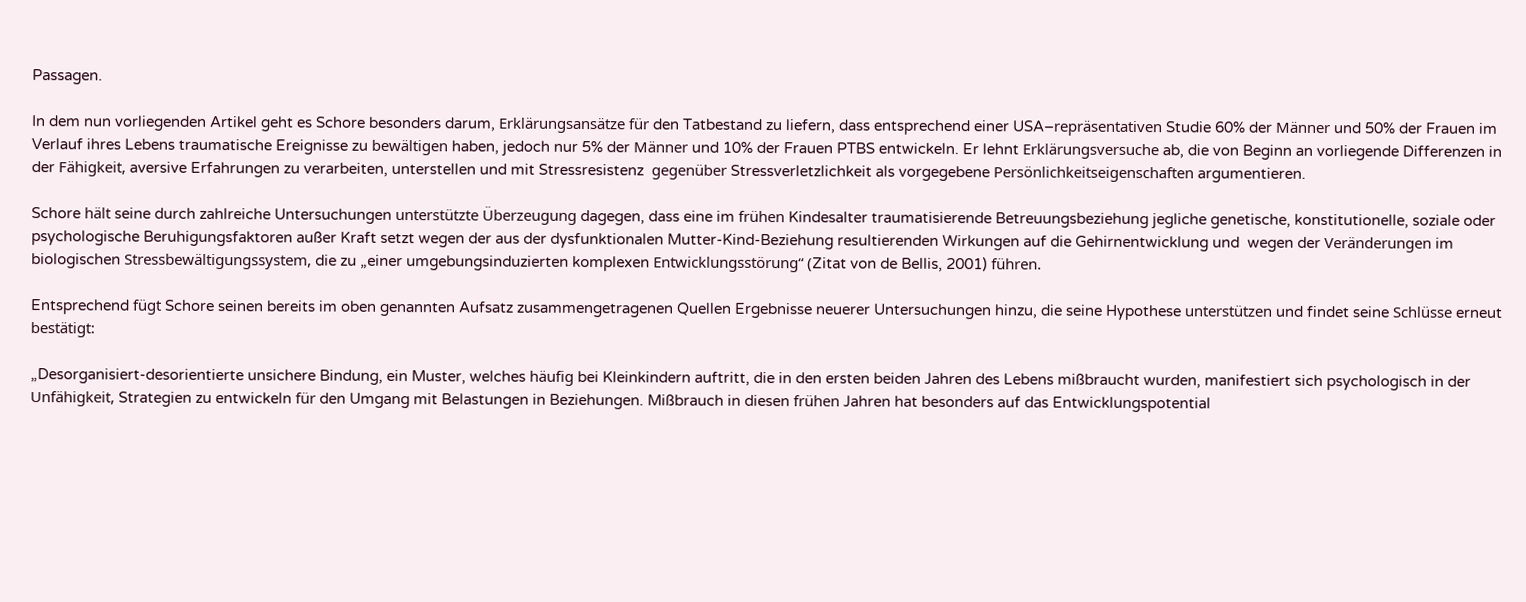Passagen.

In dem nun vorliegenden Artikel geht es Schore besonders darum, Erklärungsansätze für den Tatbestand zu liefern, dass entsprechend einer USA–repräsentativen Studie 60% der Männer und 50% der Frauen im Verlauf ihres Lebens traumatische Ereignisse zu bewältigen haben, jedoch nur 5% der Männer und 10% der Frauen PTBS entwickeln. Er lehnt Erklärungsversuche ab, die von Beginn an vorliegende Differenzen in der Fähigkeit, aversive Erfahrungen zu verarbeiten, unterstellen und mit Stressresistenz  gegenüber Stressverletzlichkeit als vorgegebene Persönlichkeitseigenschaften argumentieren.

Schore hält seine durch zahlreiche Untersuchungen unterstützte Überzeugung dagegen, dass eine im frühen Kindesalter traumatisierende Betreuungsbeziehung jegliche genetische, konstitutionelle, soziale oder psychologische Beruhigungsfaktoren außer Kraft setzt wegen der aus der dysfunktionalen Mutter-Kind-Beziehung resultierenden Wirkungen auf die Gehirnentwicklung und  wegen der Veränderungen im biologischen Stressbewältigungssystem, die zu „einer umgebungsinduzierten komplexen Entwicklungsstörung“ (Zitat von de Bellis, 2001) führen.

Entsprechend fügt Schore seinen bereits im oben genannten Aufsatz zusammengetragenen Quellen Ergebnisse neuerer Untersuchungen hinzu, die seine Hypothese unterstützen und findet seine Schlüsse erneut bestätigt:

„Desorganisiert-desorientierte unsichere Bindung, ein Muster, welches häufig bei Kleinkindern auftritt, die in den ersten beiden Jahren des Lebens mißbraucht wurden, manifestiert sich psychologisch in der Unfähigkeit, Strategien zu entwickeln für den Umgang mit Belastungen in Beziehungen. Mißbrauch in diesen frühen Jahren hat besonders auf das Entwicklungspotential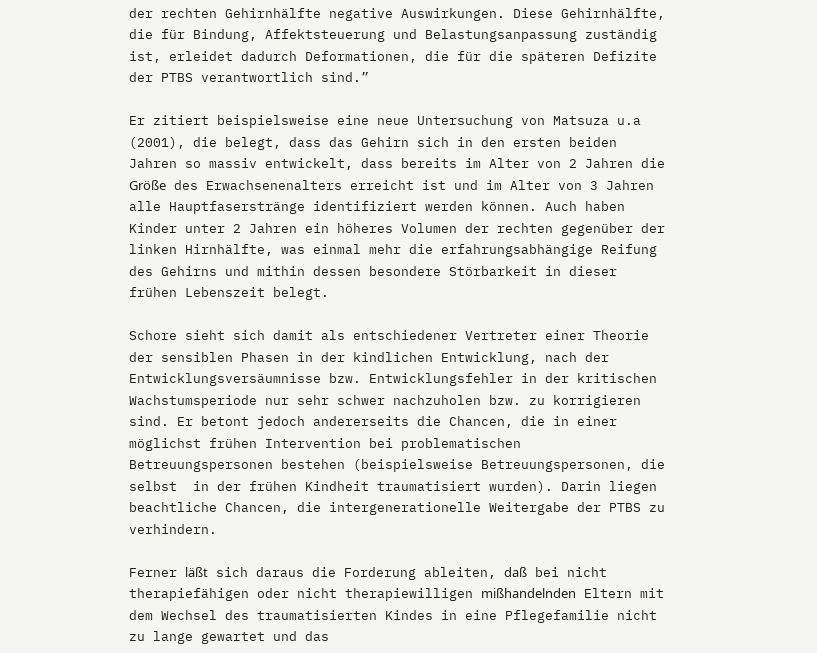der rechten Gehirnhälfte negative Auswirkungen. Diese Gehirnhälfte, die für Bindung, Affektsteuerung und Belastungsanpassung zuständig ist, erleidet dadurch Deformationen, die für die späteren Defizite der PTBS verantwortlich sind.”

Er zitiert beispielsweise eine neue Untersuchung von Matsuza u.a (2001), die belegt, dass das Gehirn sich in den ersten beiden Jahren so massiv entwickelt, dass bereits im Alter von 2 Jahren die Größe des Erwachsenenalters erreicht ist und im Alter von 3 Jahren alle Hauptfaserstränge identifiziert werden können. Auch haben Kinder unter 2 Jahren ein höheres Volumen der rechten gegenüber der linken Hirnhälfte, was einmal mehr die erfahrungsabhängige Reifung des Gehirns und mithin dessen besondere Störbarkeit in dieser frühen Lebenszeit belegt.

Schore sieht sich damit als entschiedener Vertreter einer Theorie der sensiblen Phasen in der kindlichen Entwicklung, nach der Entwicklungsversäumnisse bzw. Entwicklungsfehler in der kritischen Wachstumsperiode nur sehr schwer nachzuholen bzw. zu korrigieren sind. Er betont jedoch andererseits die Chancen, die in einer möglichst frühen Intervention bei problematischen Betreuungspersonen bestehen (beispielsweise Betreuungspersonen, die selbst  in der frühen Kindheit traumatisiert wurden). Darin liegen beachtliche Chancen, die intergenerationelle Weitergabe der PTBS zu verhindern.

Ferner läßt sich daraus die Forderung ableiten, daß bei nicht therapiefähigen oder nicht therapiewilligen mißhandelnden Eltern mit dem Wechsel des traumatisierten Kindes in eine Pflegefamilie nicht zu lange gewartet und das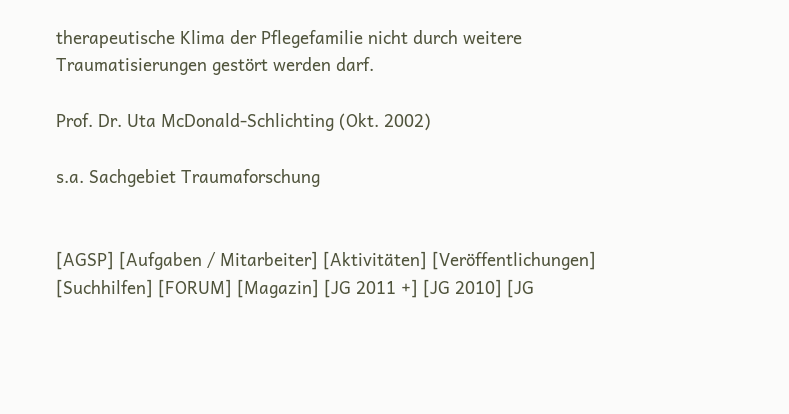therapeutische Klima der Pflegefamilie nicht durch weitere Traumatisierungen gestört werden darf.

Prof. Dr. Uta McDonald-Schlichting (Okt. 2002)

s.a. Sachgebiet Traumaforschung


[AGSP] [Aufgaben / Mitarbeiter] [Aktivitäten] [Veröffentlichungen] [Suchhilfen] [FORUM] [Magazin] [JG 2011 +] [JG 2010] [JG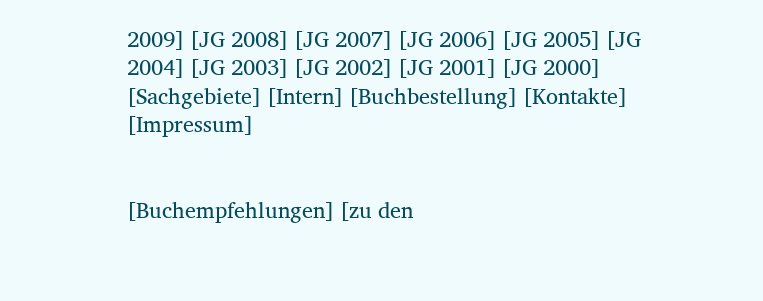2009] [JG 2008] [JG 2007] [JG 2006] [JG 2005] [JG 2004] [JG 2003] [JG 2002] [JG 2001] [JG 2000] [Sachgebiete] [Intern] [Buchbestellung] [Kontakte] [Impressum]


[Buchempfehlungen] [zu den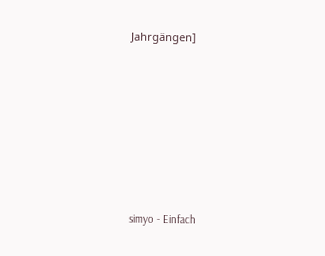Jahrgängen]







simyo - Einfach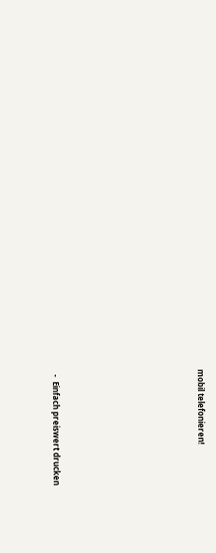mobil telefonieren!







  -  Einfach preiswert drucken